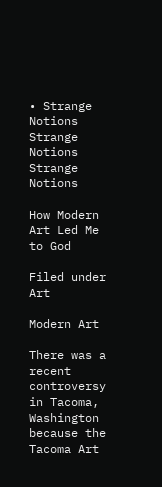• Strange Notions Strange Notions Strange Notions

How Modern Art Led Me to God

Filed under Art

Modern Art

There was a recent controversy in Tacoma, Washington because the Tacoma Art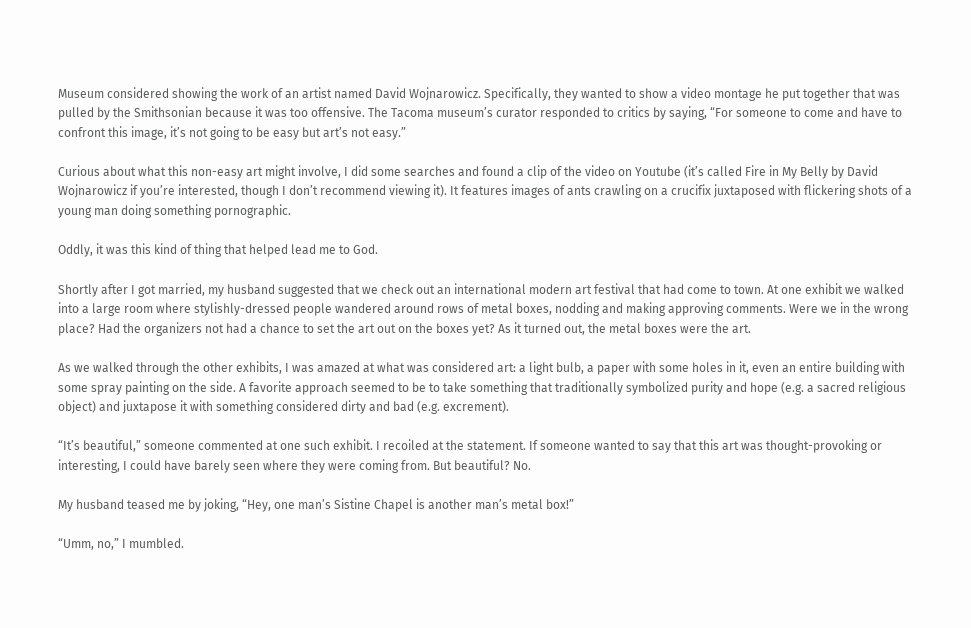Museum considered showing the work of an artist named David Wojnarowicz. Specifically, they wanted to show a video montage he put together that was pulled by the Smithsonian because it was too offensive. The Tacoma museum’s curator responded to critics by saying, “For someone to come and have to confront this image, it’s not going to be easy but art’s not easy.”

Curious about what this non-easy art might involve, I did some searches and found a clip of the video on Youtube (it’s called Fire in My Belly by David Wojnarowicz if you’re interested, though I don’t recommend viewing it). It features images of ants crawling on a crucifix juxtaposed with flickering shots of a young man doing something pornographic.

Oddly, it was this kind of thing that helped lead me to God.

Shortly after I got married, my husband suggested that we check out an international modern art festival that had come to town. At one exhibit we walked into a large room where stylishly-dressed people wandered around rows of metal boxes, nodding and making approving comments. Were we in the wrong place? Had the organizers not had a chance to set the art out on the boxes yet? As it turned out, the metal boxes were the art.

As we walked through the other exhibits, I was amazed at what was considered art: a light bulb, a paper with some holes in it, even an entire building with some spray painting on the side. A favorite approach seemed to be to take something that traditionally symbolized purity and hope (e.g. a sacred religious object) and juxtapose it with something considered dirty and bad (e.g. excrement).

“It’s beautiful,” someone commented at one such exhibit. I recoiled at the statement. If someone wanted to say that this art was thought-provoking or interesting, I could have barely seen where they were coming from. But beautiful? No.

My husband teased me by joking, “Hey, one man’s Sistine Chapel is another man’s metal box!”

“Umm, no,” I mumbled.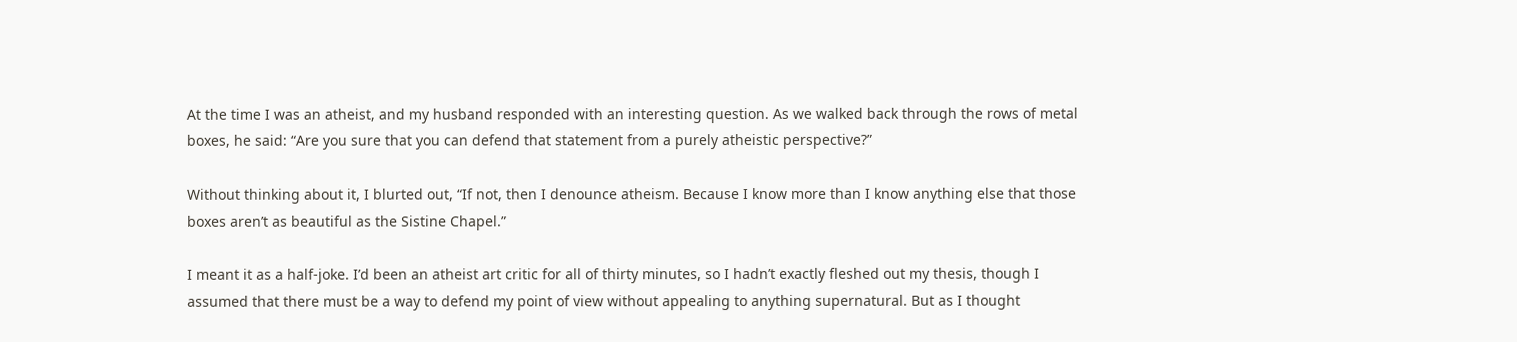At the time I was an atheist, and my husband responded with an interesting question. As we walked back through the rows of metal boxes, he said: “Are you sure that you can defend that statement from a purely atheistic perspective?”

Without thinking about it, I blurted out, “If not, then I denounce atheism. Because I know more than I know anything else that those boxes aren’t as beautiful as the Sistine Chapel.”

I meant it as a half-joke. I’d been an atheist art critic for all of thirty minutes, so I hadn’t exactly fleshed out my thesis, though I assumed that there must be a way to defend my point of view without appealing to anything supernatural. But as I thought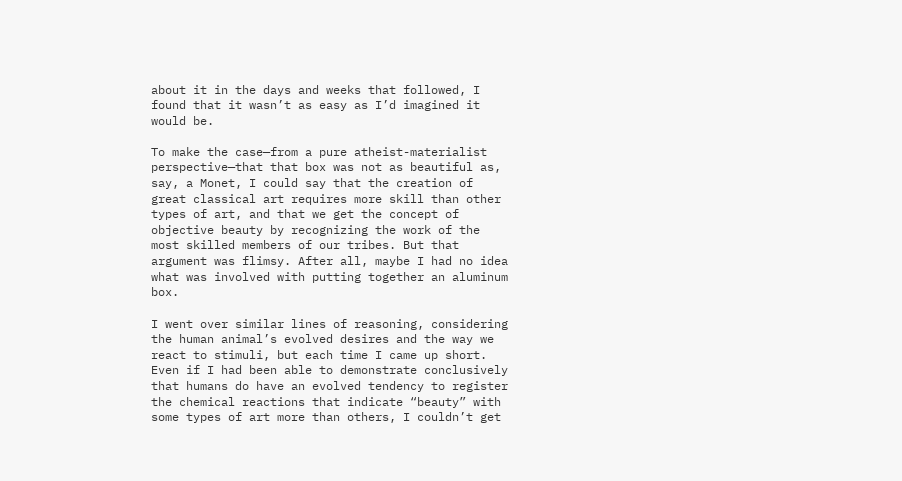about it in the days and weeks that followed, I found that it wasn’t as easy as I’d imagined it would be.

To make the case—from a pure atheist-materialist perspective—that that box was not as beautiful as, say, a Monet, I could say that the creation of great classical art requires more skill than other types of art, and that we get the concept of objective beauty by recognizing the work of the most skilled members of our tribes. But that argument was flimsy. After all, maybe I had no idea what was involved with putting together an aluminum box.

I went over similar lines of reasoning, considering the human animal’s evolved desires and the way we react to stimuli, but each time I came up short. Even if I had been able to demonstrate conclusively that humans do have an evolved tendency to register the chemical reactions that indicate “beauty” with some types of art more than others, I couldn’t get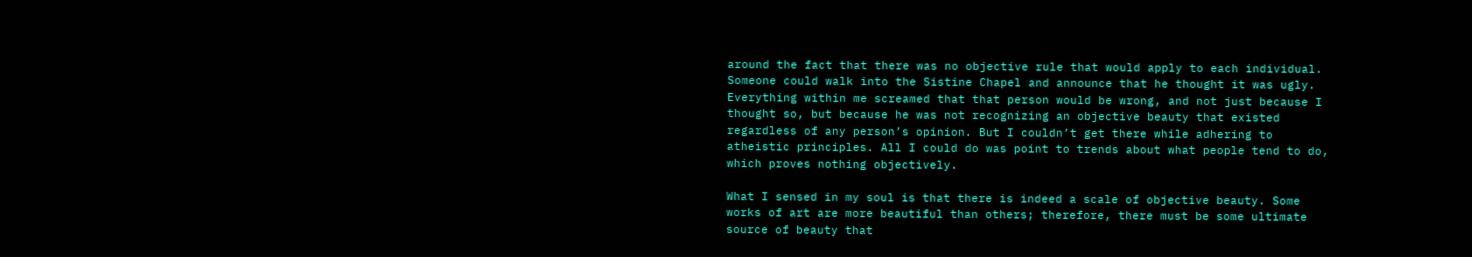around the fact that there was no objective rule that would apply to each individual. Someone could walk into the Sistine Chapel and announce that he thought it was ugly. Everything within me screamed that that person would be wrong, and not just because I thought so, but because he was not recognizing an objective beauty that existed regardless of any person’s opinion. But I couldn’t get there while adhering to atheistic principles. All I could do was point to trends about what people tend to do, which proves nothing objectively.

What I sensed in my soul is that there is indeed a scale of objective beauty. Some works of art are more beautiful than others; therefore, there must be some ultimate source of beauty that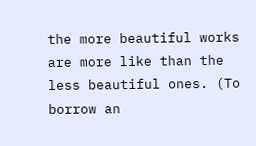the more beautiful works are more like than the less beautiful ones. (To borrow an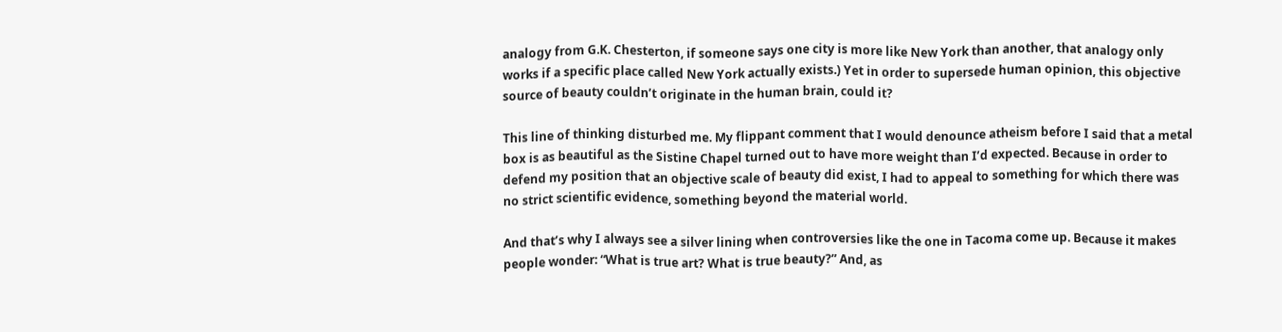analogy from G.K. Chesterton, if someone says one city is more like New York than another, that analogy only works if a specific place called New York actually exists.) Yet in order to supersede human opinion, this objective source of beauty couldn’t originate in the human brain, could it?

This line of thinking disturbed me. My flippant comment that I would denounce atheism before I said that a metal box is as beautiful as the Sistine Chapel turned out to have more weight than I’d expected. Because in order to defend my position that an objective scale of beauty did exist, I had to appeal to something for which there was no strict scientific evidence, something beyond the material world.

And that’s why I always see a silver lining when controversies like the one in Tacoma come up. Because it makes people wonder: “What is true art? What is true beauty?” And, as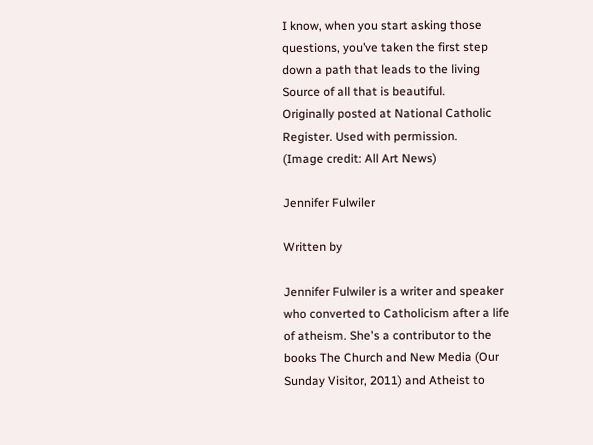I know, when you start asking those questions, you’ve taken the first step down a path that leads to the living Source of all that is beautiful.
Originally posted at National Catholic Register. Used with permission.
(Image credit: All Art News)

Jennifer Fulwiler

Written by

Jennifer Fulwiler is a writer and speaker who converted to Catholicism after a life of atheism. She's a contributor to the books The Church and New Media (Our Sunday Visitor, 2011) and Atheist to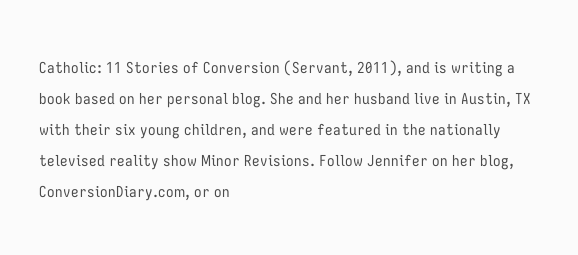Catholic: 11 Stories of Conversion (Servant, 2011), and is writing a book based on her personal blog. She and her husband live in Austin, TX with their six young children, and were featured in the nationally televised reality show Minor Revisions. Follow Jennifer on her blog, ConversionDiary.com, or on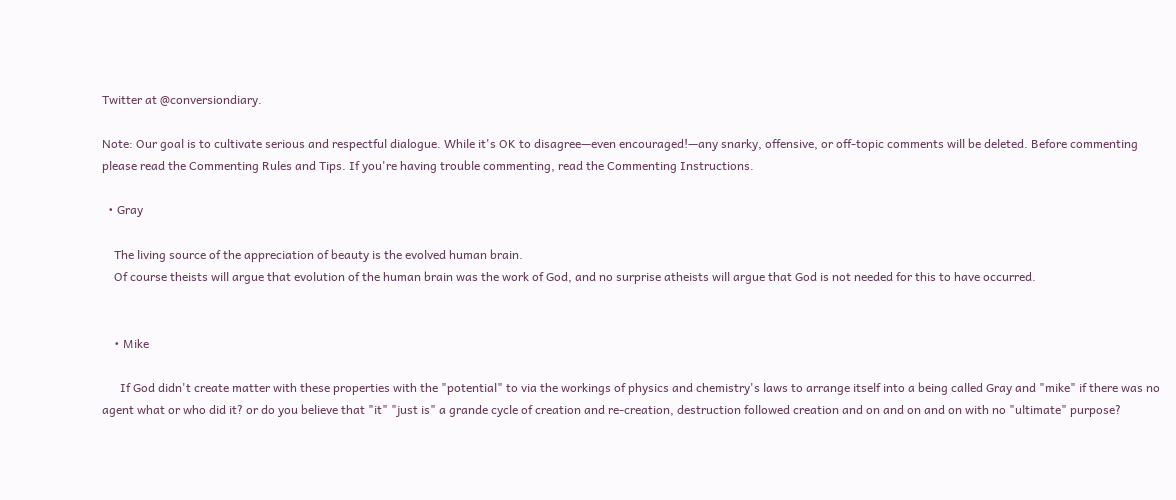Twitter at @conversiondiary.

Note: Our goal is to cultivate serious and respectful dialogue. While it's OK to disagree—even encouraged!—any snarky, offensive, or off-topic comments will be deleted. Before commenting please read the Commenting Rules and Tips. If you're having trouble commenting, read the Commenting Instructions.

  • Gray

    The living source of the appreciation of beauty is the evolved human brain.
    Of course theists will argue that evolution of the human brain was the work of God, and no surprise atheists will argue that God is not needed for this to have occurred.


    • Mike

      If God didn't create matter with these properties with the "potential" to via the workings of physics and chemistry's laws to arrange itself into a being called Gray and "mike" if there was no agent what or who did it? or do you believe that "it" "just is" a grande cycle of creation and re-creation, destruction followed creation and on and on and on with no "ultimate" purpose?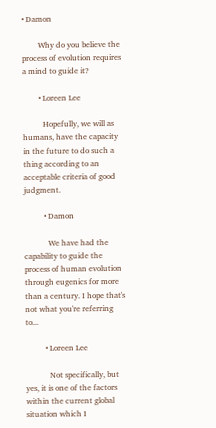• Damon

        Why do you believe the process of evolution requires a mind to guide it?

        • Loreen Lee

          Hopefully, we will as humans, have the capacity in the future to do such a thing according to an acceptable criteria of good judgment.

          • Damon

            We have had the capability to guide the process of human evolution through eugenics for more than a century. I hope that's not what you're referring to...

          • Loreen Lee

            Not specifically, but yes, it is one of the factors within the current global situation which I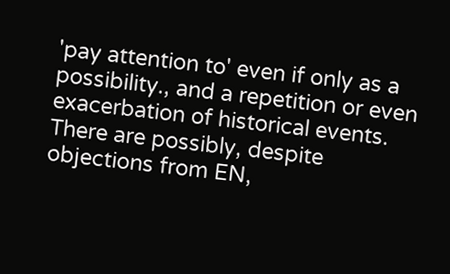'pay attention to' even if only as a possibility., and a repetition or even exacerbation of historical events. There are possibly, despite objections from EN,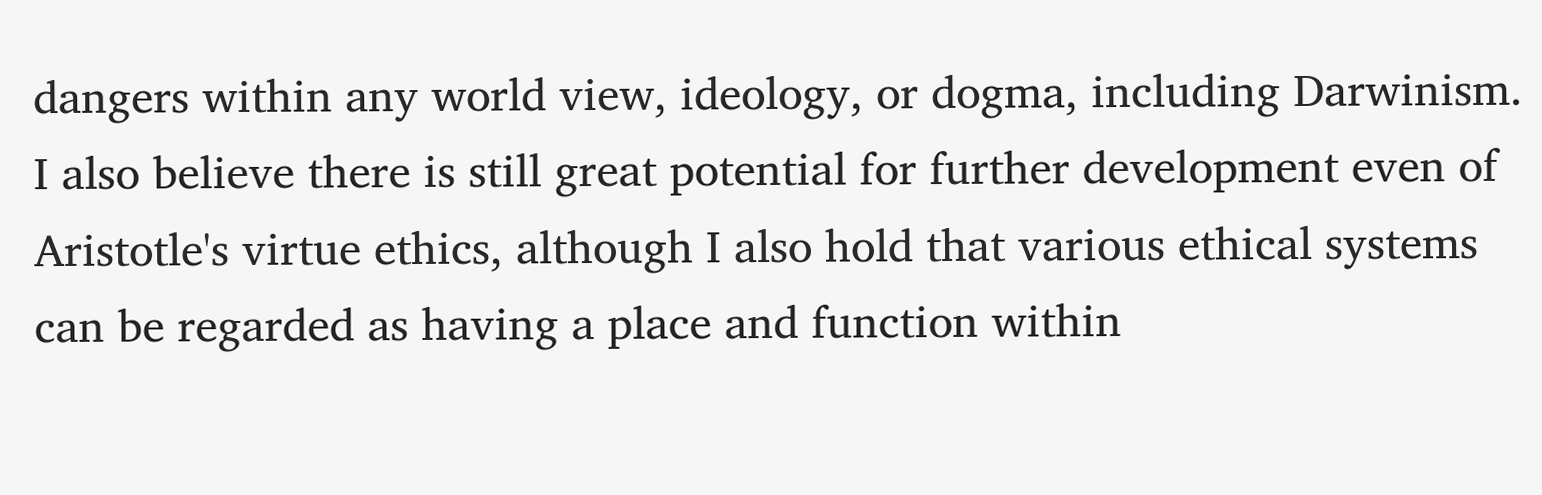dangers within any world view, ideology, or dogma, including Darwinism. I also believe there is still great potential for further development even of Aristotle's virtue ethics, although I also hold that various ethical systems can be regarded as having a place and function within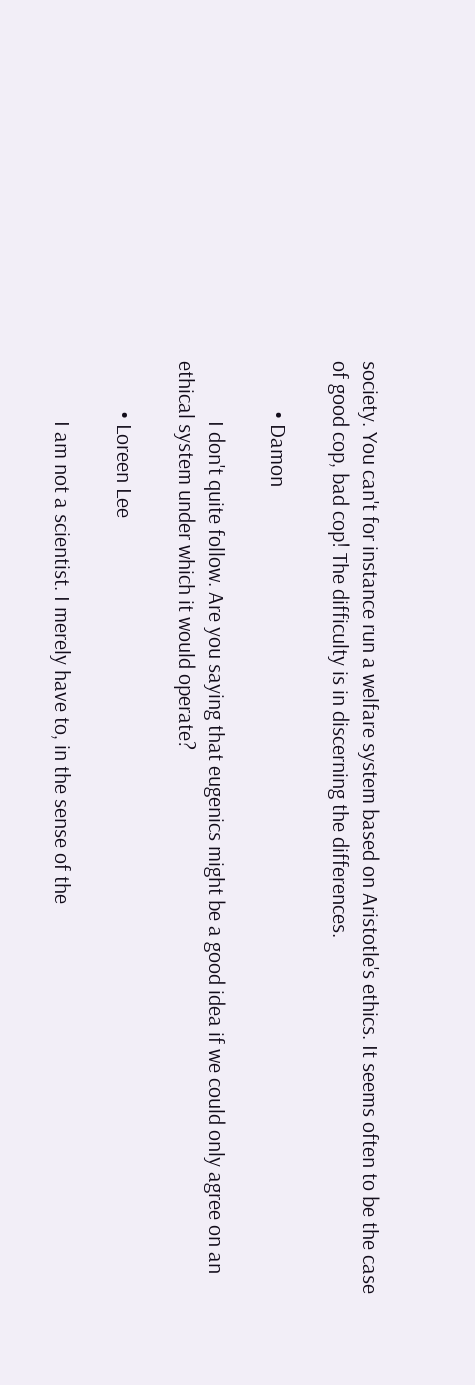society. You can't for instance run a welfare system based on Aristotle's ethics. It seems often to be the case of good cop, bad cop! The difficulty is in discerning the differences.

          • Damon

            I don't quite follow. Are you saying that eugenics might be a good idea if we could only agree on an ethical system under which it would operate?

          • Loreen Lee

            I am not a scientist. I merely have to, in the sense of the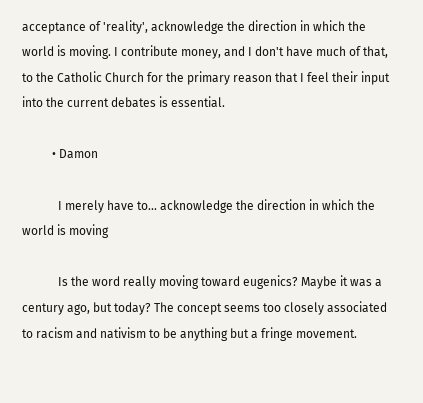acceptance of 'reality', acknowledge the direction in which the world is moving. I contribute money, and I don't have much of that, to the Catholic Church for the primary reason that I feel their input into the current debates is essential.

          • Damon

            I merely have to... acknowledge the direction in which the world is moving

            Is the word really moving toward eugenics? Maybe it was a century ago, but today? The concept seems too closely associated to racism and nativism to be anything but a fringe movement.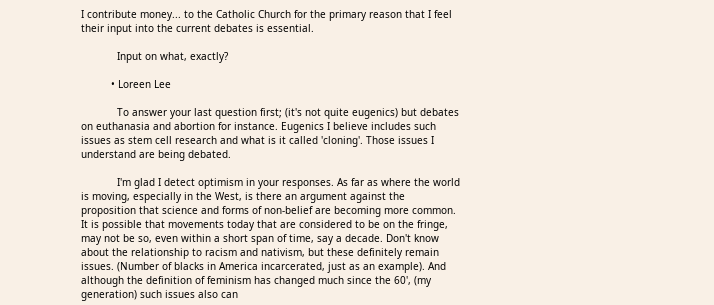I contribute money... to the Catholic Church for the primary reason that I feel their input into the current debates is essential.

            Input on what, exactly?

          • Loreen Lee

            To answer your last question first; (it's not quite eugenics) but debates on euthanasia and abortion for instance. Eugenics I believe includes such issues as stem cell research and what is it called 'cloning'. Those issues I understand are being debated.

            I'm glad I detect optimism in your responses. As far as where the world is moving, especially in the West, is there an argument against the proposition that science and forms of non-belief are becoming more common. It is possible that movements today that are considered to be on the fringe, may not be so, even within a short span of time, say a decade. Don't know about the relationship to racism and nativism, but these definitely remain issues. (Number of blacks in America incarcerated, just as an example). And although the definition of feminism has changed much since the 60', (my generation) such issues also can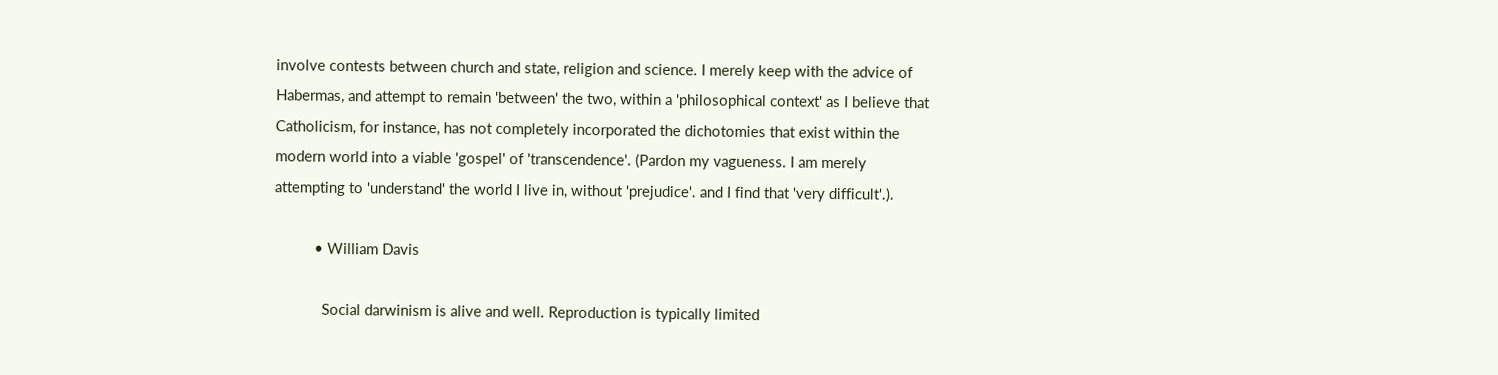involve contests between church and state, religion and science. I merely keep with the advice of Habermas, and attempt to remain 'between' the two, within a 'philosophical context' as I believe that Catholicism, for instance, has not completely incorporated the dichotomies that exist within the modern world into a viable 'gospel' of 'transcendence'. (Pardon my vagueness. I am merely attempting to 'understand' the world I live in, without 'prejudice'. and I find that 'very difficult'.).

          • William Davis

            Social darwinism is alive and well. Reproduction is typically limited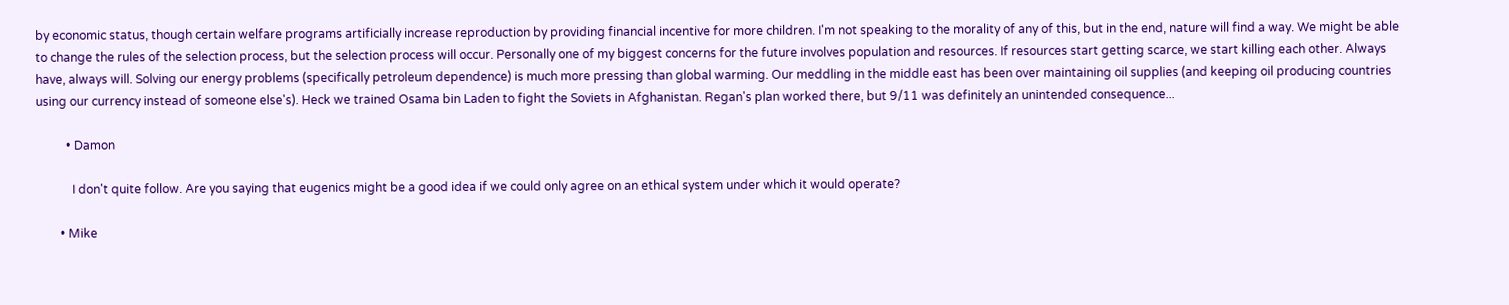by economic status, though certain welfare programs artificially increase reproduction by providing financial incentive for more children. I'm not speaking to the morality of any of this, but in the end, nature will find a way. We might be able to change the rules of the selection process, but the selection process will occur. Personally one of my biggest concerns for the future involves population and resources. If resources start getting scarce, we start killing each other. Always have, always will. Solving our energy problems (specifically petroleum dependence) is much more pressing than global warming. Our meddling in the middle east has been over maintaining oil supplies (and keeping oil producing countries using our currency instead of someone else's). Heck we trained Osama bin Laden to fight the Soviets in Afghanistan. Regan's plan worked there, but 9/11 was definitely an unintended consequence...

          • Damon

            I don't quite follow. Are you saying that eugenics might be a good idea if we could only agree on an ethical system under which it would operate?

        • Mike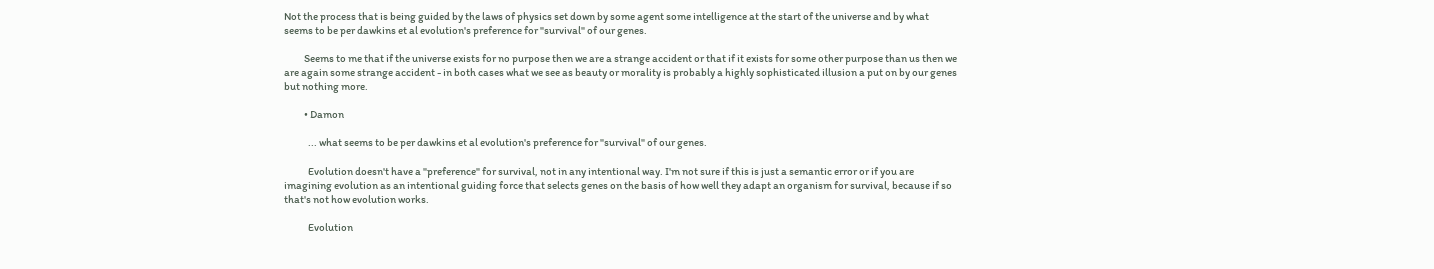Not the process that is being guided by the laws of physics set down by some agent some intelligence at the start of the universe and by what seems to be per dawkins et al evolution's preference for "survival" of our genes.

          Seems to me that if the universe exists for no purpose then we are a strange accident or that if it exists for some other purpose than us then we are again some strange accident - in both cases what we see as beauty or morality is probably a highly sophisticated illusion a put on by our genes but nothing more.

          • Damon

            ... what seems to be per dawkins et al evolution's preference for "survival" of our genes.

            Evolution doesn't have a "preference" for survival, not in any intentional way. I'm not sure if this is just a semantic error or if you are imagining evolution as an intentional guiding force that selects genes on the basis of how well they adapt an organism for survival, because if so that's not how evolution works.

            Evolution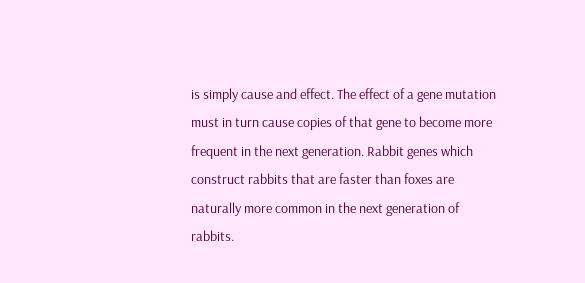is simply cause and effect. The effect of a gene mutation must in turn cause copies of that gene to become more frequent in the next generation. Rabbit genes which construct rabbits that are faster than foxes are naturally more common in the next generation of rabbits.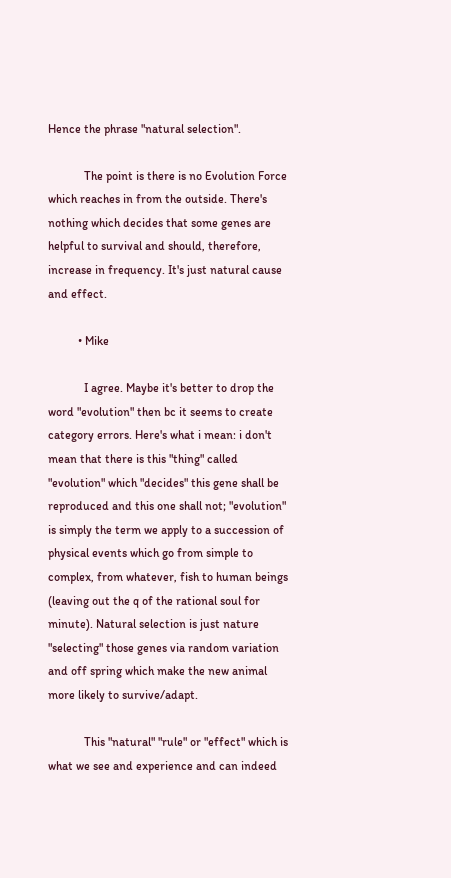Hence the phrase "natural selection".

            The point is there is no Evolution Force which reaches in from the outside. There's nothing which decides that some genes are helpful to survival and should, therefore, increase in frequency. It's just natural cause and effect.

          • Mike

            I agree. Maybe it's better to drop the word "evolution" then bc it seems to create category errors. Here's what i mean: i don't mean that there is this "thing" called "evolution" which "decides" this gene shall be reproduced and this one shall not; "evolution" is simply the term we apply to a succession of physical events which go from simple to complex, from whatever, fish to human beings (leaving out the q of the rational soul for minute). Natural selection is just nature "selecting" those genes via random variation and off spring which make the new animal more likely to survive/adapt.

            This "natural" "rule" or "effect" which is what we see and experience and can indeed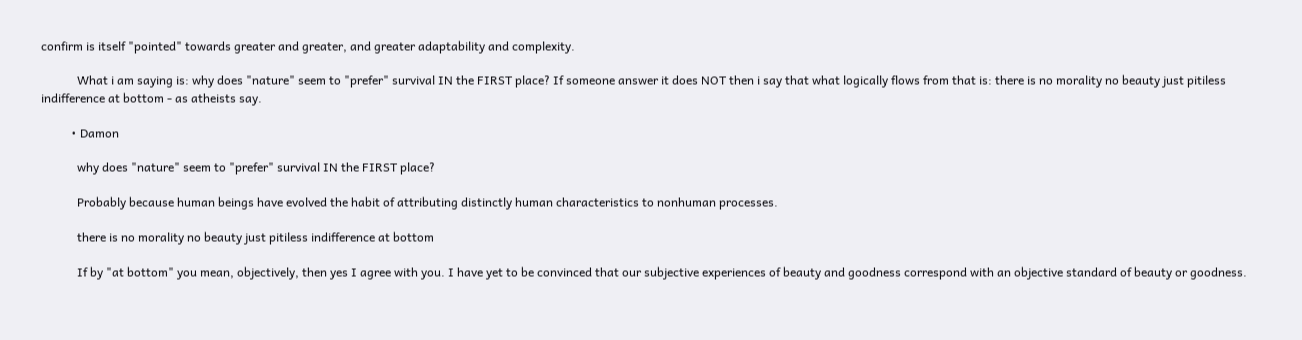confirm is itself "pointed" towards greater and greater, and greater adaptability and complexity.

            What i am saying is: why does "nature" seem to "prefer" survival IN the FIRST place? If someone answer it does NOT then i say that what logically flows from that is: there is no morality no beauty just pitiless indifference at bottom - as atheists say.

          • Damon

            why does "nature" seem to "prefer" survival IN the FIRST place?

            Probably because human beings have evolved the habit of attributing distinctly human characteristics to nonhuman processes.

            there is no morality no beauty just pitiless indifference at bottom

            If by "at bottom" you mean, objectively, then yes I agree with you. I have yet to be convinced that our subjective experiences of beauty and goodness correspond with an objective standard of beauty or goodness.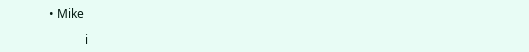• Mike

            i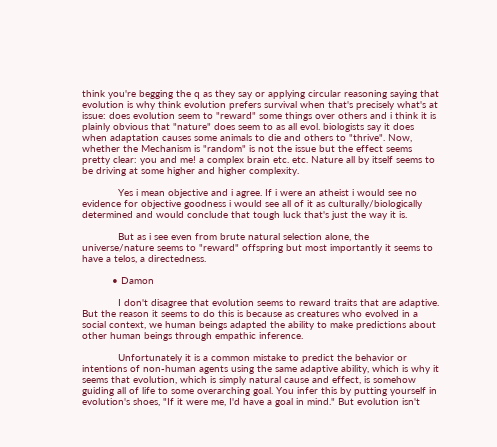think you're begging the q as they say or applying circular reasoning saying that evolution is why think evolution prefers survival when that's precisely what's at issue: does evolution seem to "reward" some things over others and i think it is plainly obvious that "nature" does seem to as all evol. biologists say it does when adaptation causes some animals to die and others to "thrive". Now, whether the Mechanism is "random" is not the issue but the effect seems pretty clear: you and me! a complex brain etc. etc. Nature all by itself seems to be driving at some higher and higher complexity.

            Yes i mean objective and i agree. If i were an atheist i would see no evidence for objective goodness i would see all of it as culturally/biologically determined and would conclude that tough luck that's just the way it is.

            But as i see even from brute natural selection alone, the universe/nature seems to "reward" offspring but most importantly it seems to have a telos, a directedness.

          • Damon

            I don't disagree that evolution seems to reward traits that are adaptive. But the reason it seems to do this is because as creatures who evolved in a social context, we human beings adapted the ability to make predictions about other human beings through empathic inference.

            Unfortunately it is a common mistake to predict the behavior or intentions of non-human agents using the same adaptive ability, which is why it seems that evolution, which is simply natural cause and effect, is somehow guiding all of life to some overarching goal. You infer this by putting yourself in evolution's shoes, "If it were me, I'd have a goal in mind." But evolution isn't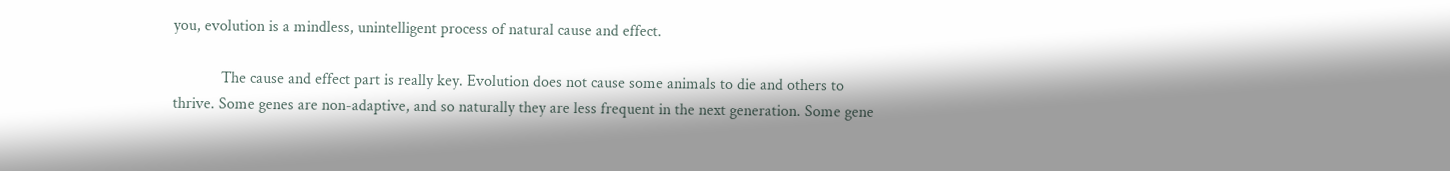you, evolution is a mindless, unintelligent process of natural cause and effect.

            The cause and effect part is really key. Evolution does not cause some animals to die and others to thrive. Some genes are non-adaptive, and so naturally they are less frequent in the next generation. Some gene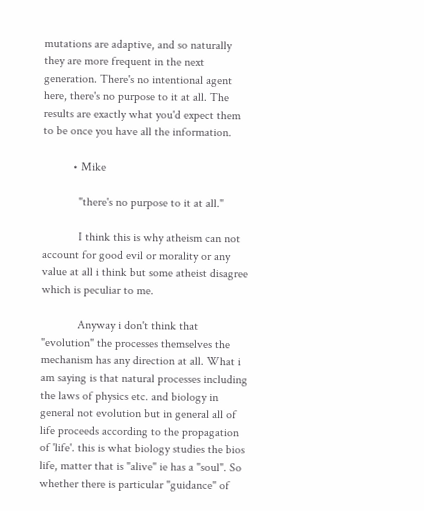mutations are adaptive, and so naturally they are more frequent in the next generation. There's no intentional agent here, there's no purpose to it at all. The results are exactly what you'd expect them to be once you have all the information.

          • Mike

            "there's no purpose to it at all."

            I think this is why atheism can not account for good evil or morality or any value at all i think but some atheist disagree which is peculiar to me.

            Anyway i don't think that "evolution" the processes themselves the mechanism has any direction at all. What i am saying is that natural processes including the laws of physics etc. and biology in general not evolution but in general all of life proceeds according to the propagation of 'life'. this is what biology studies the bios life, matter that is "alive" ie has a "soul". So whether there is particular "guidance" of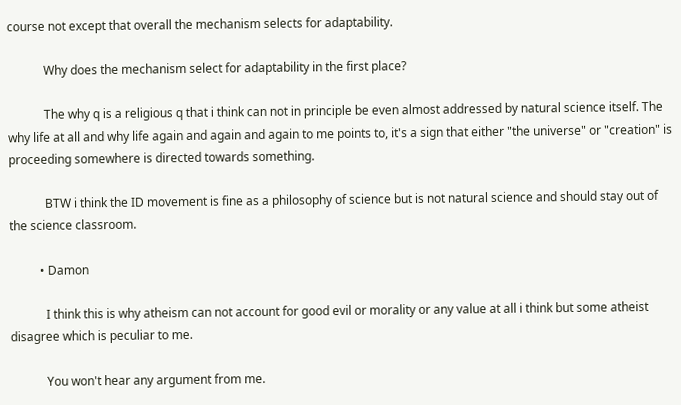course not except that overall the mechanism selects for adaptability.

            Why does the mechanism select for adaptability in the first place?

            The why q is a religious q that i think can not in principle be even almost addressed by natural science itself. The why life at all and why life again and again and again to me points to, it's a sign that either "the universe" or "creation" is proceeding somewhere is directed towards something.

            BTW i think the ID movement is fine as a philosophy of science but is not natural science and should stay out of the science classroom.

          • Damon

            I think this is why atheism can not account for good evil or morality or any value at all i think but some atheist disagree which is peculiar to me.

            You won't hear any argument from me.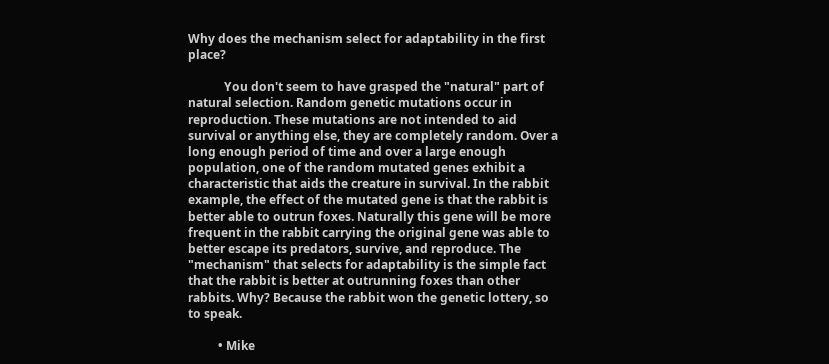Why does the mechanism select for adaptability in the first place?

            You don't seem to have grasped the "natural" part of natural selection. Random genetic mutations occur in reproduction. These mutations are not intended to aid survival or anything else, they are completely random. Over a long enough period of time and over a large enough population, one of the random mutated genes exhibit a characteristic that aids the creature in survival. In the rabbit example, the effect of the mutated gene is that the rabbit is better able to outrun foxes. Naturally this gene will be more frequent in the rabbit carrying the original gene was able to better escape its predators, survive, and reproduce. The "mechanism" that selects for adaptability is the simple fact that the rabbit is better at outrunning foxes than other rabbits. Why? Because the rabbit won the genetic lottery, so to speak.

          • Mike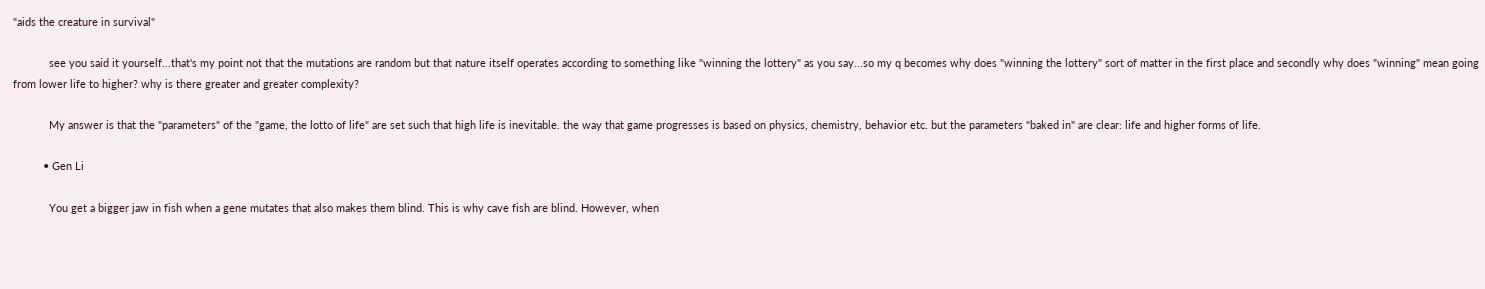"aids the creature in survival"

            see you said it yourself...that's my point not that the mutations are random but that nature itself operates according to something like "winning the lottery" as you say...so my q becomes why does "winning the lottery" sort of matter in the first place and secondly why does "winning" mean going from lower life to higher? why is there greater and greater complexity?

            My answer is that the "parameters" of the "game, the lotto of life" are set such that high life is inevitable. the way that game progresses is based on physics, chemistry, behavior etc. but the parameters "baked in" are clear: life and higher forms of life.

          • Gen Li

            You get a bigger jaw in fish when a gene mutates that also makes them blind. This is why cave fish are blind. However, when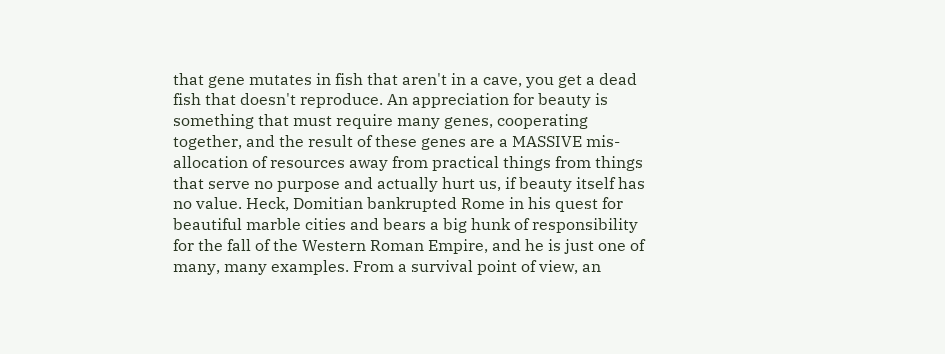that gene mutates in fish that aren't in a cave, you get a dead fish that doesn't reproduce. An appreciation for beauty is something that must require many genes, cooperating together, and the result of these genes are a MASSIVE mis-allocation of resources away from practical things from things that serve no purpose and actually hurt us, if beauty itself has no value. Heck, Domitian bankrupted Rome in his quest for beautiful marble cities and bears a big hunk of responsibility for the fall of the Western Roman Empire, and he is just one of many, many examples. From a survival point of view, an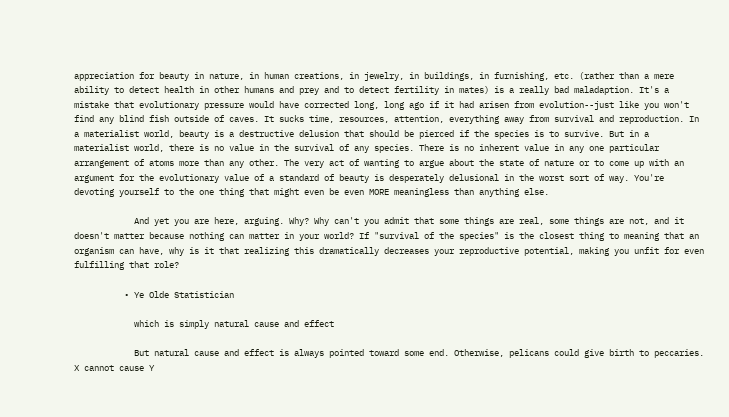appreciation for beauty in nature, in human creations, in jewelry, in buildings, in furnishing, etc. (rather than a mere ability to detect health in other humans and prey and to detect fertility in mates) is a really bad maladaption. It's a mistake that evolutionary pressure would have corrected long, long ago if it had arisen from evolution--just like you won't find any blind fish outside of caves. It sucks time, resources, attention, everything away from survival and reproduction. In a materialist world, beauty is a destructive delusion that should be pierced if the species is to survive. But in a materialist world, there is no value in the survival of any species. There is no inherent value in any one particular arrangement of atoms more than any other. The very act of wanting to argue about the state of nature or to come up with an argument for the evolutionary value of a standard of beauty is desperately delusional in the worst sort of way. You're devoting yourself to the one thing that might even be even MORE meaningless than anything else.

            And yet you are here, arguing. Why? Why can't you admit that some things are real, some things are not, and it doesn't matter because nothing can matter in your world? If "survival of the species" is the closest thing to meaning that an organism can have, why is it that realizing this dramatically decreases your reproductive potential, making you unfit for even fulfilling that role?

          • Ye Olde Statistician

            which is simply natural cause and effect

            But natural cause and effect is always pointed toward some end. Otherwise, pelicans could give birth to peccaries. X cannot cause Y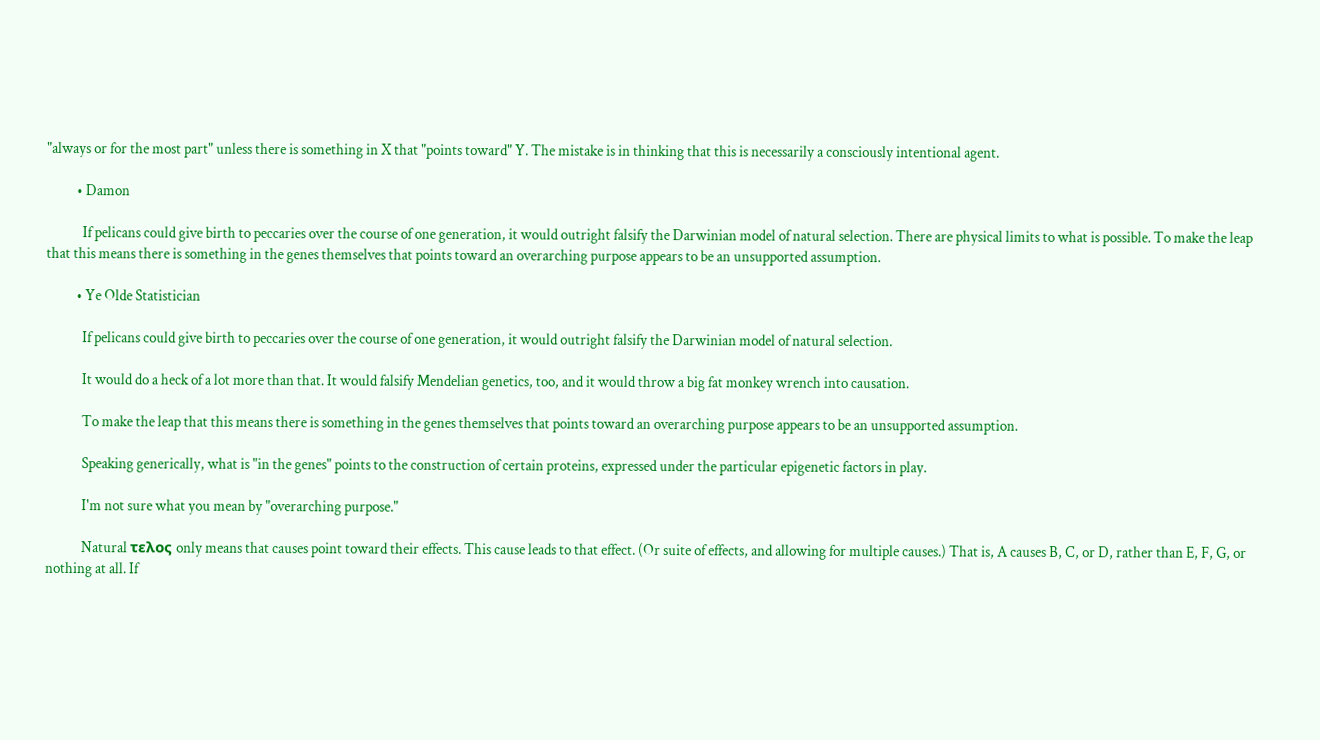"always or for the most part" unless there is something in X that "points toward" Y. The mistake is in thinking that this is necessarily a consciously intentional agent.

          • Damon

            If pelicans could give birth to peccaries over the course of one generation, it would outright falsify the Darwinian model of natural selection. There are physical limits to what is possible. To make the leap that this means there is something in the genes themselves that points toward an overarching purpose appears to be an unsupported assumption.

          • Ye Olde Statistician

            If pelicans could give birth to peccaries over the course of one generation, it would outright falsify the Darwinian model of natural selection.

            It would do a heck of a lot more than that. It would falsify Mendelian genetics, too, and it would throw a big fat monkey wrench into causation.

            To make the leap that this means there is something in the genes themselves that points toward an overarching purpose appears to be an unsupported assumption.

            Speaking generically, what is "in the genes" points to the construction of certain proteins, expressed under the particular epigenetic factors in play.

            I'm not sure what you mean by "overarching purpose."

            Natural τελος only means that causes point toward their effects. This cause leads to that effect. (Or suite of effects, and allowing for multiple causes.) That is, A causes B, C, or D, rather than E, F, G, or nothing at all. If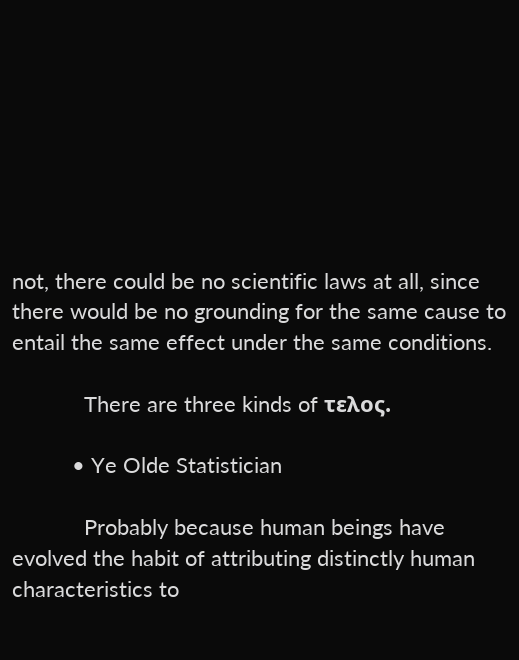not, there could be no scientific laws at all, since there would be no grounding for the same cause to entail the same effect under the same conditions.

            There are three kinds of τελος.

          • Ye Olde Statistician

            Probably because human beings have evolved the habit of attributing distinctly human characteristics to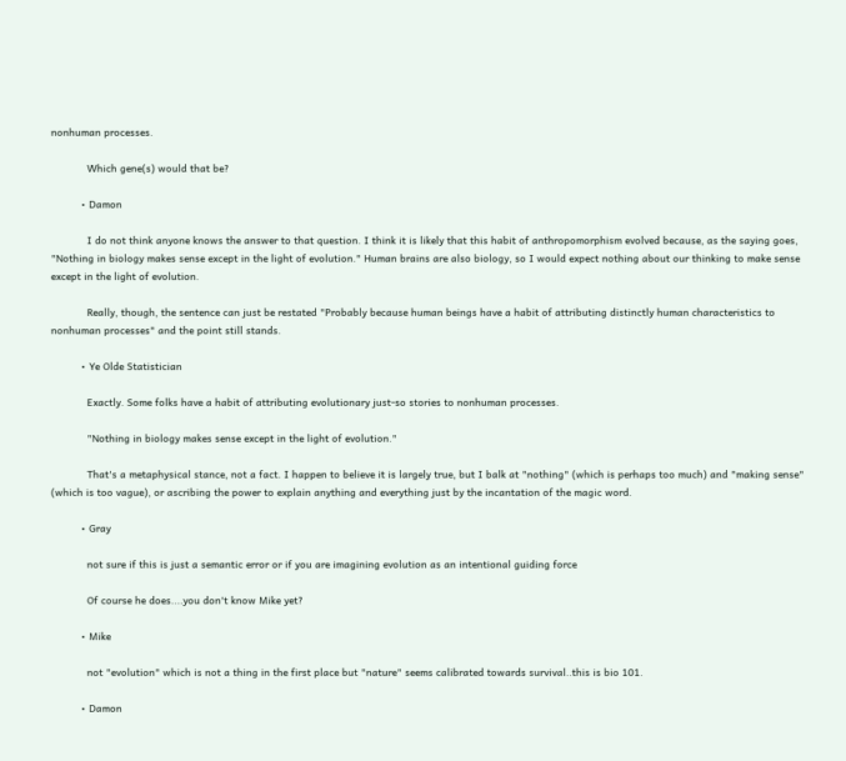nonhuman processes.

            Which gene(s) would that be?

          • Damon

            I do not think anyone knows the answer to that question. I think it is likely that this habit of anthropomorphism evolved because, as the saying goes, "Nothing in biology makes sense except in the light of evolution." Human brains are also biology, so I would expect nothing about our thinking to make sense except in the light of evolution.

            Really, though, the sentence can just be restated "Probably because human beings have a habit of attributing distinctly human characteristics to nonhuman processes" and the point still stands.

          • Ye Olde Statistician

            Exactly. Some folks have a habit of attributing evolutionary just-so stories to nonhuman processes.

            "Nothing in biology makes sense except in the light of evolution."

            That's a metaphysical stance, not a fact. I happen to believe it is largely true, but I balk at "nothing" (which is perhaps too much) and "making sense" (which is too vague), or ascribing the power to explain anything and everything just by the incantation of the magic word.

          • Gray

            not sure if this is just a semantic error or if you are imagining evolution as an intentional guiding force

            Of course he does....you don't know Mike yet?

          • Mike

            not "evolution" which is not a thing in the first place but "nature" seems calibrated towards survival..this is bio 101.

          • Damon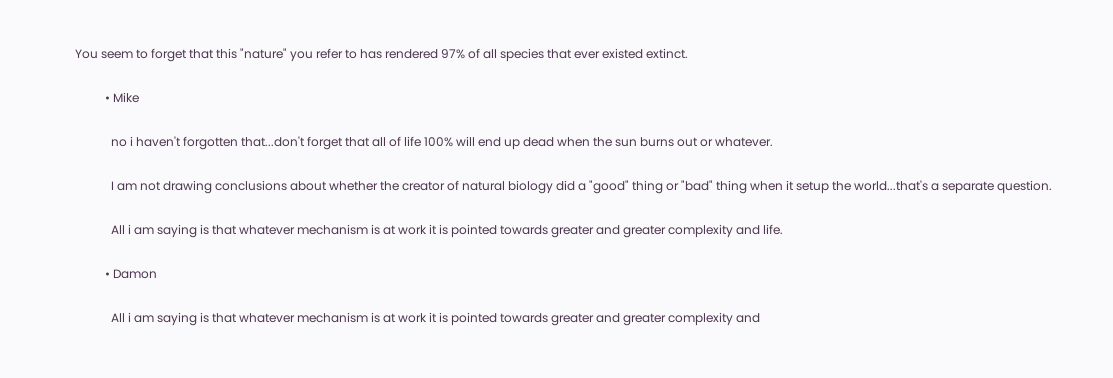You seem to forget that this "nature" you refer to has rendered 97% of all species that ever existed extinct.

          • Mike

            no i haven't forgotten that...don't forget that all of life 100% will end up dead when the sun burns out or whatever.

            I am not drawing conclusions about whether the creator of natural biology did a "good" thing or "bad" thing when it setup the world...that's a separate question.

            All i am saying is that whatever mechanism is at work it is pointed towards greater and greater complexity and life.

          • Damon

            All i am saying is that whatever mechanism is at work it is pointed towards greater and greater complexity and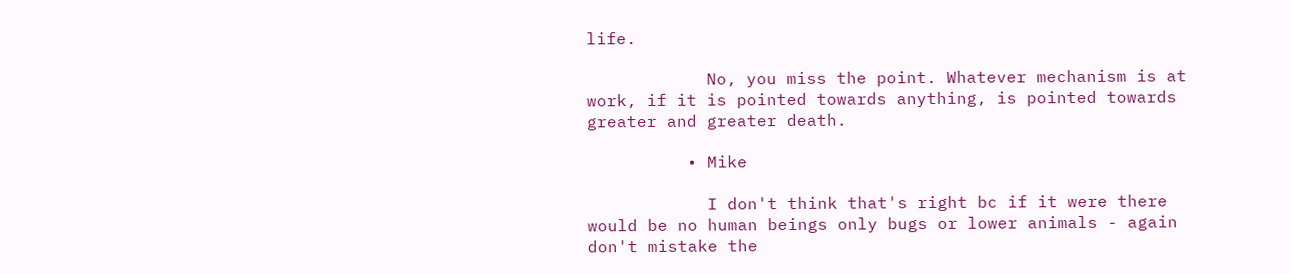life.

            No, you miss the point. Whatever mechanism is at work, if it is pointed towards anything, is pointed towards greater and greater death.

          • Mike

            I don't think that's right bc if it were there would be no human beings only bugs or lower animals - again don't mistake the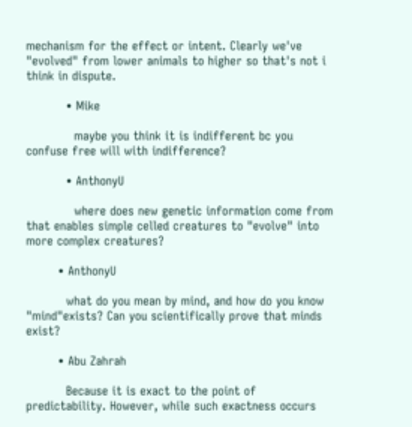mechanism for the effect or intent. Clearly we've "evolved" from lower animals to higher so that's not i think in dispute.

          • Mike

            maybe you think it is indifferent bc you confuse free will with indifference?

          • AnthonyU

            where does new genetic information come from that enables simple celled creatures to "evolve" into more complex creatures?

        • AnthonyU

          what do you mean by mind, and how do you know "mind"exists? Can you scientifically prove that minds exist?

        • Abu Zahrah

          Because it is exact to the point of predictability. However, while such exactness occurs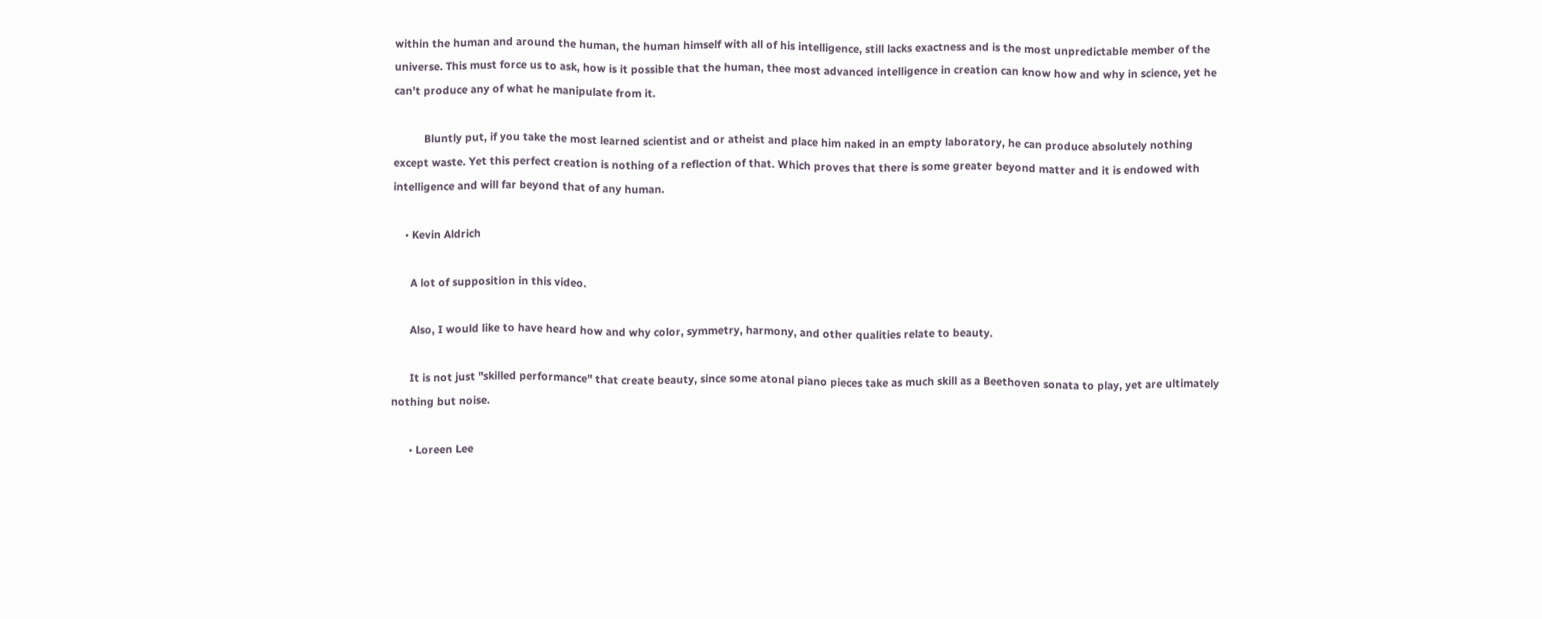within the human and around the human, the human himself with all of his intelligence, still lacks exactness and is the most unpredictable member of the universe. This must force us to ask, how is it possible that the human, thee most advanced intelligence in creation can know how and why in science, yet he can't produce any of what he manipulate from it.

          Bluntly put, if you take the most learned scientist and or atheist and place him naked in an empty laboratory, he can produce absolutely nothing except waste. Yet this perfect creation is nothing of a reflection of that. Which proves that there is some greater beyond matter and it is endowed with intelligence and will far beyond that of any human.

    • Kevin Aldrich

      A lot of supposition in this video.

      Also, I would like to have heard how and why color, symmetry, harmony, and other qualities relate to beauty.

      It is not just "skilled performance" that create beauty, since some atonal piano pieces take as much skill as a Beethoven sonata to play, yet are ultimately nothing but noise.

      • Loreen Lee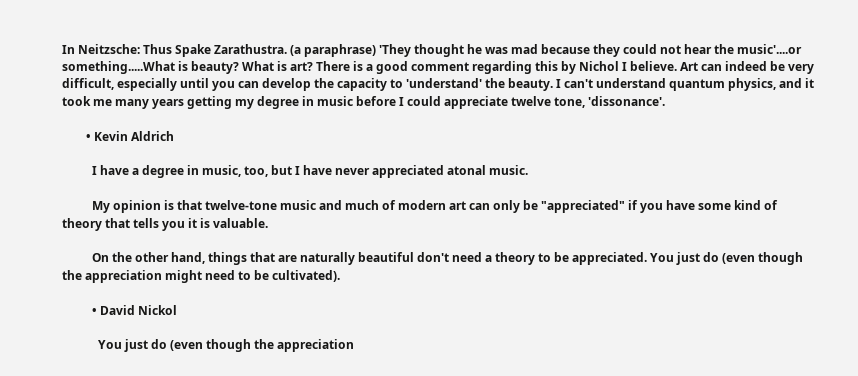In Neitzsche: Thus Spake Zarathustra. (a paraphrase) 'They thought he was mad because they could not hear the music'....or something.....What is beauty? What is art? There is a good comment regarding this by Nichol I believe. Art can indeed be very difficult, especially until you can develop the capacity to 'understand' the beauty. I can't understand quantum physics, and it took me many years getting my degree in music before I could appreciate twelve tone, 'dissonance'.

        • Kevin Aldrich

          I have a degree in music, too, but I have never appreciated atonal music.

          My opinion is that twelve-tone music and much of modern art can only be "appreciated" if you have some kind of theory that tells you it is valuable.

          On the other hand, things that are naturally beautiful don't need a theory to be appreciated. You just do (even though the appreciation might need to be cultivated).

          • David Nickol

            You just do (even though the appreciation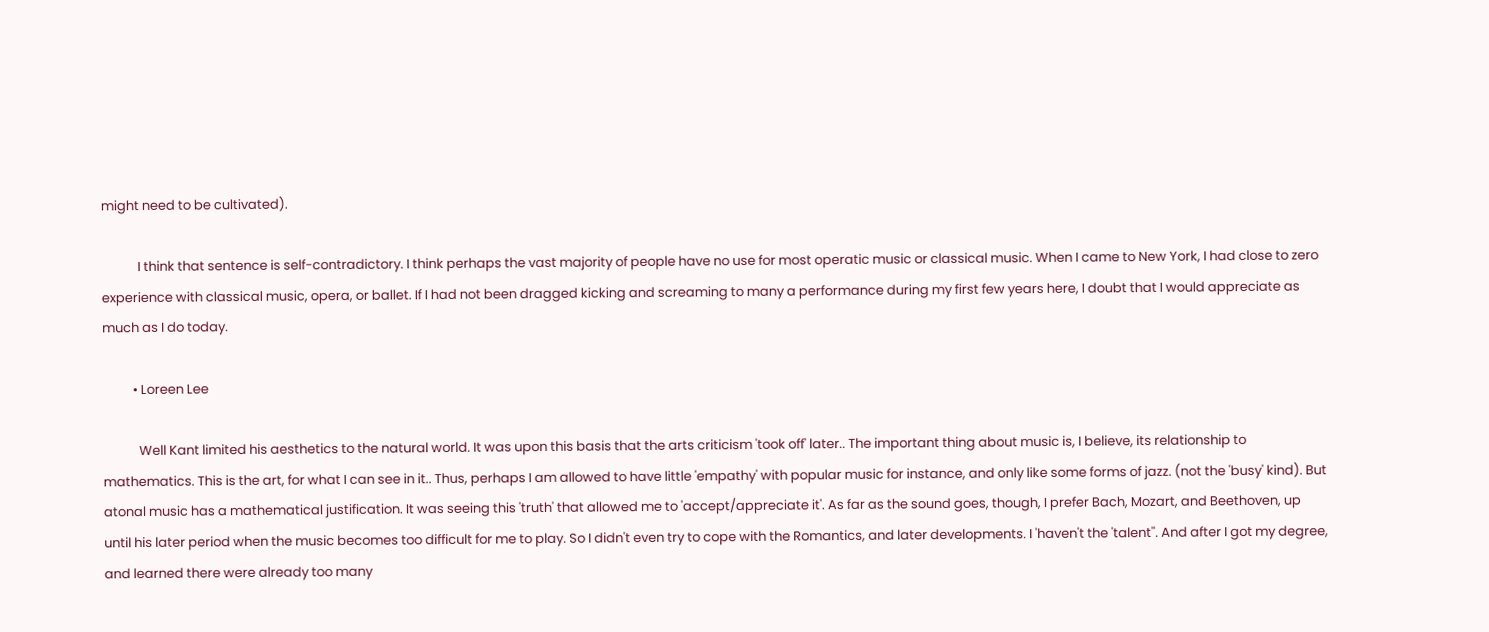might need to be cultivated).

            I think that sentence is self-contradictory. I think perhaps the vast majority of people have no use for most operatic music or classical music. When I came to New York, I had close to zero experience with classical music, opera, or ballet. If I had not been dragged kicking and screaming to many a performance during my first few years here, I doubt that I would appreciate as much as I do today.

          • Loreen Lee

            Well Kant limited his aesthetics to the natural world. It was upon this basis that the arts criticism 'took off' later.. The important thing about music is, I believe, its relationship to mathematics. This is the art, for what I can see in it.. Thus, perhaps I am allowed to have little 'empathy' with popular music for instance, and only like some forms of jazz. (not the 'busy' kind). But atonal music has a mathematical justification. It was seeing this 'truth' that allowed me to 'accept/appreciate it'. As far as the sound goes, though, I prefer Bach, Mozart, and Beethoven, up until his later period when the music becomes too difficult for me to play. So I didn't even try to cope with the Romantics, and later developments. I 'haven't the 'talent''. And after I got my degree, and learned there were already too many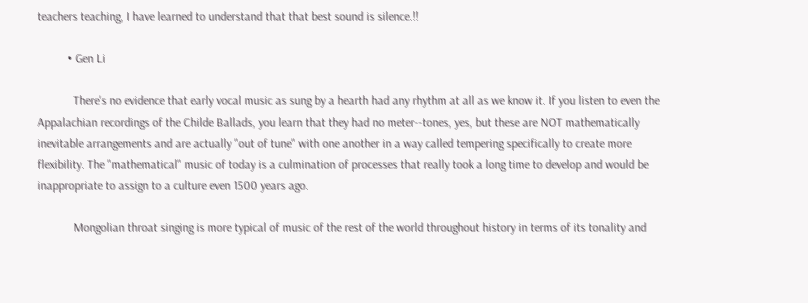teachers teaching, I have learned to understand that that best sound is silence.!!

          • Gen Li

            There's no evidence that early vocal music as sung by a hearth had any rhythm at all as we know it. If you listen to even the Appalachian recordings of the Childe Ballads, you learn that they had no meter--tones, yes, but these are NOT mathematically inevitable arrangements and are actually "out of tune" with one another in a way called tempering specifically to create more flexibility. The "mathematical" music of today is a culmination of processes that really took a long time to develop and would be inappropriate to assign to a culture even 1500 years ago.

            Mongolian throat singing is more typical of music of the rest of the world throughout history in terms of its tonality and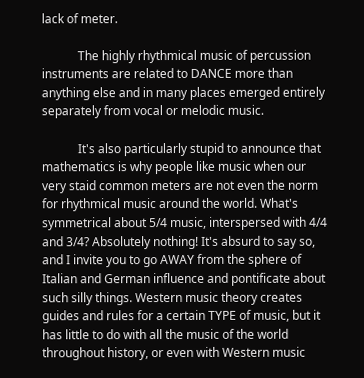lack of meter.

            The highly rhythmical music of percussion instruments are related to DANCE more than anything else and in many places emerged entirely separately from vocal or melodic music.

            It's also particularly stupid to announce that mathematics is why people like music when our very staid common meters are not even the norm for rhythmical music around the world. What's symmetrical about 5/4 music, interspersed with 4/4 and 3/4? Absolutely nothing! It's absurd to say so, and I invite you to go AWAY from the sphere of Italian and German influence and pontificate about such silly things. Western music theory creates guides and rules for a certain TYPE of music, but it has little to do with all the music of the world throughout history, or even with Western music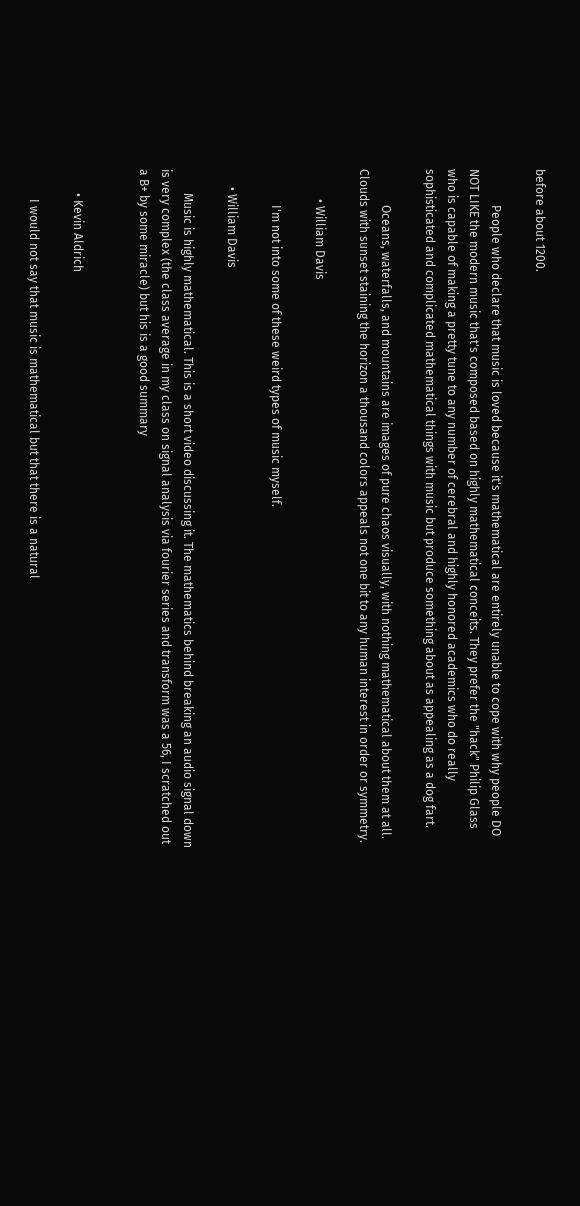before about 1200.

            People who declare that music is loved because it's mathematical are entirely unable to cope with why people DO NOT LIKE the modern music that's composed based on highly mathematical conceits. They prefer the "hack" Philip Glass who is capable of making a pretty tune to any number of cerebral and highly honored academics who do really sophisticated and complicated mathematical things with music but produce something about as appealing as a dog fart.

            Oceans, waterfalls, and mountains are images of pure chaos visually, with nothing mathematical about them at all. Clouds with sunset staining the horizon a thousand colors appeals not one bit to any human interest in order or symmetry.

          • William Davis

            I'm not into some of these weird types of music myself.

      • William Davis

        Music is highly mathematical. This is a short video discussing it. The mathematics behind breaking an audio signal down is very complex (the class average in my class on signal analysis via fourier series and transform was a 56, I scratched out a B+ by some miracle) but his is a good summary


        • Kevin Aldrich

          I would not say that music is mathematical but that there is a natural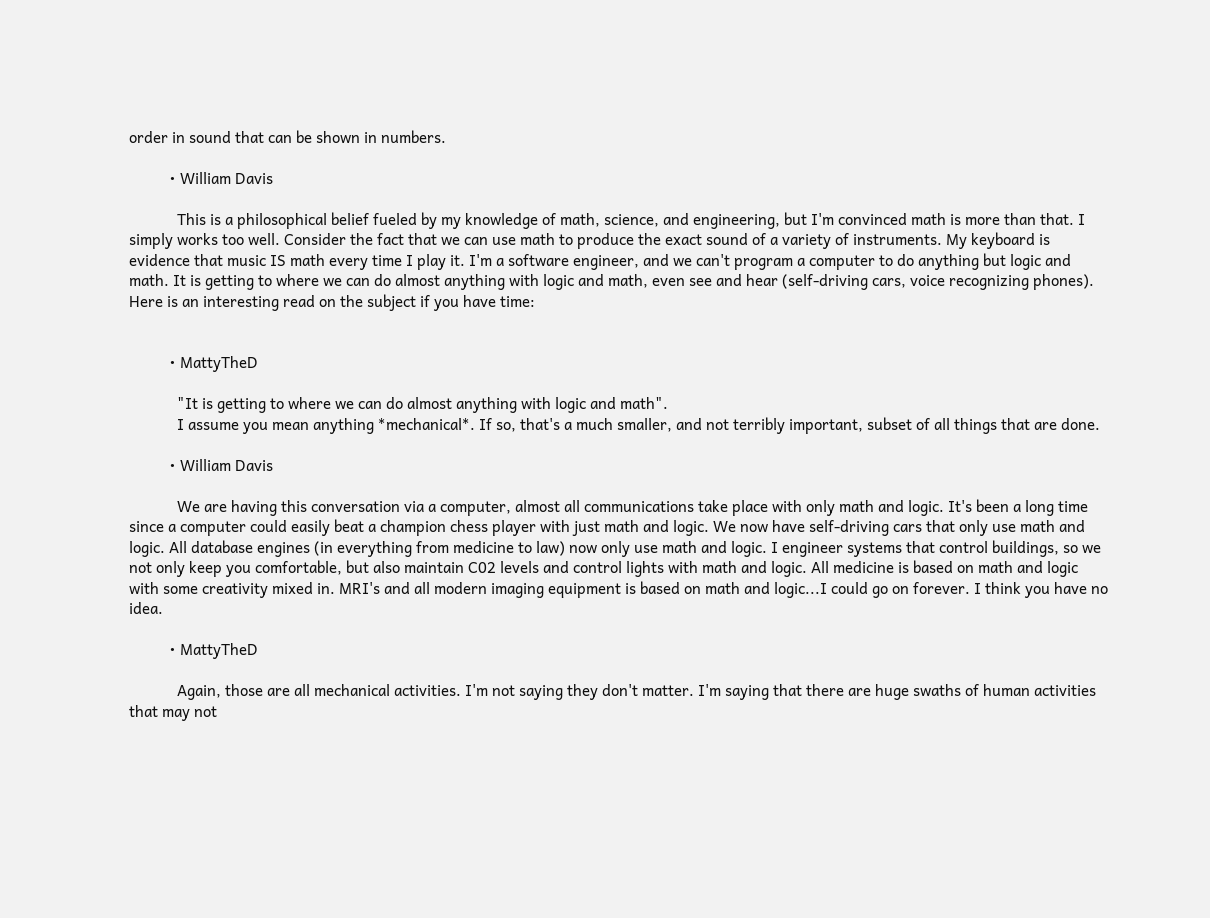order in sound that can be shown in numbers.

          • William Davis

            This is a philosophical belief fueled by my knowledge of math, science, and engineering, but I'm convinced math is more than that. I simply works too well. Consider the fact that we can use math to produce the exact sound of a variety of instruments. My keyboard is evidence that music IS math every time I play it. I'm a software engineer, and we can't program a computer to do anything but logic and math. It is getting to where we can do almost anything with logic and math, even see and hear (self-driving cars, voice recognizing phones). Here is an interesting read on the subject if you have time:


          • MattyTheD

            "It is getting to where we can do almost anything with logic and math".
            I assume you mean anything *mechanical*. If so, that's a much smaller, and not terribly important, subset of all things that are done.

          • William Davis

            We are having this conversation via a computer, almost all communications take place with only math and logic. It's been a long time since a computer could easily beat a champion chess player with just math and logic. We now have self-driving cars that only use math and logic. All database engines (in everything from medicine to law) now only use math and logic. I engineer systems that control buildings, so we not only keep you comfortable, but also maintain C02 levels and control lights with math and logic. All medicine is based on math and logic with some creativity mixed in. MRI's and all modern imaging equipment is based on math and logic...I could go on forever. I think you have no idea.

          • MattyTheD

            Again, those are all mechanical activities. I'm not saying they don't matter. I'm saying that there are huge swaths of human activities that may not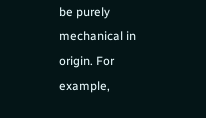be purely mechanical in origin. For example,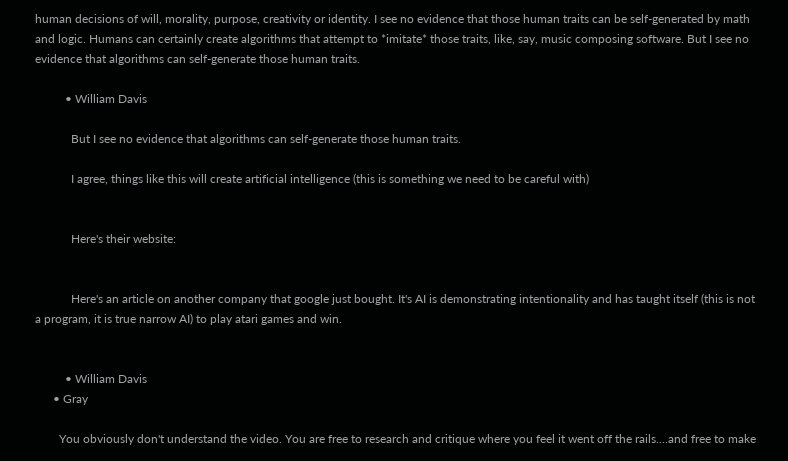human decisions of will, morality, purpose, creativity or identity. I see no evidence that those human traits can be self-generated by math and logic. Humans can certainly create algorithms that attempt to *imitate* those traits, like, say, music composing software. But I see no evidence that algorithms can self-generate those human traits.

          • William Davis

            But I see no evidence that algorithms can self-generate those human traits.

            I agree, things like this will create artificial intelligence (this is something we need to be careful with)


            Here's their website:


            Here's an article on another company that google just bought. It's AI is demonstrating intentionality and has taught itself (this is not a program, it is true narrow AI) to play atari games and win.


          • William Davis
      • Gray

        You obviously don't understand the video. You are free to research and critique where you feel it went off the rails....and free to make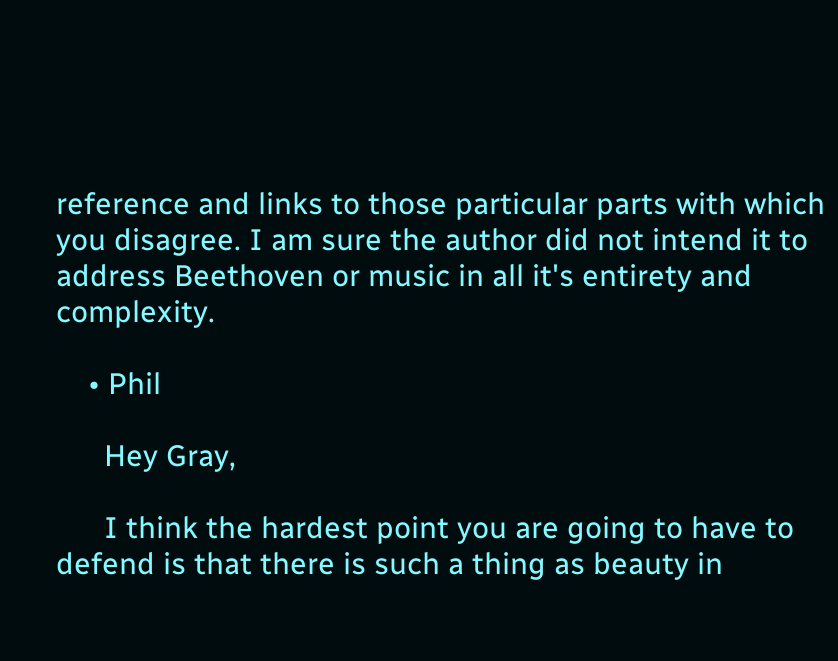reference and links to those particular parts with which you disagree. I am sure the author did not intend it to address Beethoven or music in all it's entirety and complexity.

    • Phil

      Hey Gray,

      I think the hardest point you are going to have to defend is that there is such a thing as beauty in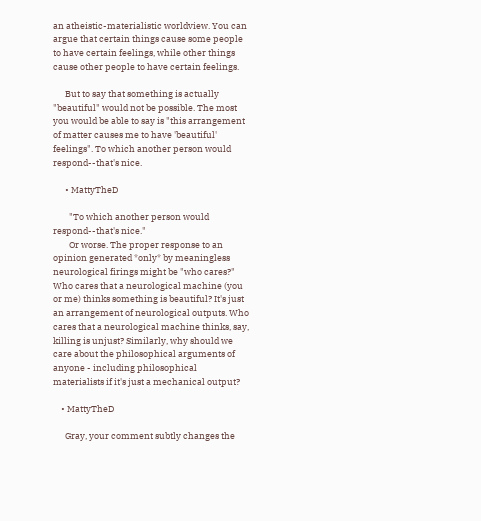an atheistic-materialistic worldview. You can argue that certain things cause some people to have certain feelings, while other things cause other people to have certain feelings.

      But to say that something is actually "beautiful" would not be possible. The most you would be able to say is "this arrangement of matter causes me to have 'beautiful' feelings". To which another person would respond--that's nice.

      • MattyTheD

        "To which another person would respond--that's nice."
        Or worse. The proper response to an opinion generated *only* by meaningless neurological firings might be "who cares?" Who cares that a neurological machine (you or me) thinks something is beautiful? It's just an arrangement of neurological outputs. Who cares that a neurological machine thinks, say, killing is unjust? Similarly, why should we care about the philosophical arguments of anyone - including philosophical materialists if it's just a mechanical output?

    • MattyTheD

      Gray, your comment subtly changes the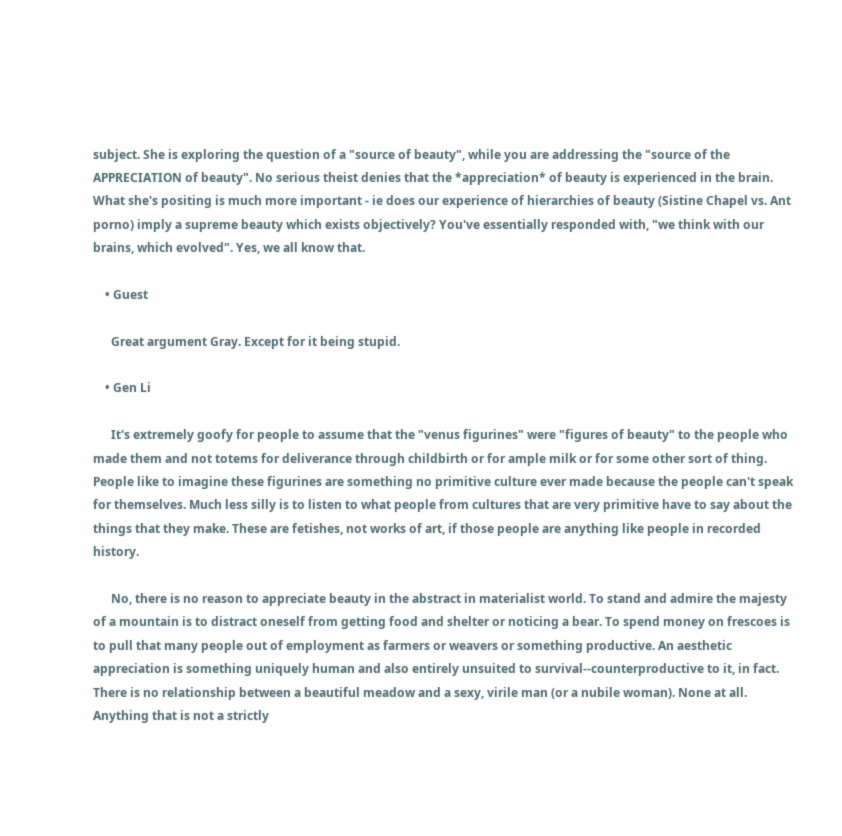subject. She is exploring the question of a "source of beauty", while you are addressing the "source of the APPRECIATION of beauty". No serious theist denies that the *appreciation* of beauty is experienced in the brain. What she's positing is much more important - ie does our experience of hierarchies of beauty (Sistine Chapel vs. Ant porno) imply a supreme beauty which exists objectively? You've essentially responded with, "we think with our brains, which evolved". Yes, we all know that.

    • Guest

      Great argument Gray. Except for it being stupid.

    • Gen Li

      It's extremely goofy for people to assume that the "venus figurines" were "figures of beauty" to the people who made them and not totems for deliverance through childbirth or for ample milk or for some other sort of thing. People like to imagine these figurines are something no primitive culture ever made because the people can't speak for themselves. Much less silly is to listen to what people from cultures that are very primitive have to say about the things that they make. These are fetishes, not works of art, if those people are anything like people in recorded history.

      No, there is no reason to appreciate beauty in the abstract in materialist world. To stand and admire the majesty of a mountain is to distract oneself from getting food and shelter or noticing a bear. To spend money on frescoes is to pull that many people out of employment as farmers or weavers or something productive. An aesthetic appreciation is something uniquely human and also entirely unsuited to survival--counterproductive to it, in fact. There is no relationship between a beautiful meadow and a sexy, virile man (or a nubile woman). None at all. Anything that is not a strictly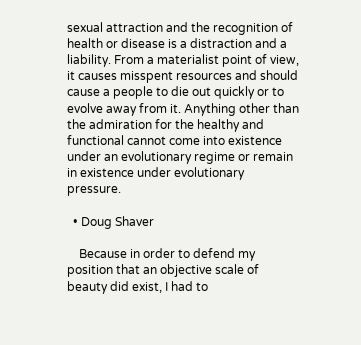sexual attraction and the recognition of health or disease is a distraction and a liability. From a materialist point of view, it causes misspent resources and should cause a people to die out quickly or to evolve away from it. Anything other than the admiration for the healthy and functional cannot come into existence under an evolutionary regime or remain in existence under evolutionary pressure.

  • Doug Shaver

    Because in order to defend my position that an objective scale of beauty did exist, I had to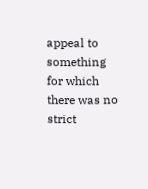appeal to something for which there was no strict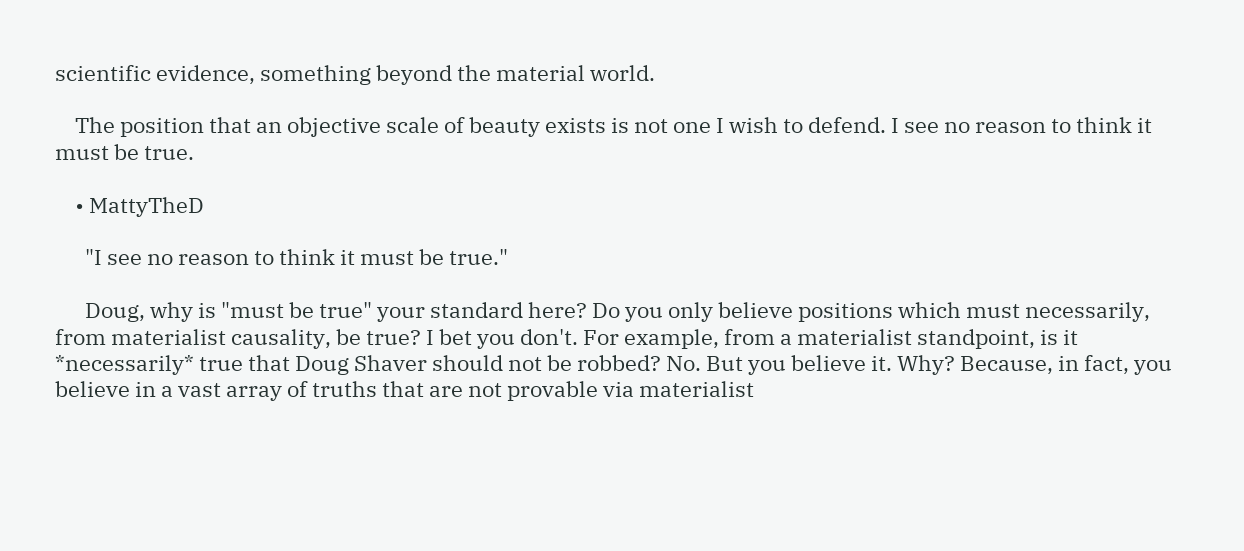scientific evidence, something beyond the material world.

    The position that an objective scale of beauty exists is not one I wish to defend. I see no reason to think it must be true.

    • MattyTheD

      "I see no reason to think it must be true."

      Doug, why is "must be true" your standard here? Do you only believe positions which must necessarily, from materialist causality, be true? I bet you don't. For example, from a materialist standpoint, is it *necessarily* true that Doug Shaver should not be robbed? No. But you believe it. Why? Because, in fact, you believe in a vast array of truths that are not provable via materialist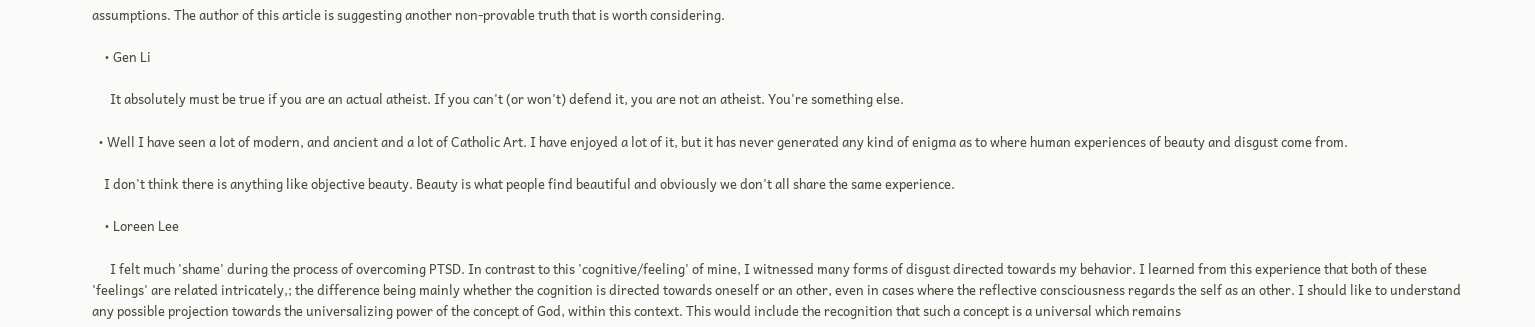assumptions. The author of this article is suggesting another non-provable truth that is worth considering.

    • Gen Li

      It absolutely must be true if you are an actual atheist. If you can't (or won't) defend it, you are not an atheist. You're something else.

  • Well I have seen a lot of modern, and ancient and a lot of Catholic Art. I have enjoyed a lot of it, but it has never generated any kind of enigma as to where human experiences of beauty and disgust come from.

    I don't think there is anything like objective beauty. Beauty is what people find beautiful and obviously we don't all share the same experience.

    • Loreen Lee

      I felt much 'shame' during the process of overcoming PTSD. In contrast to this 'cognitive/feeling' of mine, I witnessed many forms of disgust directed towards my behavior. I learned from this experience that both of these 'feelings' are related intricately,; the difference being mainly whether the cognition is directed towards oneself or an other, even in cases where the reflective consciousness regards the self as an other. I should like to understand any possible projection towards the universalizing power of the concept of God, within this context. This would include the recognition that such a concept is a universal which remains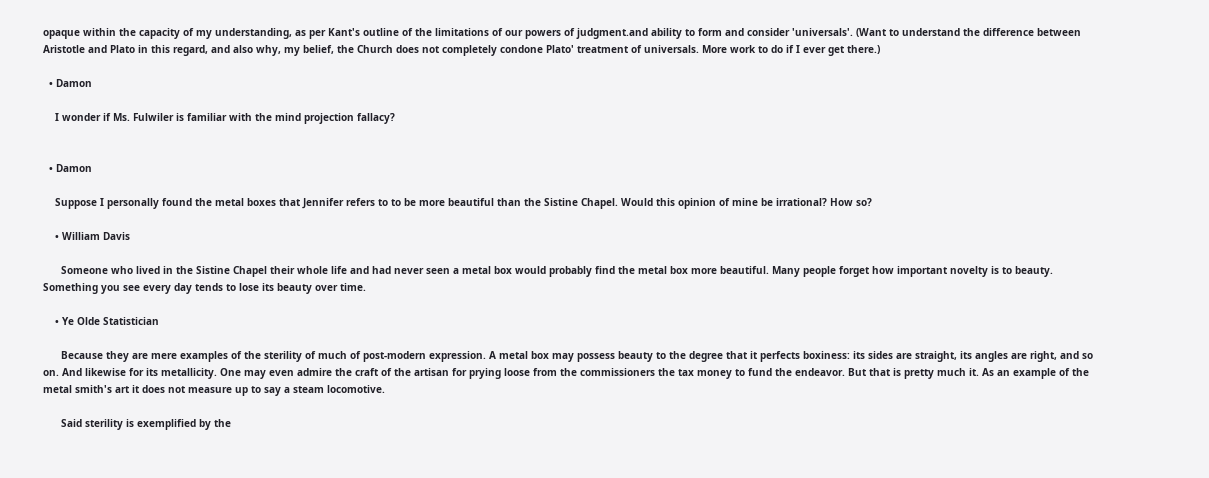opaque within the capacity of my understanding, as per Kant's outline of the limitations of our powers of judgment.and ability to form and consider 'universals'. (Want to understand the difference between Aristotle and Plato in this regard, and also why, my belief, the Church does not completely condone Plato' treatment of universals. More work to do if I ever get there.)

  • Damon

    I wonder if Ms. Fulwiler is familiar with the mind projection fallacy?


  • Damon

    Suppose I personally found the metal boxes that Jennifer refers to to be more beautiful than the Sistine Chapel. Would this opinion of mine be irrational? How so?

    • William Davis

      Someone who lived in the Sistine Chapel their whole life and had never seen a metal box would probably find the metal box more beautiful. Many people forget how important novelty is to beauty. Something you see every day tends to lose its beauty over time.

    • Ye Olde Statistician

      Because they are mere examples of the sterility of much of post-modern expression. A metal box may possess beauty to the degree that it perfects boxiness: its sides are straight, its angles are right, and so on. And likewise for its metallicity. One may even admire the craft of the artisan for prying loose from the commissioners the tax money to fund the endeavor. But that is pretty much it. As an example of the metal smith's art it does not measure up to say a steam locomotive.

      Said sterility is exemplified by the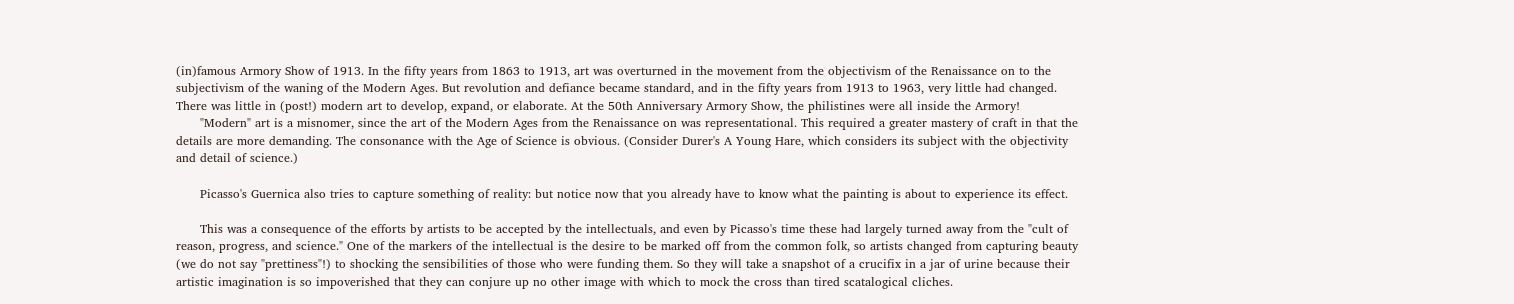(in)famous Armory Show of 1913. In the fifty years from 1863 to 1913, art was overturned in the movement from the objectivism of the Renaissance on to the subjectivism of the waning of the Modern Ages. But revolution and defiance became standard, and in the fifty years from 1913 to 1963, very little had changed. There was little in (post!) modern art to develop, expand, or elaborate. At the 50th Anniversary Armory Show, the philistines were all inside the Armory!
      "Modern" art is a misnomer, since the art of the Modern Ages from the Renaissance on was representational. This required a greater mastery of craft in that the details are more demanding. The consonance with the Age of Science is obvious. (Consider Durer's A Young Hare, which considers its subject with the objectivity and detail of science.)

      Picasso's Guernica also tries to capture something of reality: but notice now that you already have to know what the painting is about to experience its effect.

      This was a consequence of the efforts by artists to be accepted by the intellectuals, and even by Picasso's time these had largely turned away from the "cult of reason, progress, and science." One of the markers of the intellectual is the desire to be marked off from the common folk, so artists changed from capturing beauty (we do not say "prettiness"!) to shocking the sensibilities of those who were funding them. So they will take a snapshot of a crucifix in a jar of urine because their artistic imagination is so impoverished that they can conjure up no other image with which to mock the cross than tired scatalogical cliches.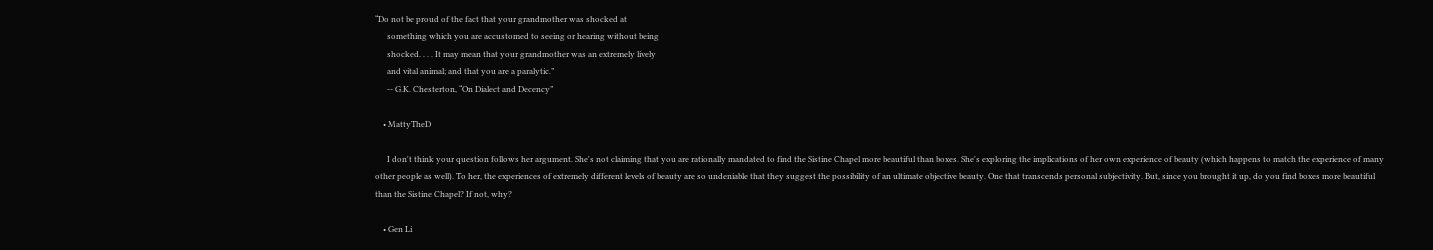“Do not be proud of the fact that your grandmother was shocked at
      something which you are accustomed to seeing or hearing without being
      shocked. . . . It may mean that your grandmother was an extremely lively
      and vital animal; and that you are a paralytic.”
      -- G.K. Chesterton, “On Dialect and Decency”

    • MattyTheD

      I don't think your question follows her argument. She's not claiming that you are rationally mandated to find the Sistine Chapel more beautiful than boxes. She's exploring the implications of her own experience of beauty (which happens to match the experience of many other people as well). To her, the experiences of extremely different levels of beauty are so undeniable that they suggest the possibility of an ultimate objective beauty. One that transcends personal subjectivity. But, since you brought it up, do you find boxes more beautiful than the Sistine Chapel? If not, why?

    • Gen Li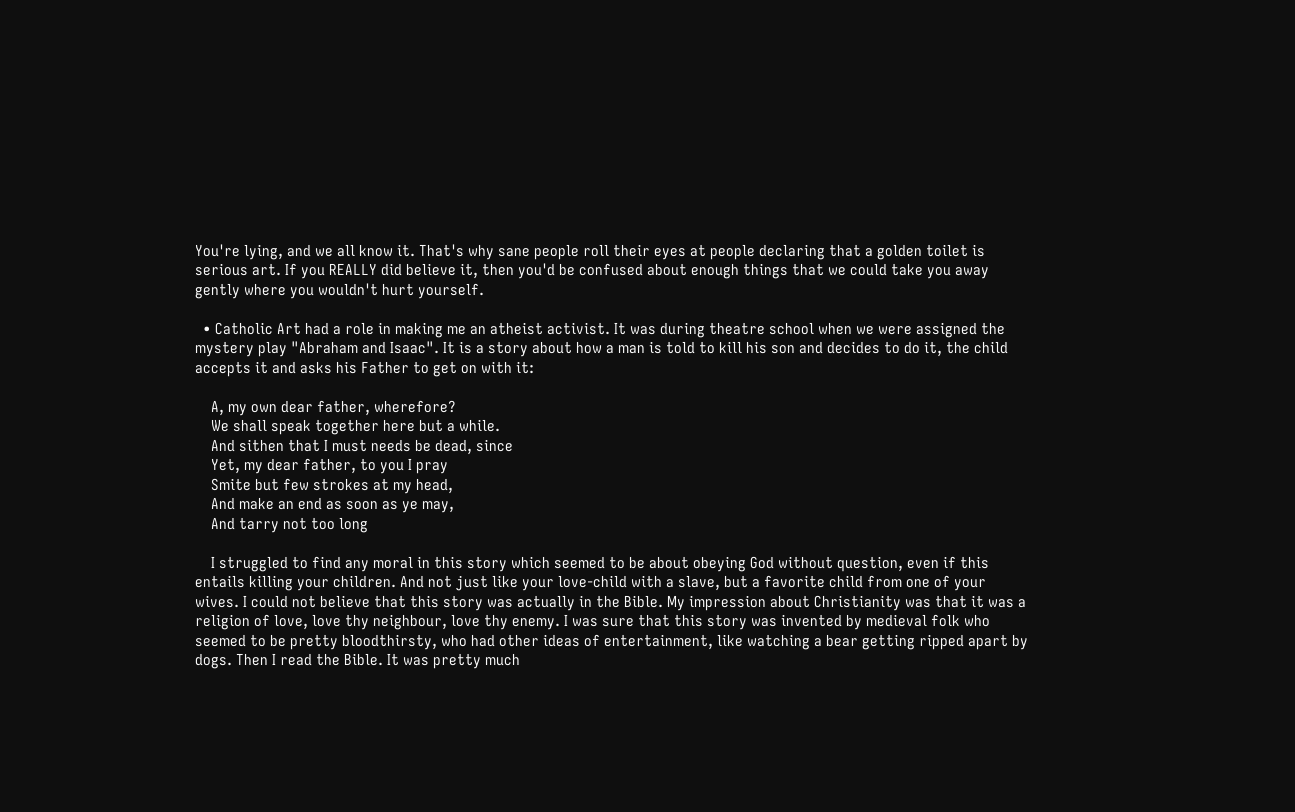You're lying, and we all know it. That's why sane people roll their eyes at people declaring that a golden toilet is serious art. If you REALLY did believe it, then you'd be confused about enough things that we could take you away gently where you wouldn't hurt yourself.

  • Catholic Art had a role in making me an atheist activist. It was during theatre school when we were assigned the mystery play "Abraham and Isaac". It is a story about how a man is told to kill his son and decides to do it, the child accepts it and asks his Father to get on with it:

    A, my own dear father, wherefore?
    We shall speak together here but a while.
    And sithen that I must needs be dead, since
    Yet, my dear father, to you I pray
    Smite but few strokes at my head,
    And make an end as soon as ye may,
    And tarry not too long

    I struggled to find any moral in this story which seemed to be about obeying God without question, even if this entails killing your children. And not just like your love-child with a slave, but a favorite child from one of your wives. I could not believe that this story was actually in the Bible. My impression about Christianity was that it was a religion of love, love thy neighbour, love thy enemy. I was sure that this story was invented by medieval folk who seemed to be pretty bloodthirsty, who had other ideas of entertainment, like watching a bear getting ripped apart by dogs. Then I read the Bible. It was pretty much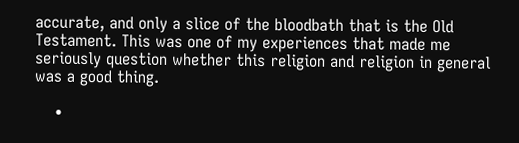accurate, and only a slice of the bloodbath that is the Old Testament. This was one of my experiences that made me seriously question whether this religion and religion in general was a good thing.

    •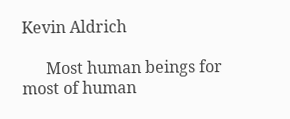Kevin Aldrich

      Most human beings for most of human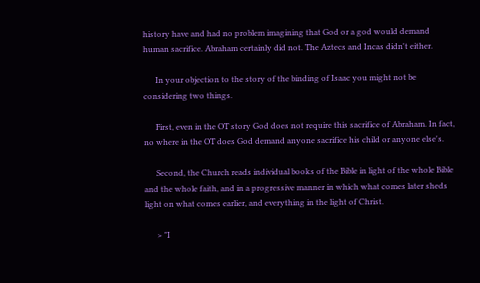history have and had no problem imagining that God or a god would demand human sacrifice. Abraham certainly did not. The Aztecs and Incas didn't either.

      In your objection to the story of the binding of Isaac you might not be considering two things.

      First, even in the OT story God does not require this sacrifice of Abraham. In fact, no where in the OT does God demand anyone sacrifice his child or anyone else's.

      Second, the Church reads individual books of the Bible in light of the whole Bible and the whole faith, and in a progressive manner in which what comes later sheds light on what comes earlier, and everything in the light of Christ.

      > "I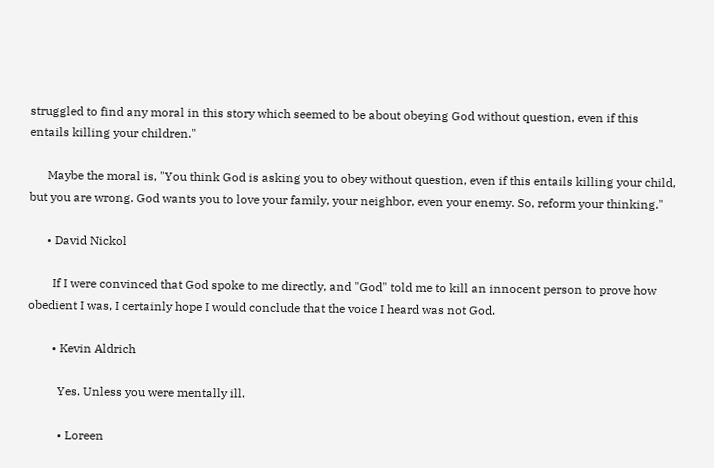struggled to find any moral in this story which seemed to be about obeying God without question, even if this entails killing your children."

      Maybe the moral is, "You think God is asking you to obey without question, even if this entails killing your child, but you are wrong. God wants you to love your family, your neighbor, even your enemy. So, reform your thinking."

      • David Nickol

        If I were convinced that God spoke to me directly, and "God" told me to kill an innocent person to prove how obedient I was, I certainly hope I would conclude that the voice I heard was not God.

        • Kevin Aldrich

          Yes. Unless you were mentally ill.

          • Loreen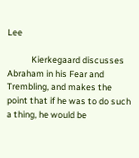Lee

            Kierkegaard discusses Abraham in his Fear and Trembling, and makes the point that if he was to do such a thing, he would be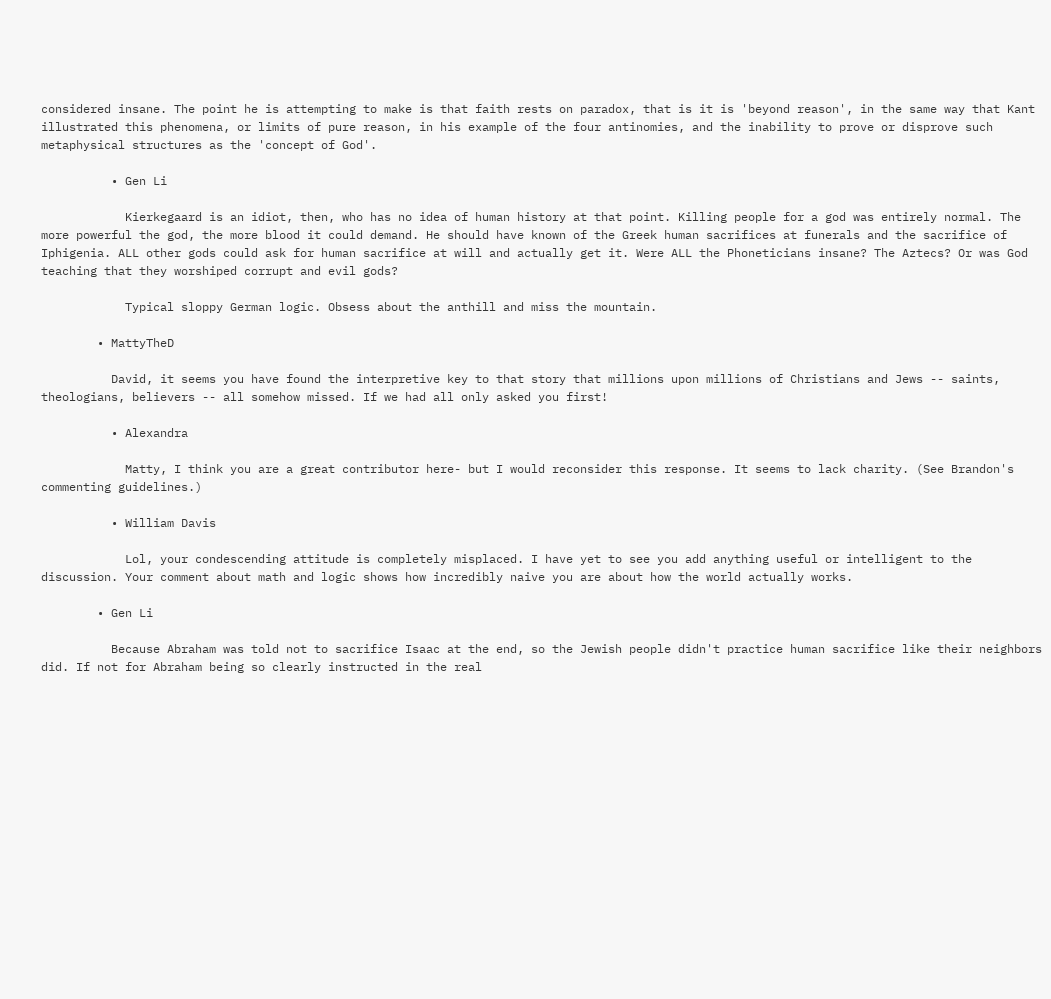considered insane. The point he is attempting to make is that faith rests on paradox, that is it is 'beyond reason', in the same way that Kant illustrated this phenomena, or limits of pure reason, in his example of the four antinomies, and the inability to prove or disprove such metaphysical structures as the 'concept of God'.

          • Gen Li

            Kierkegaard is an idiot, then, who has no idea of human history at that point. Killing people for a god was entirely normal. The more powerful the god, the more blood it could demand. He should have known of the Greek human sacrifices at funerals and the sacrifice of Iphigenia. ALL other gods could ask for human sacrifice at will and actually get it. Were ALL the Phoneticians insane? The Aztecs? Or was God teaching that they worshiped corrupt and evil gods?

            Typical sloppy German logic. Obsess about the anthill and miss the mountain.

        • MattyTheD

          David, it seems you have found the interpretive key to that story that millions upon millions of Christians and Jews -- saints, theologians, believers -- all somehow missed. If we had all only asked you first!

          • Alexandra

            Matty, I think you are a great contributor here- but I would reconsider this response. It seems to lack charity. (See Brandon's commenting guidelines.)

          • William Davis

            Lol, your condescending attitude is completely misplaced. I have yet to see you add anything useful or intelligent to the discussion. Your comment about math and logic shows how incredibly naive you are about how the world actually works.

        • Gen Li

          Because Abraham was told not to sacrifice Isaac at the end, so the Jewish people didn't practice human sacrifice like their neighbors did. If not for Abraham being so clearly instructed in the real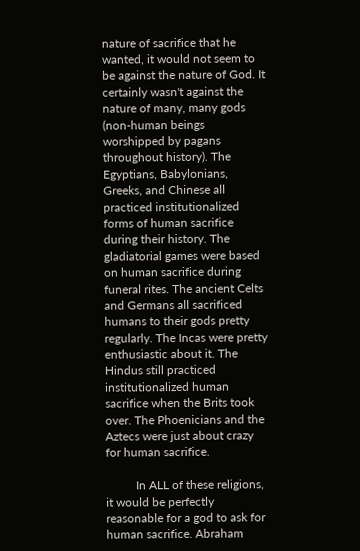nature of sacrifice that he wanted, it would not seem to be against the nature of God. It certainly wasn't against the nature of many, many gods (non-human beings worshipped by pagans throughout history). The Egyptians, Babylonians, Greeks, and Chinese all practiced institutionalized forms of human sacrifice during their history. The gladiatorial games were based on human sacrifice during funeral rites. The ancient Celts and Germans all sacrificed humans to their gods pretty regularly. The Incas were pretty enthusiastic about it. The Hindus still practiced institutionalized human sacrifice when the Brits took over. The Phoenicians and the Aztecs were just about crazy for human sacrifice.

          In ALL of these religions, it would be perfectly reasonable for a god to ask for human sacrifice. Abraham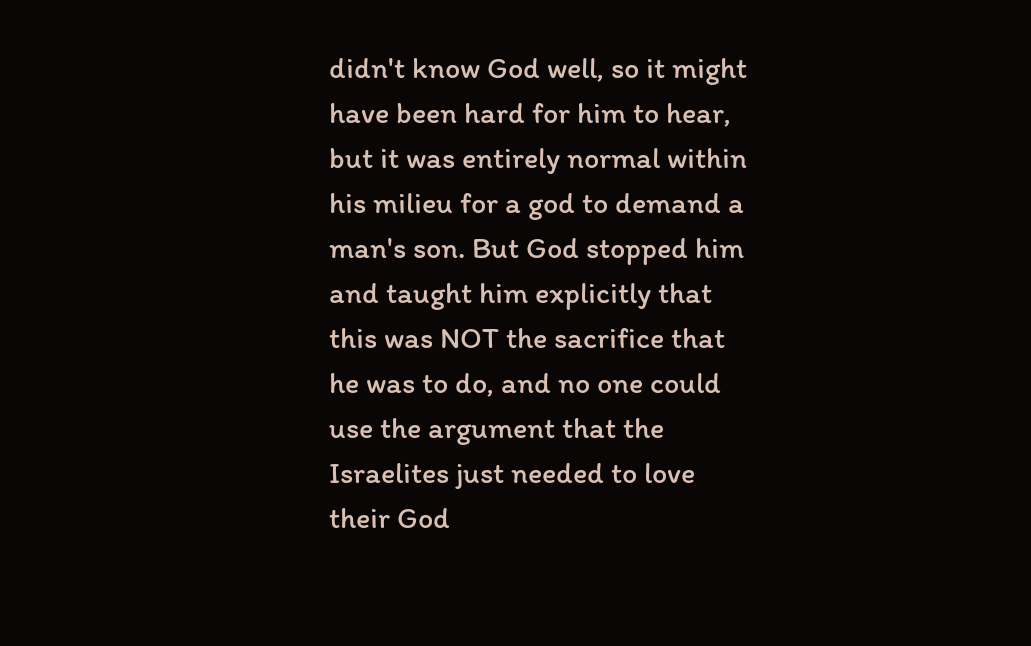didn't know God well, so it might have been hard for him to hear, but it was entirely normal within his milieu for a god to demand a man's son. But God stopped him and taught him explicitly that this was NOT the sacrifice that he was to do, and no one could use the argument that the Israelites just needed to love their God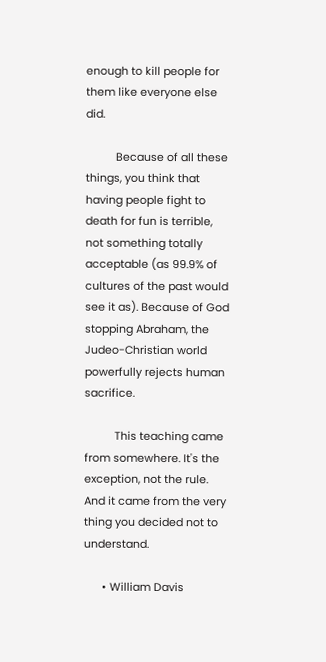enough to kill people for them like everyone else did.

          Because of all these things, you think that having people fight to death for fun is terrible, not something totally acceptable (as 99.9% of cultures of the past would see it as). Because of God stopping Abraham, the Judeo-Christian world powerfully rejects human sacrifice.

          This teaching came from somewhere. It's the exception, not the rule. And it came from the very thing you decided not to understand.

      • William Davis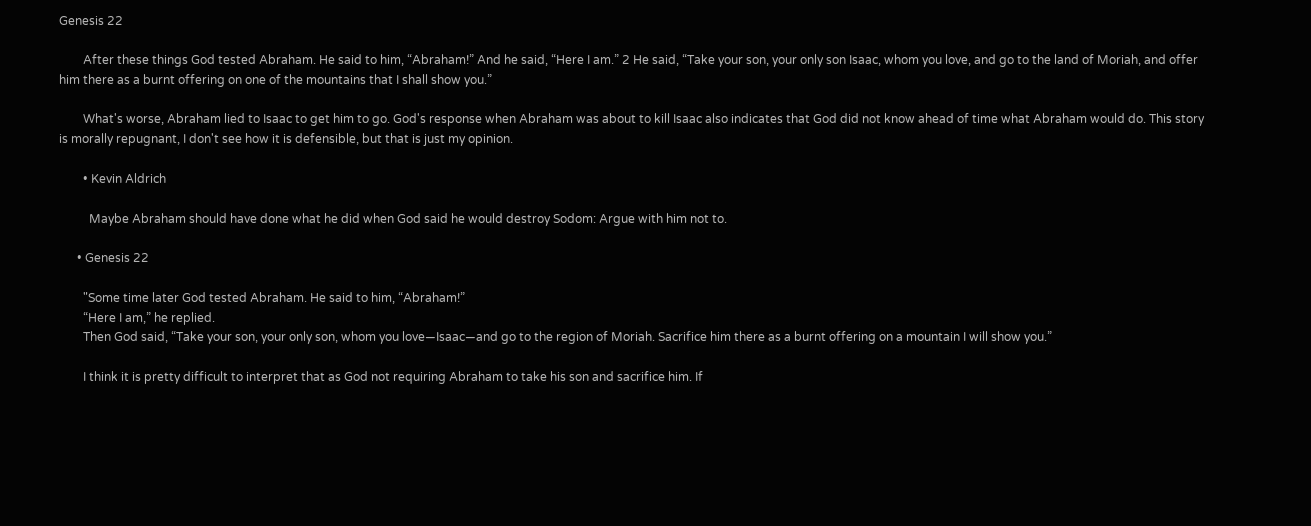Genesis 22

        After these things God tested Abraham. He said to him, “Abraham!” And he said, “Here I am.” 2 He said, “Take your son, your only son Isaac, whom you love, and go to the land of Moriah, and offer him there as a burnt offering on one of the mountains that I shall show you.”

        What's worse, Abraham lied to Isaac to get him to go. God's response when Abraham was about to kill Isaac also indicates that God did not know ahead of time what Abraham would do. This story is morally repugnant, I don't see how it is defensible, but that is just my opinion.

        • Kevin Aldrich

          Maybe Abraham should have done what he did when God said he would destroy Sodom: Argue with him not to.

      • Genesis 22

        "Some time later God tested Abraham. He said to him, “Abraham!”
        “Here I am,” he replied.
        Then God said, “Take your son, your only son, whom you love—Isaac—and go to the region of Moriah. Sacrifice him there as a burnt offering on a mountain I will show you.”

        I think it is pretty difficult to interpret that as God not requiring Abraham to take his son and sacrifice him. If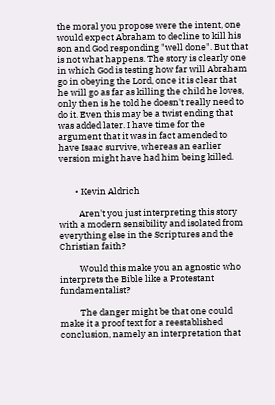the moral you propose were the intent, one would expect Abraham to decline to kill his son and God responding "well done". But that is not what happens. The story is clearly one in which God is testing how far will Abraham go in obeying the Lord, once it is clear that he will go as far as killing the child he loves, only then is he told he doesn't really need to do it. Even this may be a twist ending that was added later. I have time for the argument that it was in fact amended to have Isaac survive, whereas an earlier version might have had him being killed.


        • Kevin Aldrich

          Aren't you just interpreting this story with a modern sensibility and isolated from everything else in the Scriptures and the Christian faith?

          Would this make you an agnostic who interprets the Bible like a Protestant fundamentalist?

          The danger might be that one could make it a proof text for a reestablished conclusion, namely an interpretation that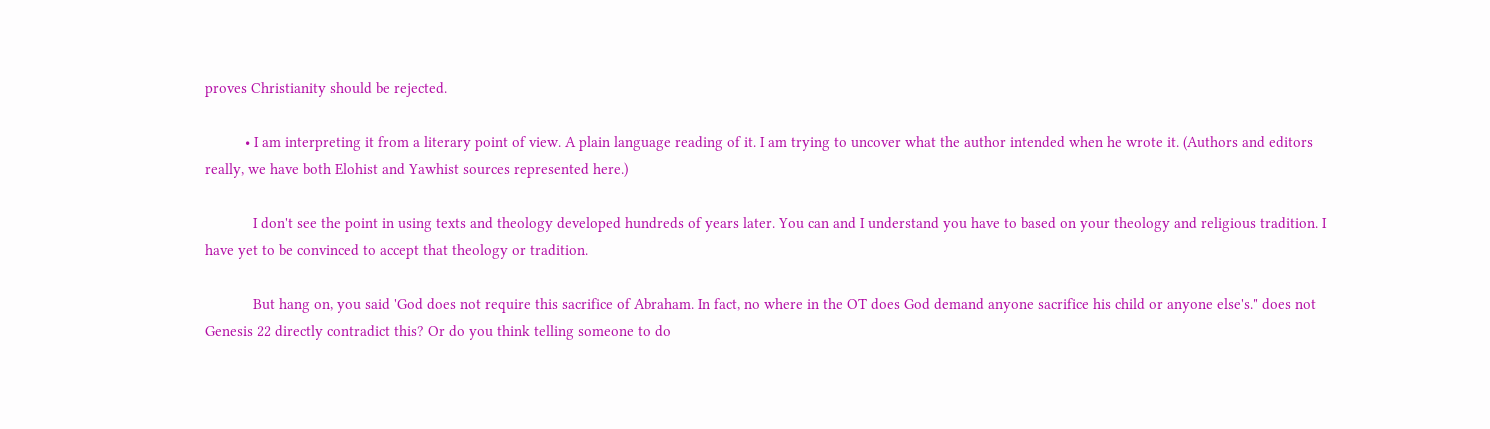proves Christianity should be rejected.

          • I am interpreting it from a literary point of view. A plain language reading of it. I am trying to uncover what the author intended when he wrote it. (Authors and editors really, we have both Elohist and Yawhist sources represented here.)

            I don't see the point in using texts and theology developed hundreds of years later. You can and I understand you have to based on your theology and religious tradition. I have yet to be convinced to accept that theology or tradition.

            But hang on, you said 'God does not require this sacrifice of Abraham. In fact, no where in the OT does God demand anyone sacrifice his child or anyone else's." does not Genesis 22 directly contradict this? Or do you think telling someone to do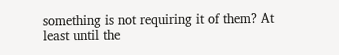something is not requiring it of them? At least until the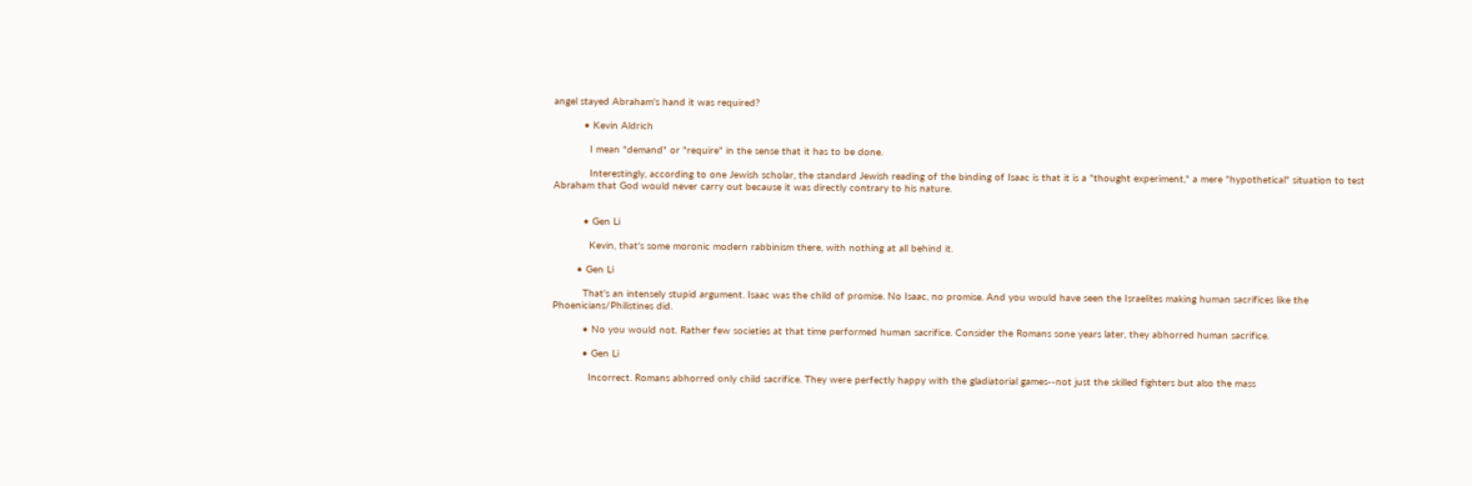angel stayed Abraham's hand it was required?

          • Kevin Aldrich

            I mean "demand" or "require" in the sense that it has to be done.

            Interestingly, according to one Jewish scholar, the standard Jewish reading of the binding of Isaac is that it is a "thought experiment," a mere "hypothetical" situation to test Abraham that God would never carry out because it was directly contrary to his nature.


          • Gen Li

            Kevin, that's some moronic modern rabbinism there, with nothing at all behind it.

        • Gen Li

          That's an intensely stupid argument. Isaac was the child of promise. No Isaac, no promise. And you would have seen the Israelites making human sacrifices like the Phoenicians/Philistines did.

          • No you would not. Rather few societies at that time performed human sacrifice. Consider the Romans sone years later, they abhorred human sacrifice.

          • Gen Li

            Incorrect. Romans abhorred only child sacrifice. They were perfectly happy with the gladiatorial games--not just the skilled fighters but also the mass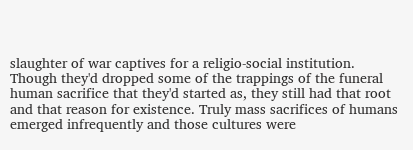slaughter of war captives for a religio-social institution. Though they'd dropped some of the trappings of the funeral human sacrifice that they'd started as, they still had that root and that reason for existence. Truly mass sacrifices of humans emerged infrequently and those cultures were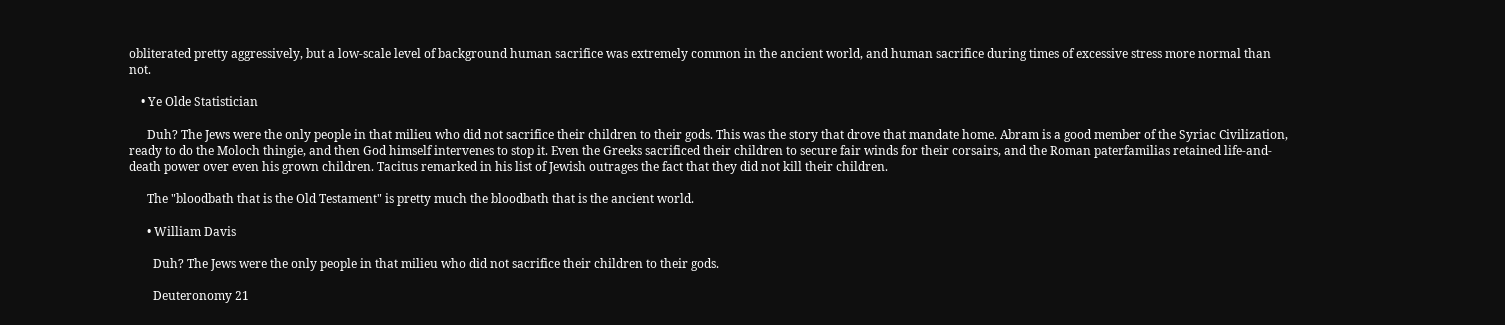obliterated pretty aggressively, but a low-scale level of background human sacrifice was extremely common in the ancient world, and human sacrifice during times of excessive stress more normal than not.

    • Ye Olde Statistician

      Duh? The Jews were the only people in that milieu who did not sacrifice their children to their gods. This was the story that drove that mandate home. Abram is a good member of the Syriac Civilization, ready to do the Moloch thingie, and then God himself intervenes to stop it. Even the Greeks sacrificed their children to secure fair winds for their corsairs, and the Roman paterfamilias retained life-and-death power over even his grown children. Tacitus remarked in his list of Jewish outrages the fact that they did not kill their children.

      The "bloodbath that is the Old Testament" is pretty much the bloodbath that is the ancient world.

      • William Davis

        Duh? The Jews were the only people in that milieu who did not sacrifice their children to their gods.

        Deuteronomy 21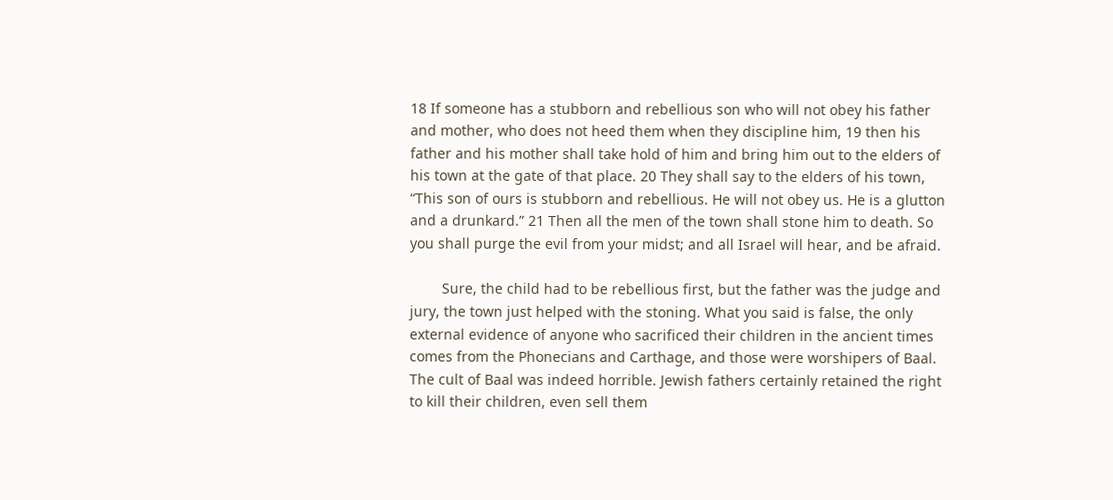18 If someone has a stubborn and rebellious son who will not obey his father and mother, who does not heed them when they discipline him, 19 then his father and his mother shall take hold of him and bring him out to the elders of his town at the gate of that place. 20 They shall say to the elders of his town, “This son of ours is stubborn and rebellious. He will not obey us. He is a glutton and a drunkard.” 21 Then all the men of the town shall stone him to death. So you shall purge the evil from your midst; and all Israel will hear, and be afraid.

        Sure, the child had to be rebellious first, but the father was the judge and jury, the town just helped with the stoning. What you said is false, the only external evidence of anyone who sacrificed their children in the ancient times comes from the Phonecians and Carthage, and those were worshipers of Baal. The cult of Baal was indeed horrible. Jewish fathers certainly retained the right to kill their children, even sell them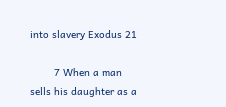into slavery Exodus 21

        7 When a man sells his daughter as a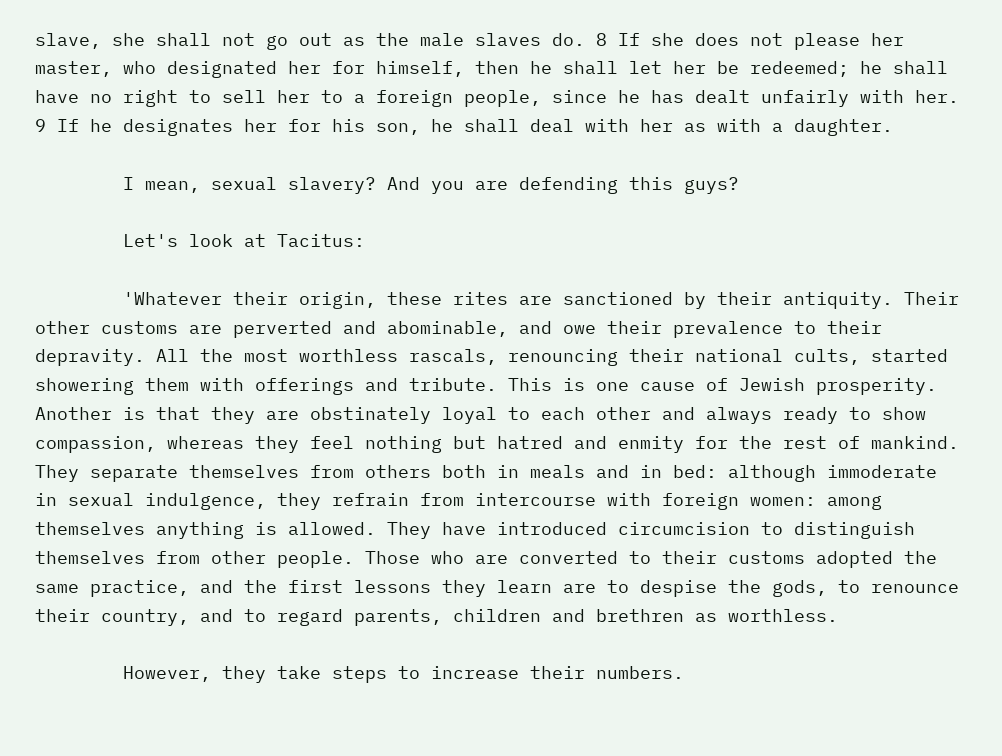slave, she shall not go out as the male slaves do. 8 If she does not please her master, who designated her for himself, then he shall let her be redeemed; he shall have no right to sell her to a foreign people, since he has dealt unfairly with her. 9 If he designates her for his son, he shall deal with her as with a daughter.

        I mean, sexual slavery? And you are defending this guys?

        Let's look at Tacitus:

        'Whatever their origin, these rites are sanctioned by their antiquity. Their other customs are perverted and abominable, and owe their prevalence to their depravity. All the most worthless rascals, renouncing their national cults, started showering them with offerings and tribute. This is one cause of Jewish prosperity. Another is that they are obstinately loyal to each other and always ready to show compassion, whereas they feel nothing but hatred and enmity for the rest of mankind. They separate themselves from others both in meals and in bed: although immoderate in sexual indulgence, they refrain from intercourse with foreign women: among themselves anything is allowed. They have introduced circumcision to distinguish themselves from other people. Those who are converted to their customs adopted the same practice, and the first lessons they learn are to despise the gods, to renounce their country, and to regard parents, children and brethren as worthless.

        However, they take steps to increase their numbers.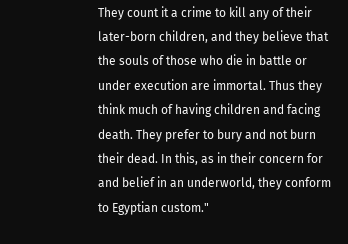They count it a crime to kill any of their later-born children, and they believe that the souls of those who die in battle or under execution are immortal. Thus they think much of having children and facing death. They prefer to bury and not burn their dead. In this, as in their concern for and belief in an underworld, they conform to Egyptian custom."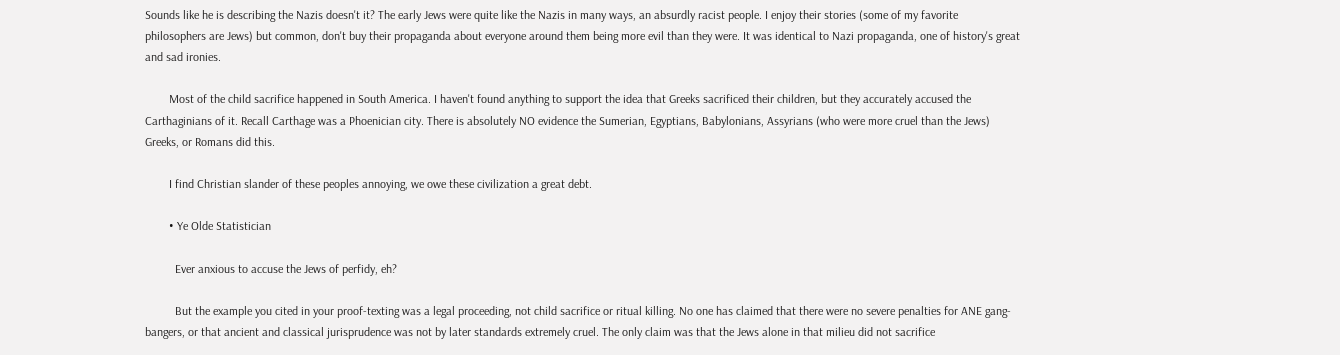Sounds like he is describing the Nazis doesn't it? The early Jews were quite like the Nazis in many ways, an absurdly racist people. I enjoy their stories (some of my favorite philosophers are Jews) but common, don't buy their propaganda about everyone around them being more evil than they were. It was identical to Nazi propaganda, one of history's great and sad ironies.

        Most of the child sacrifice happened in South America. I haven't found anything to support the idea that Greeks sacrificed their children, but they accurately accused the Carthaginians of it. Recall Carthage was a Phoenician city. There is absolutely NO evidence the Sumerian, Egyptians, Babylonians, Assyrians (who were more cruel than the Jews) Greeks, or Romans did this.

        I find Christian slander of these peoples annoying, we owe these civilization a great debt.

        • Ye Olde Statistician

          Ever anxious to accuse the Jews of perfidy, eh?

          But the example you cited in your proof-texting was a legal proceeding, not child sacrifice or ritual killing. No one has claimed that there were no severe penalties for ANE gang-bangers, or that ancient and classical jurisprudence was not by later standards extremely cruel. The only claim was that the Jews alone in that milieu did not sacrifice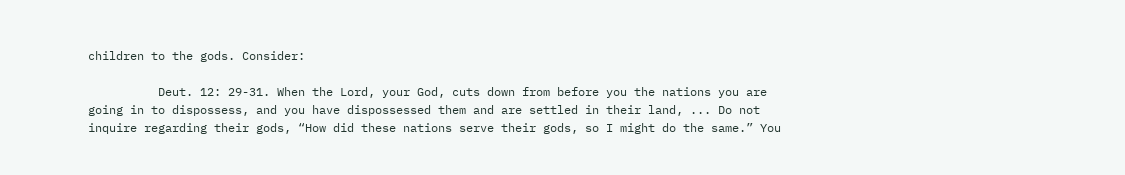children to the gods. Consider:

          Deut. 12: 29-31. When the Lord, your God, cuts down from before you the nations you are going in to dispossess, and you have dispossessed them and are settled in their land, ... Do not inquire regarding their gods, “How did these nations serve their gods, so I might do the same.” You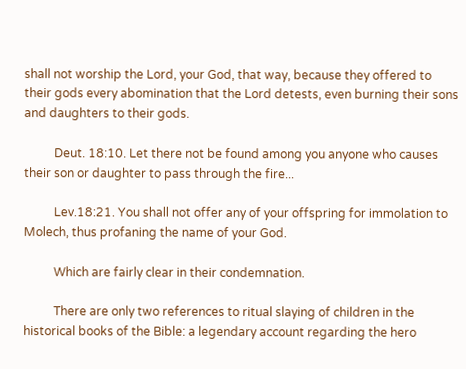shall not worship the Lord, your God, that way, because they offered to their gods every abomination that the Lord detests, even burning their sons and daughters to their gods.

          Deut. 18:10. Let there not be found among you anyone who causes their son or daughter to pass through the fire...

          Lev.18:21. You shall not offer any of your offspring for immolation to Molech, thus profaning the name of your God.

          Which are fairly clear in their condemnation.

          There are only two references to ritual slaying of children in the historical books of the Bible: a legendary account regarding the hero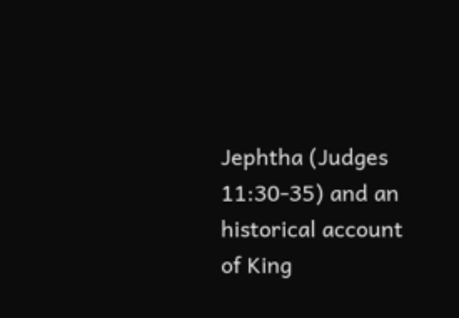Jephtha (Judges 11:30-35) and an historical account of King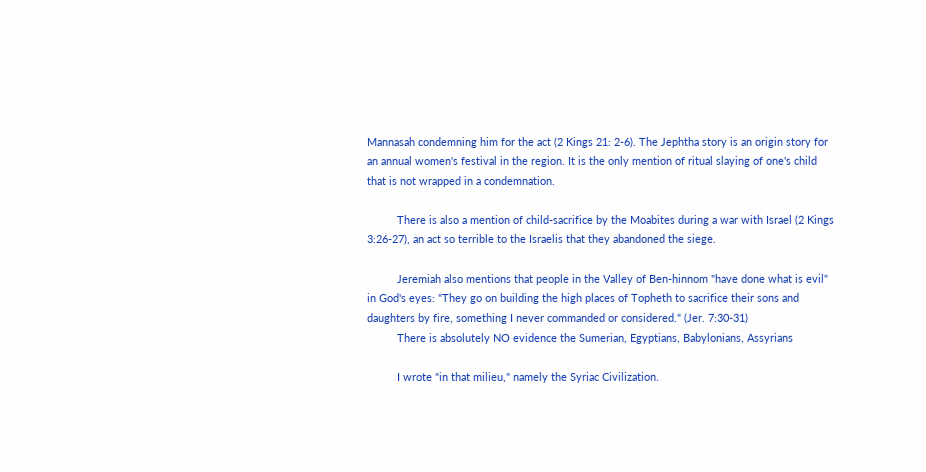Mannasah condemning him for the act (2 Kings 21: 2-6). The Jephtha story is an origin story for an annual women's festival in the region. It is the only mention of ritual slaying of one's child that is not wrapped in a condemnation.

          There is also a mention of child-sacrifice by the Moabites during a war with Israel (2 Kings 3:26-27), an act so terrible to the Israelis that they abandoned the siege.

          Jeremiah also mentions that people in the Valley of Ben-hinnom "have done what is evil" in God's eyes: "They go on building the high places of Topheth to sacrifice their sons and daughters by fire, something I never commanded or considered." (Jer. 7:30-31)
          There is absolutely NO evidence the Sumerian, Egyptians, Babylonians, Assyrians

          I wrote "in that milieu," namely the Syriac Civilization.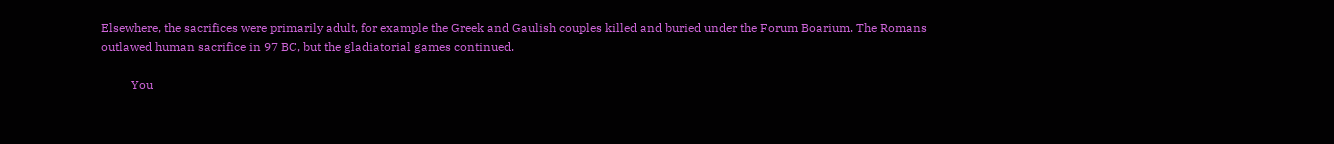Elsewhere, the sacrifices were primarily adult, for example the Greek and Gaulish couples killed and buried under the Forum Boarium. The Romans outlawed human sacrifice in 97 BC, but the gladiatorial games continued.

          You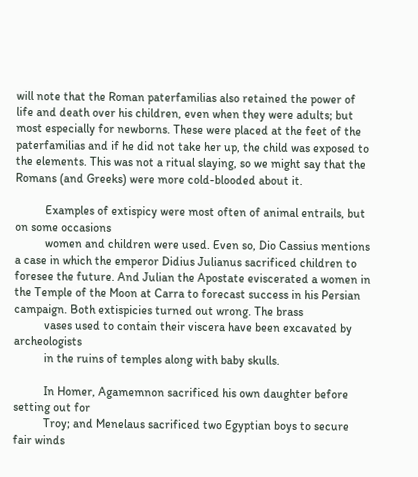will note that the Roman paterfamilias also retained the power of life and death over his children, even when they were adults; but most especially for newborns. These were placed at the feet of the paterfamilias and if he did not take her up, the child was exposed to the elements. This was not a ritual slaying, so we might say that the Romans (and Greeks) were more cold-blooded about it.

          Examples of extispicy were most often of animal entrails, but on some occasions
          women and children were used. Even so, Dio Cassius mentions a case in which the emperor Didius Julianus sacrificed children to foresee the future. And Julian the Apostate eviscerated a women in the Temple of the Moon at Carra to forecast success in his Persian campaign. Both extispicies turned out wrong. The brass
          vases used to contain their viscera have been excavated by archeologists
          in the ruins of temples along with baby skulls.

          In Homer, Agamemnon sacrificed his own daughter before setting out for
          Troy; and Menelaus sacrificed two Egyptian boys to secure fair winds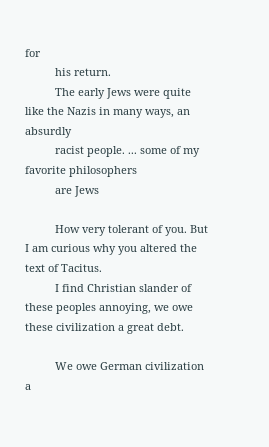for
          his return.
          The early Jews were quite like the Nazis in many ways, an absurdly
          racist people. ... some of my favorite philosophers
          are Jews

          How very tolerant of you. But I am curious why you altered the text of Tacitus.
          I find Christian slander of these peoples annoying, we owe these civilization a great debt.

          We owe German civilization a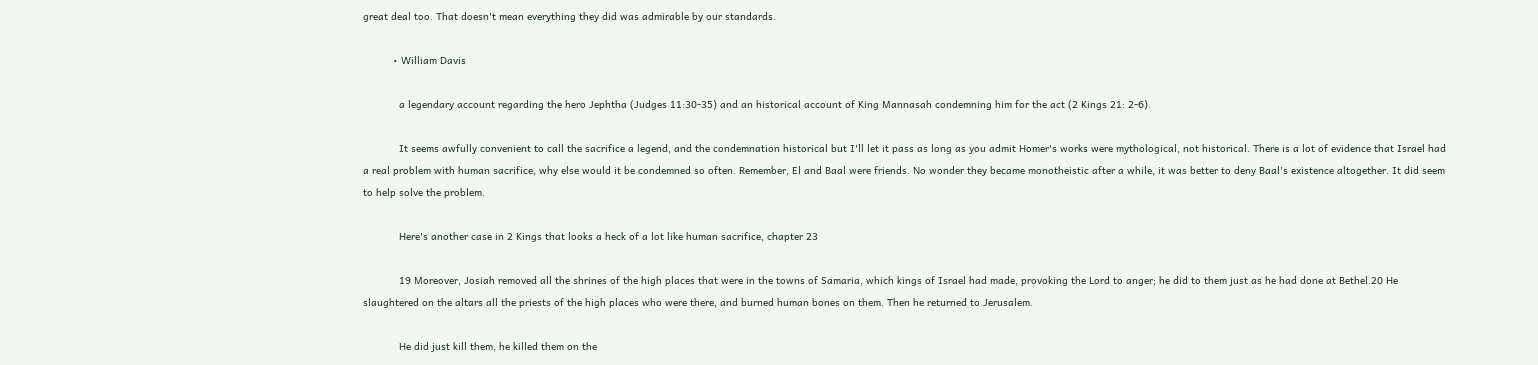great deal too. That doesn't mean everything they did was admirable by our standards.

          • William Davis

            a legendary account regarding the hero Jephtha (Judges 11:30-35) and an historical account of King Mannasah condemning him for the act (2 Kings 21: 2-6).

            It seems awfully convenient to call the sacrifice a legend, and the condemnation historical but I'll let it pass as long as you admit Homer's works were mythological, not historical. There is a lot of evidence that Israel had a real problem with human sacrifice, why else would it be condemned so often. Remember, El and Baal were friends. No wonder they became monotheistic after a while, it was better to deny Baal's existence altogether. It did seem to help solve the problem.

            Here's another case in 2 Kings that looks a heck of a lot like human sacrifice, chapter 23

            19 Moreover, Josiah removed all the shrines of the high places that were in the towns of Samaria, which kings of Israel had made, provoking the Lord to anger; he did to them just as he had done at Bethel.20 He slaughtered on the altars all the priests of the high places who were there, and burned human bones on them. Then he returned to Jerusalem.

            He did just kill them, he killed them on the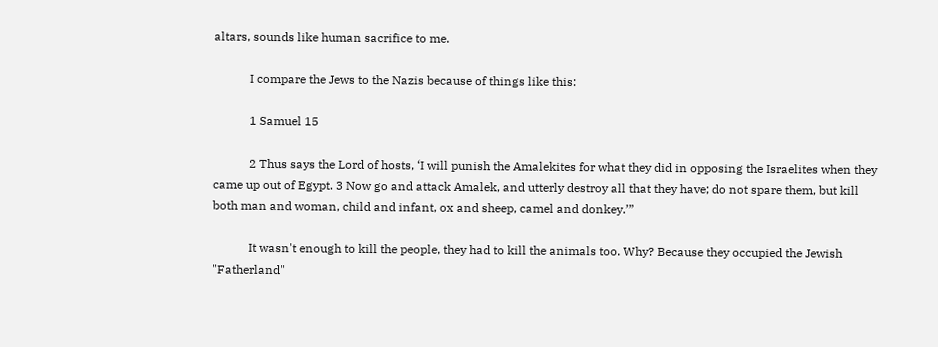altars, sounds like human sacrifice to me.

            I compare the Jews to the Nazis because of things like this:

            1 Samuel 15

            2 Thus says the Lord of hosts, ‘I will punish the Amalekites for what they did in opposing the Israelites when they came up out of Egypt. 3 Now go and attack Amalek, and utterly destroy all that they have; do not spare them, but kill both man and woman, child and infant, ox and sheep, camel and donkey.’”

            It wasn't enough to kill the people, they had to kill the animals too. Why? Because they occupied the Jewish "Fatherland"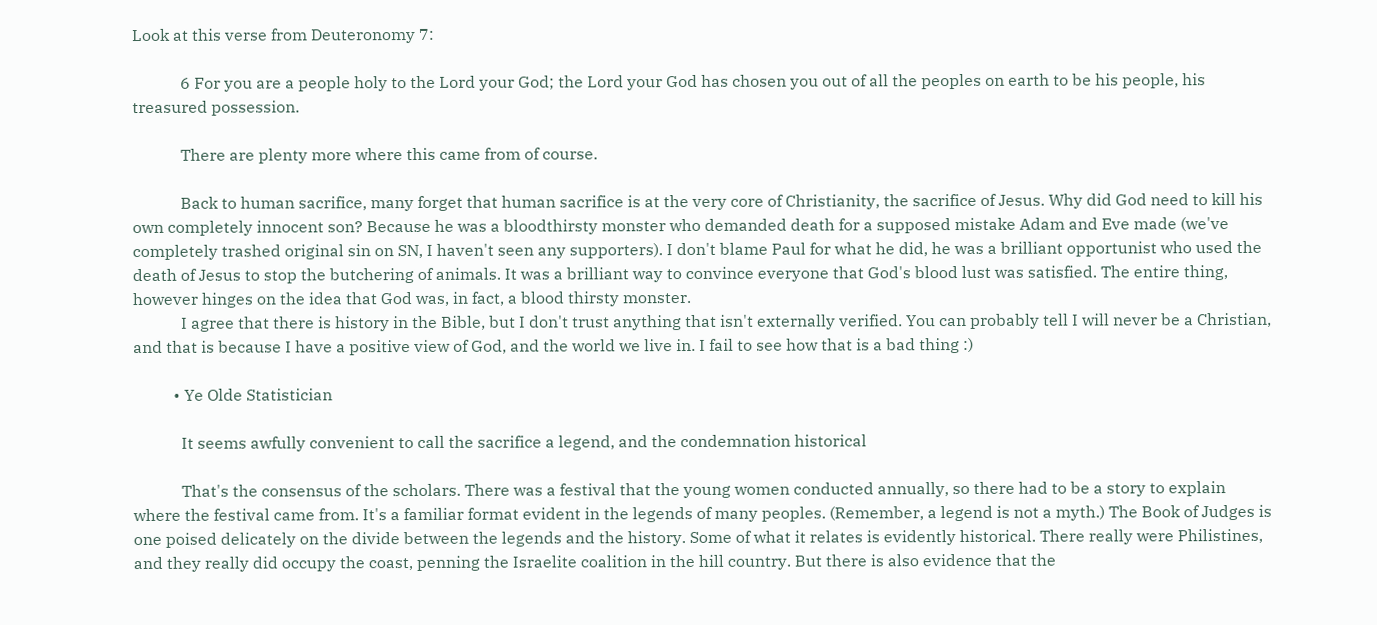Look at this verse from Deuteronomy 7:

            6 For you are a people holy to the Lord your God; the Lord your God has chosen you out of all the peoples on earth to be his people, his treasured possession.

            There are plenty more where this came from of course.

            Back to human sacrifice, many forget that human sacrifice is at the very core of Christianity, the sacrifice of Jesus. Why did God need to kill his own completely innocent son? Because he was a bloodthirsty monster who demanded death for a supposed mistake Adam and Eve made (we've completely trashed original sin on SN, I haven't seen any supporters). I don't blame Paul for what he did, he was a brilliant opportunist who used the death of Jesus to stop the butchering of animals. It was a brilliant way to convince everyone that God's blood lust was satisfied. The entire thing, however hinges on the idea that God was, in fact, a blood thirsty monster.
            I agree that there is history in the Bible, but I don't trust anything that isn't externally verified. You can probably tell I will never be a Christian, and that is because I have a positive view of God, and the world we live in. I fail to see how that is a bad thing :)

          • Ye Olde Statistician

            It seems awfully convenient to call the sacrifice a legend, and the condemnation historical

            That's the consensus of the scholars. There was a festival that the young women conducted annually, so there had to be a story to explain where the festival came from. It's a familiar format evident in the legends of many peoples. (Remember, a legend is not a myth.) The Book of Judges is one poised delicately on the divide between the legends and the history. Some of what it relates is evidently historical. There really were Philistines, and they really did occupy the coast, penning the Israelite coalition in the hill country. But there is also evidence that the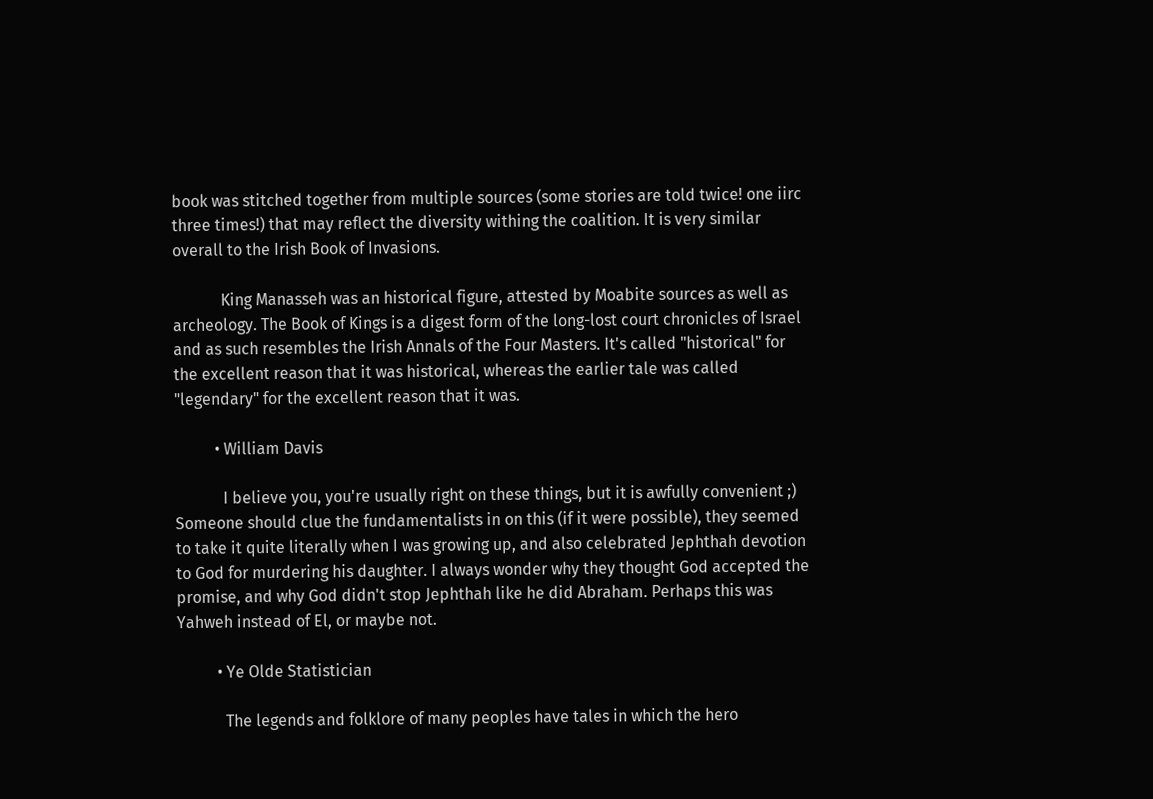book was stitched together from multiple sources (some stories are told twice! one iirc three times!) that may reflect the diversity withing the coalition. It is very similar overall to the Irish Book of Invasions.

            King Manasseh was an historical figure, attested by Moabite sources as well as archeology. The Book of Kings is a digest form of the long-lost court chronicles of Israel and as such resembles the Irish Annals of the Four Masters. It's called "historical" for the excellent reason that it was historical, whereas the earlier tale was called "legendary" for the excellent reason that it was.

          • William Davis

            I believe you, you're usually right on these things, but it is awfully convenient ;) Someone should clue the fundamentalists in on this (if it were possible), they seemed to take it quite literally when I was growing up, and also celebrated Jephthah devotion to God for murdering his daughter. I always wonder why they thought God accepted the promise, and why God didn't stop Jephthah like he did Abraham. Perhaps this was Yahweh instead of El, or maybe not.

          • Ye Olde Statistician

            The legends and folklore of many peoples have tales in which the hero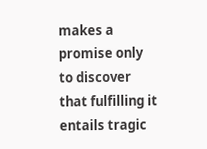makes a promise only to discover that fulfilling it entails tragic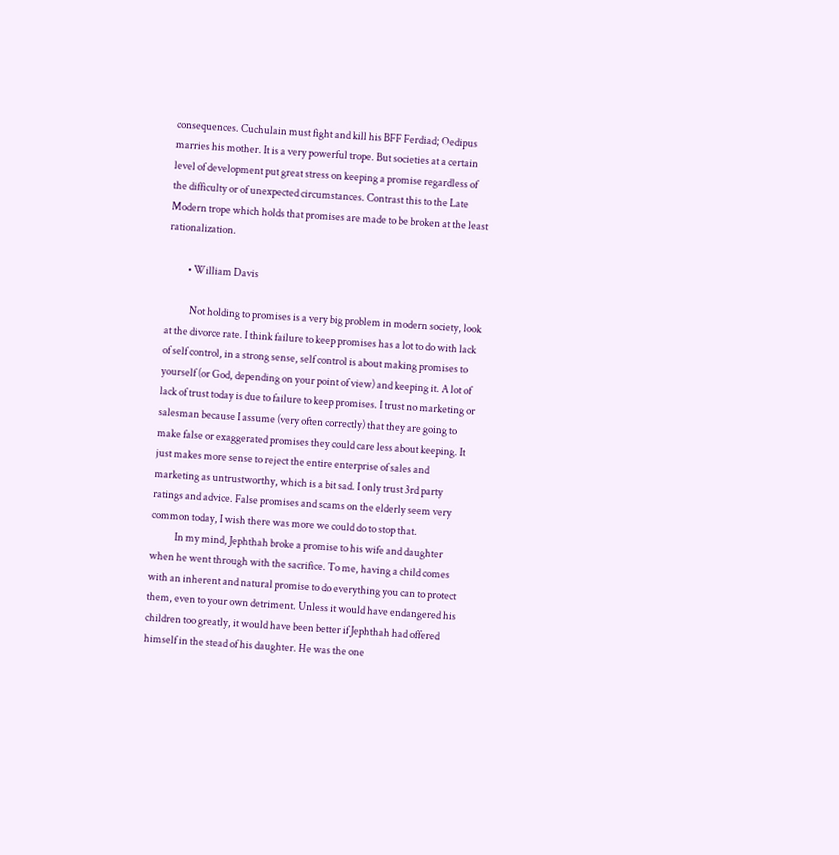consequences. Cuchulain must fight and kill his BFF Ferdiad; Oedipus marries his mother. It is a very powerful trope. But societies at a certain level of development put great stress on keeping a promise regardless of the difficulty or of unexpected circumstances. Contrast this to the Late Modern trope which holds that promises are made to be broken at the least rationalization.

          • William Davis

            Not holding to promises is a very big problem in modern society, look at the divorce rate. I think failure to keep promises has a lot to do with lack of self control, in a strong sense, self control is about making promises to yourself (or God, depending on your point of view) and keeping it. A lot of lack of trust today is due to failure to keep promises. I trust no marketing or salesman because I assume (very often correctly) that they are going to make false or exaggerated promises they could care less about keeping. It just makes more sense to reject the entire enterprise of sales and marketing as untrustworthy, which is a bit sad. I only trust 3rd party ratings and advice. False promises and scams on the elderly seem very common today, I wish there was more we could do to stop that.
            In my mind, Jephthah broke a promise to his wife and daughter when he went through with the sacrifice. To me, having a child comes with an inherent and natural promise to do everything you can to protect them, even to your own detriment. Unless it would have endangered his children too greatly, it would have been better if Jephthah had offered himself in the stead of his daughter. He was the one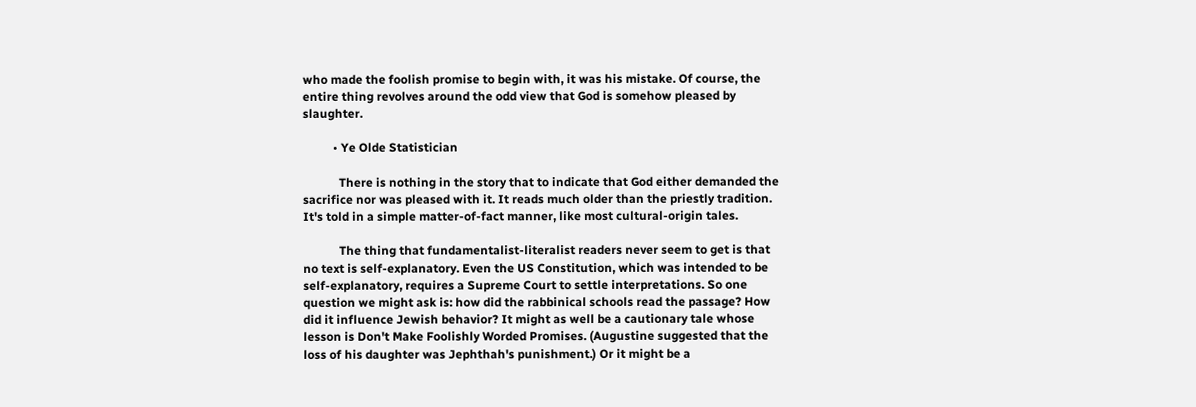who made the foolish promise to begin with, it was his mistake. Of course, the entire thing revolves around the odd view that God is somehow pleased by slaughter.

          • Ye Olde Statistician

            There is nothing in the story that to indicate that God either demanded the sacrifice nor was pleased with it. It reads much older than the priestly tradition. It's told in a simple matter-of-fact manner, like most cultural-origin tales.

            The thing that fundamentalist-literalist readers never seem to get is that no text is self-explanatory. Even the US Constitution, which was intended to be self-explanatory, requires a Supreme Court to settle interpretations. So one question we might ask is: how did the rabbinical schools read the passage? How did it influence Jewish behavior? It might as well be a cautionary tale whose lesson is Don't Make Foolishly Worded Promises. (Augustine suggested that the loss of his daughter was Jephthah's punishment.) Or it might be a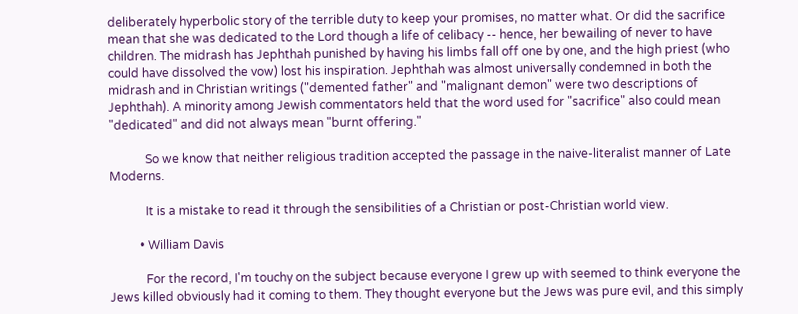deliberately hyperbolic story of the terrible duty to keep your promises, no matter what. Or did the sacrifice mean that she was dedicated to the Lord though a life of celibacy -- hence, her bewailing of never to have children. The midrash has Jephthah punished by having his limbs fall off one by one, and the high priest (who could have dissolved the vow) lost his inspiration. Jephthah was almost universally condemned in both the midrash and in Christian writings ("demented father" and "malignant demon" were two descriptions of Jephthah). A minority among Jewish commentators held that the word used for "sacrifice" also could mean "dedicated" and did not always mean "burnt offering."

            So we know that neither religious tradition accepted the passage in the naive-literalist manner of Late Moderns.

            It is a mistake to read it through the sensibilities of a Christian or post-Christian world view.

          • William Davis

            For the record, I'm touchy on the subject because everyone I grew up with seemed to think everyone the Jews killed obviously had it coming to them. They thought everyone but the Jews was pure evil, and this simply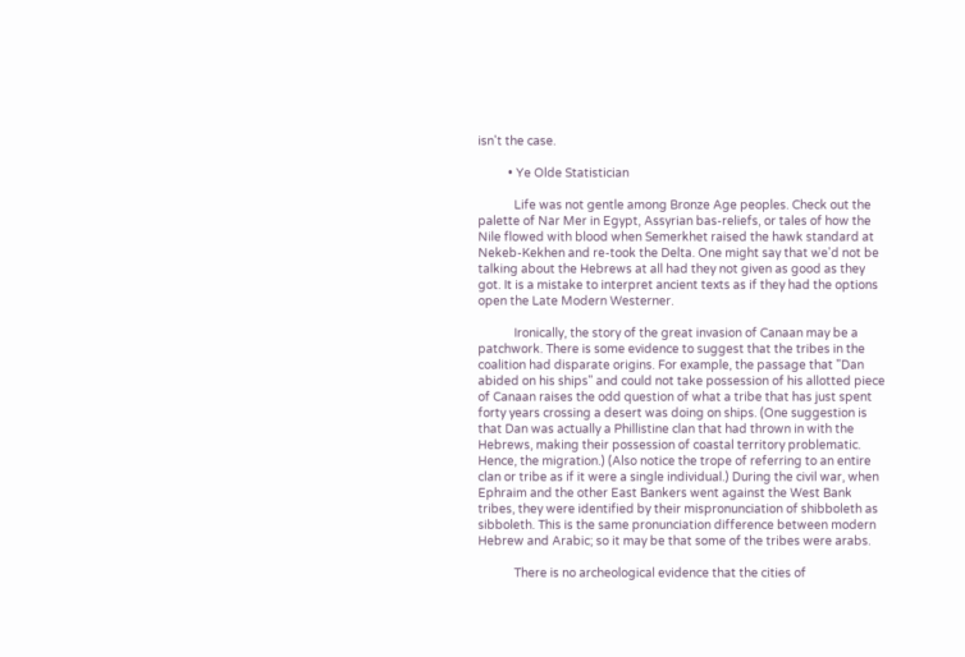isn't the case.

          • Ye Olde Statistician

            Life was not gentle among Bronze Age peoples. Check out the palette of Nar Mer in Egypt, Assyrian bas-reliefs, or tales of how the Nile flowed with blood when Semerkhet raised the hawk standard at Nekeb-Kekhen and re-took the Delta. One might say that we'd not be talking about the Hebrews at all had they not given as good as they got. It is a mistake to interpret ancient texts as if they had the options open the Late Modern Westerner.

            Ironically, the story of the great invasion of Canaan may be a patchwork. There is some evidence to suggest that the tribes in the coalition had disparate origins. For example, the passage that "Dan abided on his ships" and could not take possession of his allotted piece of Canaan raises the odd question of what a tribe that has just spent forty years crossing a desert was doing on ships. (One suggestion is that Dan was actually a Phillistine clan that had thrown in with the Hebrews, making their possession of coastal territory problematic. Hence, the migration.) (Also notice the trope of referring to an entire clan or tribe as if it were a single individual.) During the civil war, when Ephraim and the other East Bankers went against the West Bank tribes, they were identified by their mispronunciation of shibboleth as sibboleth. This is the same pronunciation difference between modern Hebrew and Arabic; so it may be that some of the tribes were arabs.

            There is no archeological evidence that the cities of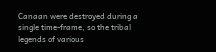Canaan were destroyed during a single time-frame, so the tribal legends of various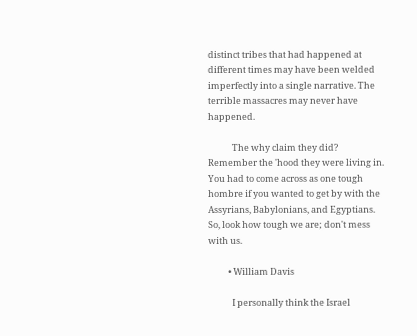distinct tribes that had happened at different times may have been welded imperfectly into a single narrative. The terrible massacres may never have happened.

            The why claim they did? Remember the 'hood they were living in. You had to come across as one tough hombre if you wanted to get by with the Assyrians, Babylonians, and Egyptians. So, look how tough we are; don't mess with us.

          • William Davis

            I personally think the Israel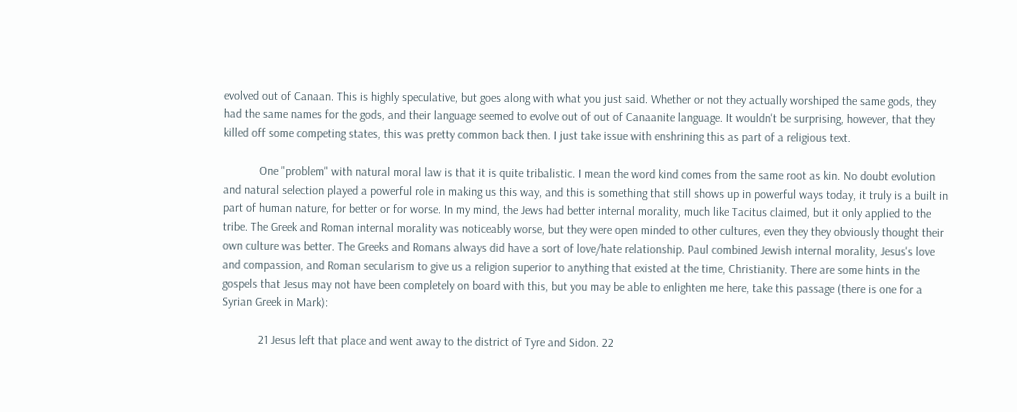evolved out of Canaan. This is highly speculative, but goes along with what you just said. Whether or not they actually worshiped the same gods, they had the same names for the gods, and their language seemed to evolve out of out of Canaanite language. It wouldn't be surprising, however, that they killed off some competing states, this was pretty common back then. I just take issue with enshrining this as part of a religious text.

            One "problem" with natural moral law is that it is quite tribalistic. I mean the word kind comes from the same root as kin. No doubt evolution and natural selection played a powerful role in making us this way, and this is something that still shows up in powerful ways today, it truly is a built in part of human nature, for better or for worse. In my mind, the Jews had better internal morality, much like Tacitus claimed, but it only applied to the tribe. The Greek and Roman internal morality was noticeably worse, but they were open minded to other cultures, even they they obviously thought their own culture was better. The Greeks and Romans always did have a sort of love/hate relationship. Paul combined Jewish internal morality, Jesus's love and compassion, and Roman secularism to give us a religion superior to anything that existed at the time, Christianity. There are some hints in the gospels that Jesus may not have been completely on board with this, but you may be able to enlighten me here, take this passage (there is one for a Syrian Greek in Mark):

            21 Jesus left that place and went away to the district of Tyre and Sidon. 22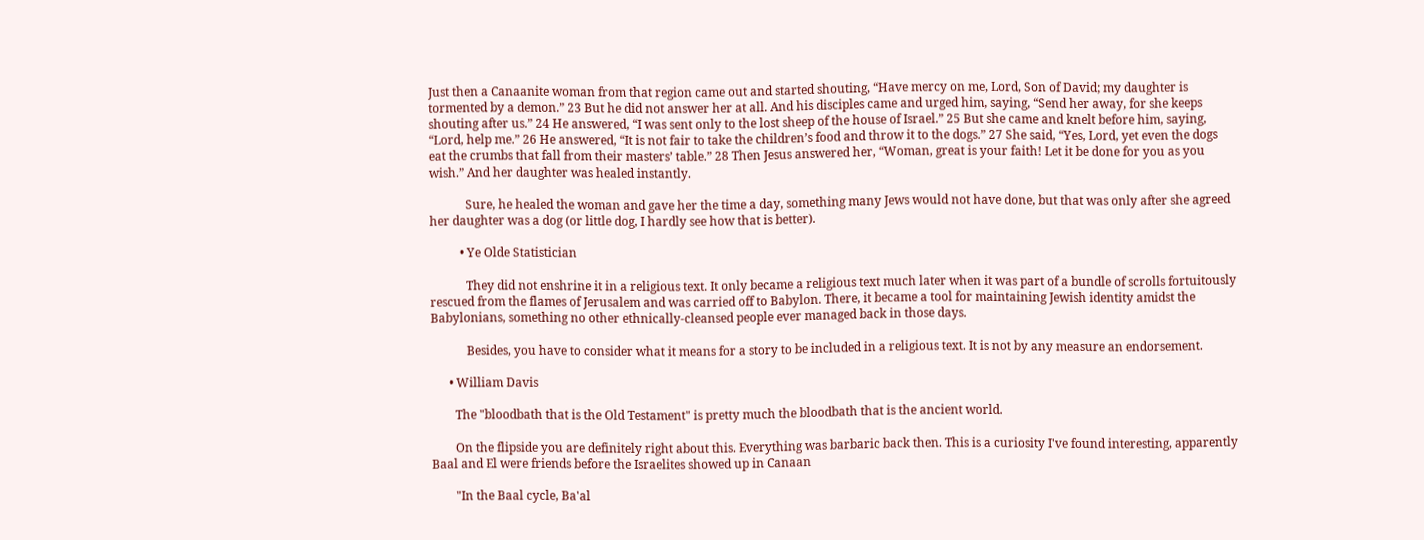Just then a Canaanite woman from that region came out and started shouting, “Have mercy on me, Lord, Son of David; my daughter is tormented by a demon.” 23 But he did not answer her at all. And his disciples came and urged him, saying, “Send her away, for she keeps shouting after us.” 24 He answered, “I was sent only to the lost sheep of the house of Israel.” 25 But she came and knelt before him, saying, “Lord, help me.” 26 He answered, “It is not fair to take the children’s food and throw it to the dogs.” 27 She said, “Yes, Lord, yet even the dogs eat the crumbs that fall from their masters’ table.” 28 Then Jesus answered her, “Woman, great is your faith! Let it be done for you as you wish.” And her daughter was healed instantly.

            Sure, he healed the woman and gave her the time a day, something many Jews would not have done, but that was only after she agreed her daughter was a dog (or little dog, I hardly see how that is better).

          • Ye Olde Statistician

            They did not enshrine it in a religious text. It only became a religious text much later when it was part of a bundle of scrolls fortuitously rescued from the flames of Jerusalem and was carried off to Babylon. There, it became a tool for maintaining Jewish identity amidst the Babylonians, something no other ethnically-cleansed people ever managed back in those days.

            Besides, you have to consider what it means for a story to be included in a religious text. It is not by any measure an endorsement.

      • William Davis

        The "bloodbath that is the Old Testament" is pretty much the bloodbath that is the ancient world.

        On the flipside you are definitely right about this. Everything was barbaric back then. This is a curiosity I've found interesting, apparently Baal and El were friends before the Israelites showed up in Canaan

        "In the Baal cycle, Ba'al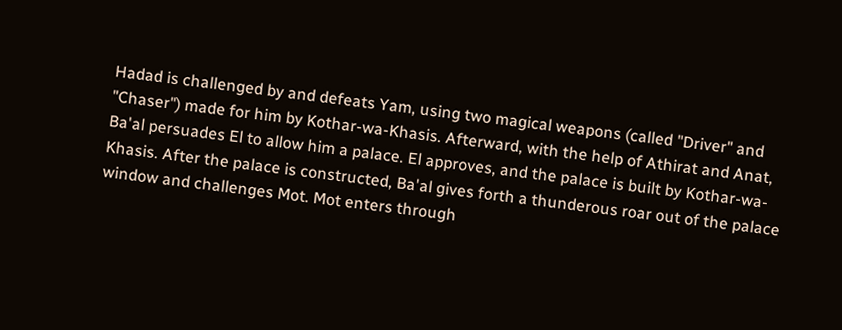Hadad is challenged by and defeats Yam, using two magical weapons (called "Driver" and "Chaser") made for him by Kothar-wa-Khasis. Afterward, with the help of Athirat and Anat, Ba'al persuades El to allow him a palace. El approves, and the palace is built by Kothar-wa-Khasis. After the palace is constructed, Ba'al gives forth a thunderous roar out of the palace window and challenges Mot. Mot enters through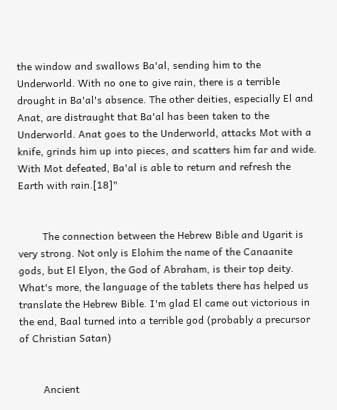the window and swallows Ba'al, sending him to the Underworld. With no one to give rain, there is a terrible drought in Ba'al's absence. The other deities, especially El and Anat, are distraught that Ba'al has been taken to the Underworld. Anat goes to the Underworld, attacks Mot with a knife, grinds him up into pieces, and scatters him far and wide. With Mot defeated, Ba'al is able to return and refresh the Earth with rain.[18]"


        The connection between the Hebrew Bible and Ugarit is very strong. Not only is Elohim the name of the Canaanite gods, but El Elyon, the God of Abraham, is their top deity. What's more, the language of the tablets there has helped us translate the Hebrew Bible. I'm glad El came out victorious in the end, Baal turned into a terrible god (probably a precursor of Christian Satan)


        Ancient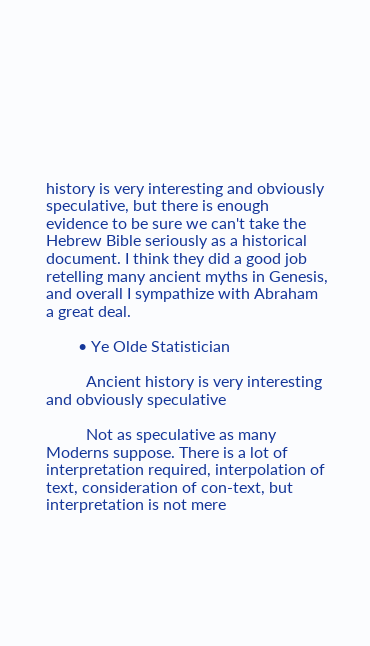history is very interesting and obviously speculative, but there is enough evidence to be sure we can't take the Hebrew Bible seriously as a historical document. I think they did a good job retelling many ancient myths in Genesis, and overall I sympathize with Abraham a great deal.

        • Ye Olde Statistician

          Ancient history is very interesting and obviously speculative

          Not as speculative as many Moderns suppose. There is a lot of interpretation required, interpolation of text, consideration of con-text, but interpretation is not mere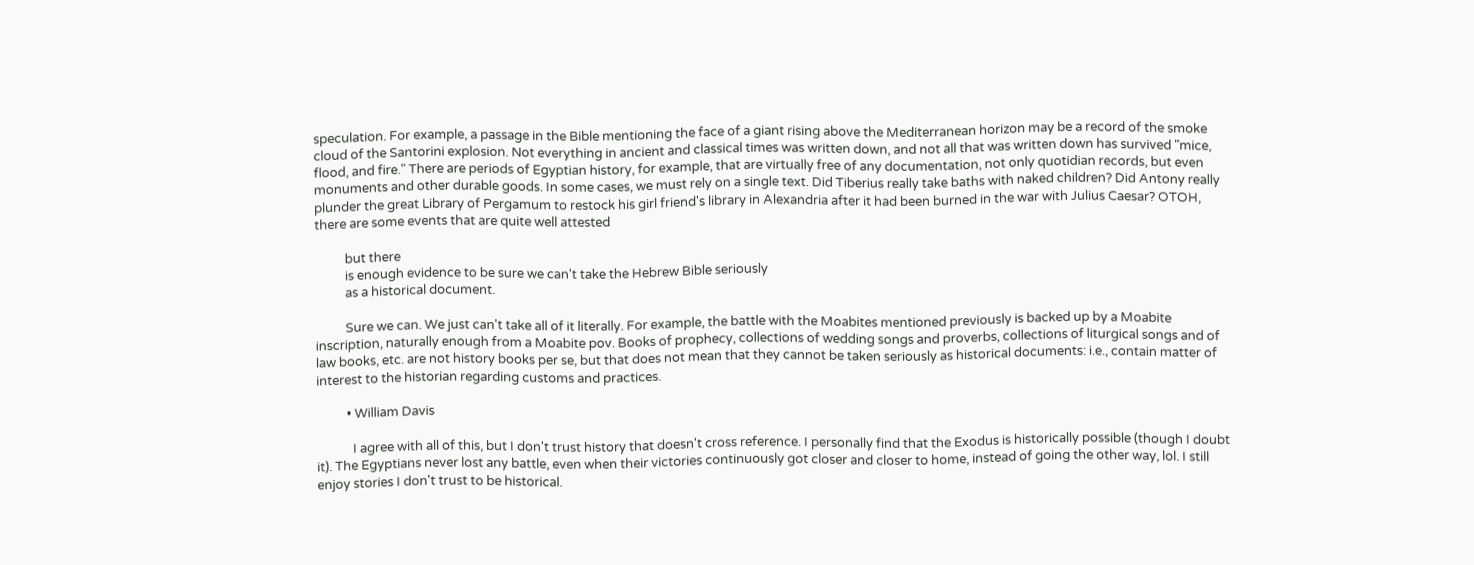speculation. For example, a passage in the Bible mentioning the face of a giant rising above the Mediterranean horizon may be a record of the smoke cloud of the Santorini explosion. Not everything in ancient and classical times was written down, and not all that was written down has survived "mice, flood, and fire." There are periods of Egyptian history, for example, that are virtually free of any documentation, not only quotidian records, but even monuments and other durable goods. In some cases, we must rely on a single text. Did Tiberius really take baths with naked children? Did Antony really plunder the great Library of Pergamum to restock his girl friend's library in Alexandria after it had been burned in the war with Julius Caesar? OTOH, there are some events that are quite well attested

          but there
          is enough evidence to be sure we can't take the Hebrew Bible seriously
          as a historical document.

          Sure we can. We just can't take all of it literally. For example, the battle with the Moabites mentioned previously is backed up by a Moabite inscription, naturally enough from a Moabite pov. Books of prophecy, collections of wedding songs and proverbs, collections of liturgical songs and of law books, etc. are not history books per se, but that does not mean that they cannot be taken seriously as historical documents: i.e., contain matter of interest to the historian regarding customs and practices.

          • William Davis

            I agree with all of this, but I don't trust history that doesn't cross reference. I personally find that the Exodus is historically possible (though I doubt it). The Egyptians never lost any battle, even when their victories continuously got closer and closer to home, instead of going the other way, lol. I still enjoy stories I don't trust to be historical.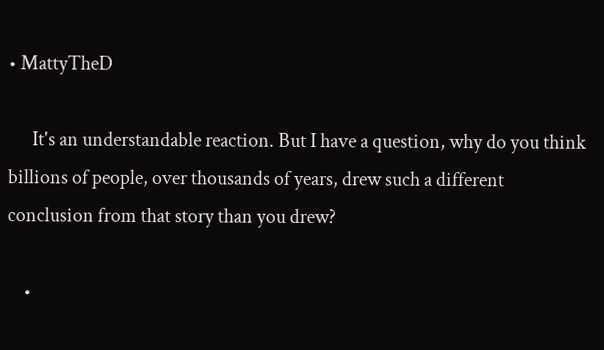• MattyTheD

      It's an understandable reaction. But I have a question, why do you think billions of people, over thousands of years, drew such a different conclusion from that story than you drew?

    •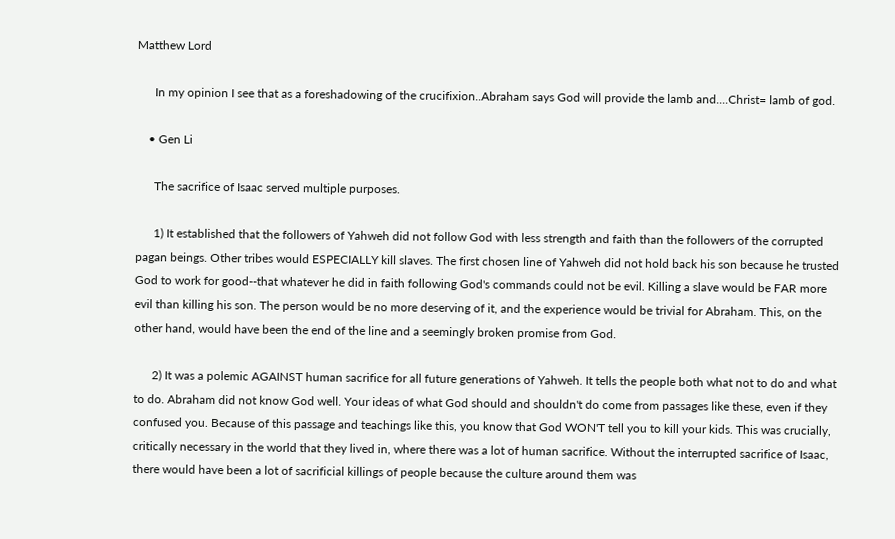Matthew Lord

      In my opinion I see that as a foreshadowing of the crucifixion..Abraham says God will provide the lamb and....Christ= lamb of god.

    • Gen Li

      The sacrifice of Isaac served multiple purposes.

      1) It established that the followers of Yahweh did not follow God with less strength and faith than the followers of the corrupted pagan beings. Other tribes would ESPECIALLY kill slaves. The first chosen line of Yahweh did not hold back his son because he trusted God to work for good--that whatever he did in faith following God's commands could not be evil. Killing a slave would be FAR more evil than killing his son. The person would be no more deserving of it, and the experience would be trivial for Abraham. This, on the other hand, would have been the end of the line and a seemingly broken promise from God.

      2) It was a polemic AGAINST human sacrifice for all future generations of Yahweh. It tells the people both what not to do and what to do. Abraham did not know God well. Your ideas of what God should and shouldn't do come from passages like these, even if they confused you. Because of this passage and teachings like this, you know that God WON'T tell you to kill your kids. This was crucially, critically necessary in the world that they lived in, where there was a lot of human sacrifice. Without the interrupted sacrifice of Isaac, there would have been a lot of sacrificial killings of people because the culture around them was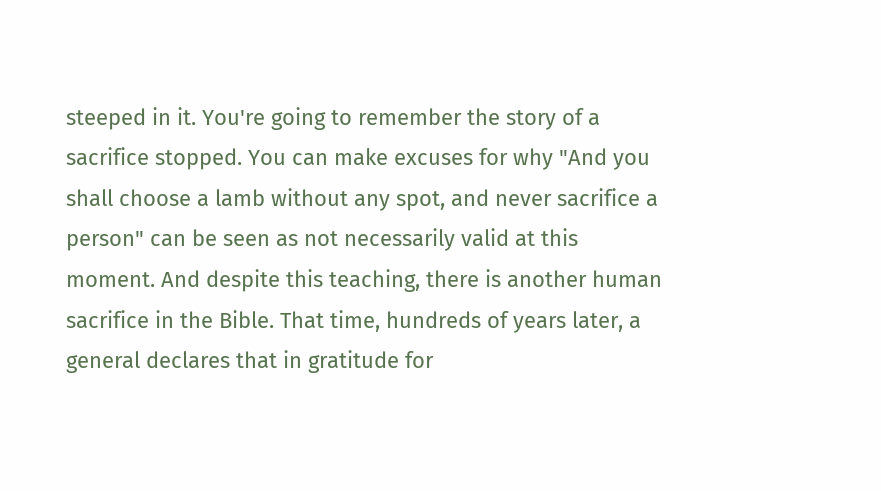steeped in it. You're going to remember the story of a sacrifice stopped. You can make excuses for why "And you shall choose a lamb without any spot, and never sacrifice a person" can be seen as not necessarily valid at this moment. And despite this teaching, there is another human sacrifice in the Bible. That time, hundreds of years later, a general declares that in gratitude for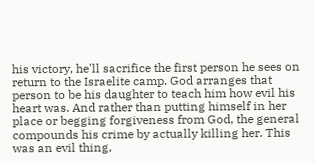his victory, he'll sacrifice the first person he sees on return to the Israelite camp. God arranges that person to be his daughter to teach him how evil his heart was. And rather than putting himself in her place or begging forgiveness from God, the general compounds his crime by actually killing her. This was an evil thing,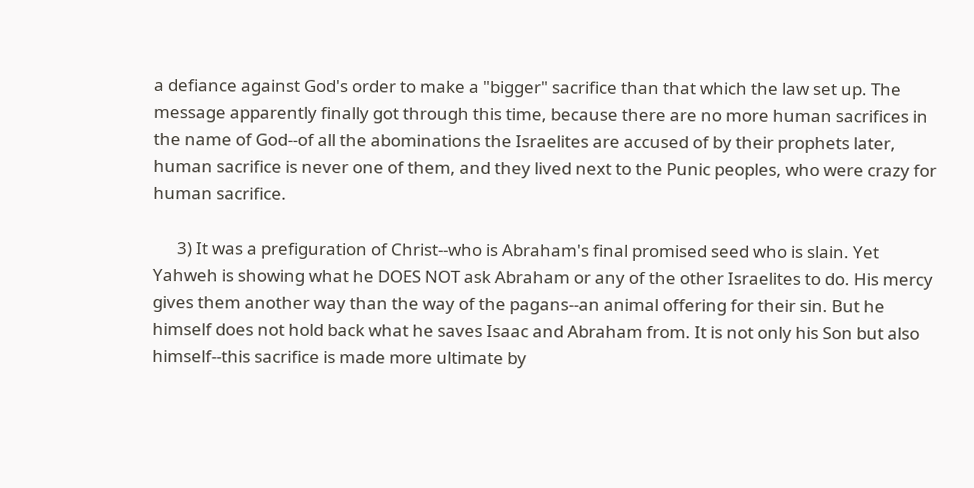a defiance against God's order to make a "bigger" sacrifice than that which the law set up. The message apparently finally got through this time, because there are no more human sacrifices in the name of God--of all the abominations the Israelites are accused of by their prophets later, human sacrifice is never one of them, and they lived next to the Punic peoples, who were crazy for human sacrifice.

      3) It was a prefiguration of Christ--who is Abraham's final promised seed who is slain. Yet Yahweh is showing what he DOES NOT ask Abraham or any of the other Israelites to do. His mercy gives them another way than the way of the pagans--an animal offering for their sin. But he himself does not hold back what he saves Isaac and Abraham from. It is not only his Son but also himself--this sacrifice is made more ultimate by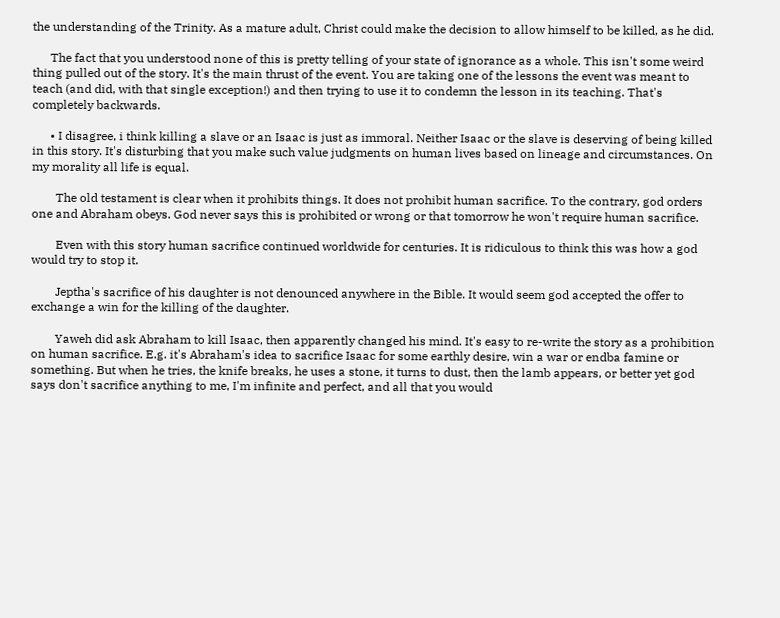the understanding of the Trinity. As a mature adult, Christ could make the decision to allow himself to be killed, as he did.

      The fact that you understood none of this is pretty telling of your state of ignorance as a whole. This isn't some weird thing pulled out of the story. It's the main thrust of the event. You are taking one of the lessons the event was meant to teach (and did, with that single exception!) and then trying to use it to condemn the lesson in its teaching. That's completely backwards.

      • I disagree, i think killing a slave or an Isaac is just as immoral. Neither Isaac or the slave is deserving of being killed in this story. It's disturbing that you make such value judgments on human lives based on lineage and circumstances. On my morality all life is equal.

        The old testament is clear when it prohibits things. It does not prohibit human sacrifice. To the contrary, god orders one and Abraham obeys. God never says this is prohibited or wrong or that tomorrow he won't require human sacrifice.

        Even with this story human sacrifice continued worldwide for centuries. It is ridiculous to think this was how a god would try to stop it.

        Jeptha's sacrifice of his daughter is not denounced anywhere in the Bible. It would seem god accepted the offer to exchange a win for the killing of the daughter.

        Yaweh did ask Abraham to kill Isaac, then apparently changed his mind. It's easy to re-write the story as a prohibition on human sacrifice. E.g. it's Abraham's idea to sacrifice Isaac for some earthly desire, win a war or endba famine or something. But when he tries, the knife breaks, he uses a stone, it turns to dust, then the lamb appears, or better yet god says don't sacrifice anything to me, I'm infinite and perfect, and all that you would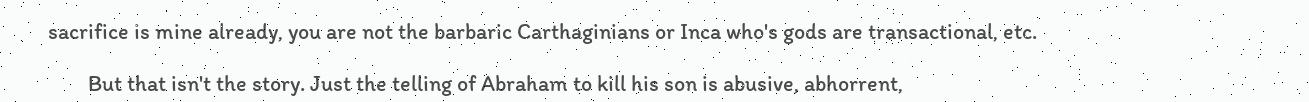sacrifice is mine already, you are not the barbaric Carthaginians or Inca who's gods are transactional, etc.

        But that isn't the story. Just the telling of Abraham to kill his son is abusive, abhorrent,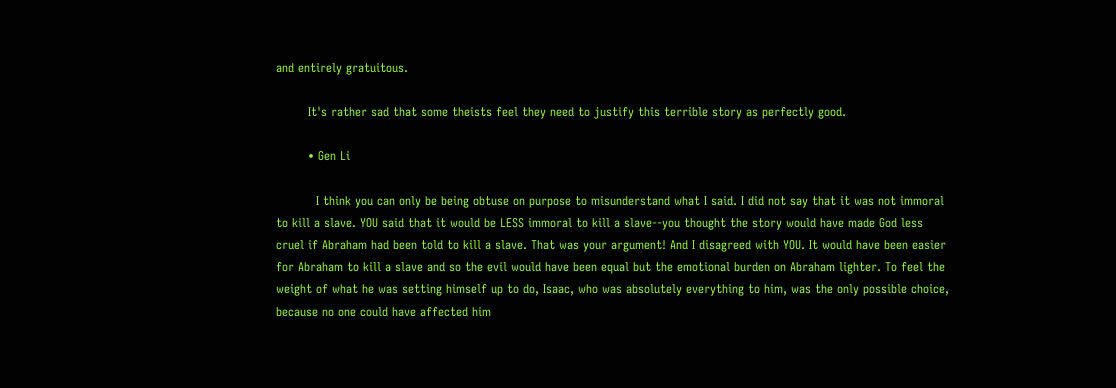and entirely gratuitous.

        It's rather sad that some theists feel they need to justify this terrible story as perfectly good.

        • Gen Li

          I think you can only be being obtuse on purpose to misunderstand what I said. I did not say that it was not immoral to kill a slave. YOU said that it would be LESS immoral to kill a slave--you thought the story would have made God less cruel if Abraham had been told to kill a slave. That was your argument! And I disagreed with YOU. It would have been easier for Abraham to kill a slave and so the evil would have been equal but the emotional burden on Abraham lighter. To feel the weight of what he was setting himself up to do, Isaac, who was absolutely everything to him, was the only possible choice, because no one could have affected him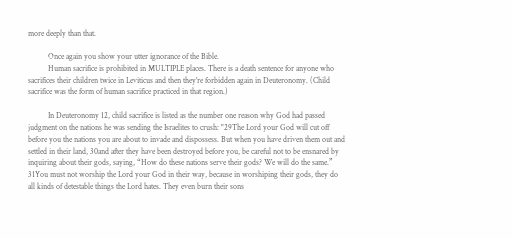more deeply than that.

          Once again you show your utter ignorance of the Bible.
          Human sacrifice is prohibited in MULTIPLE places. There is a death sentence for anyone who sacrifices their children twice in Leviticus and then they're forbidden again in Deuteronomy. (Child sacrifice was the form of human sacrifice practiced in that region.)

          In Deuteronomy 12, child sacrifice is listed as the number one reason why God had passed judgment on the nations he was sending the Israelites to crush: "29The Lord your God will cut off before you the nations you are about to invade and dispossess. But when you have driven them out and settled in their land, 30and after they have been destroyed before you, be careful not to be ensnared by inquiring about their gods, saying, “How do these nations serve their gods? We will do the same.” 31You must not worship the Lord your God in their way, because in worshiping their gods, they do all kinds of detestable things the Lord hates. They even burn their sons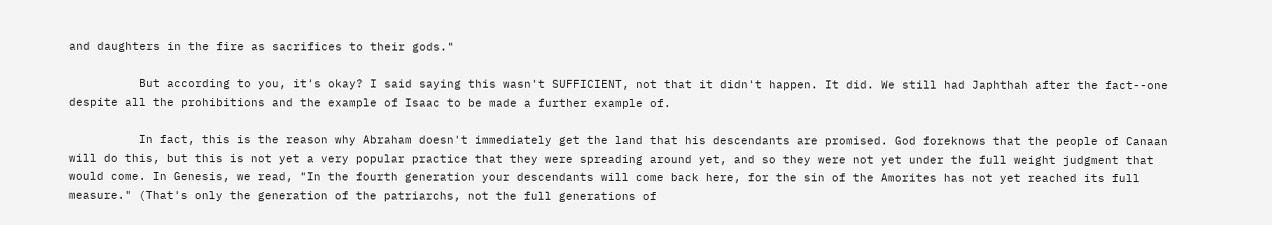and daughters in the fire as sacrifices to their gods."

          But according to you, it's okay? I said saying this wasn't SUFFICIENT, not that it didn't happen. It did. We still had Japhthah after the fact--one despite all the prohibitions and the example of Isaac to be made a further example of.

          In fact, this is the reason why Abraham doesn't immediately get the land that his descendants are promised. God foreknows that the people of Canaan will do this, but this is not yet a very popular practice that they were spreading around yet, and so they were not yet under the full weight judgment that would come. In Genesis, we read, "In the fourth generation your descendants will come back here, for the sin of the Amorites has not yet reached its full measure." (That's only the generation of the patriarchs, not the full generations of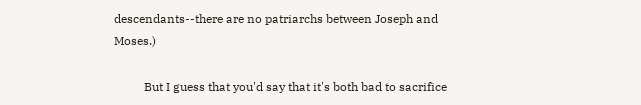descendants--there are no patriarchs between Joseph and Moses.)

          But I guess that you'd say that it's both bad to sacrifice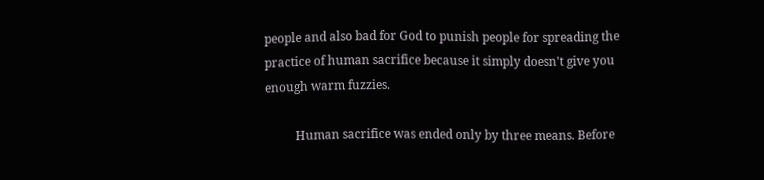people and also bad for God to punish people for spreading the practice of human sacrifice because it simply doesn't give you enough warm fuzzies.

          Human sacrifice was ended only by three means. Before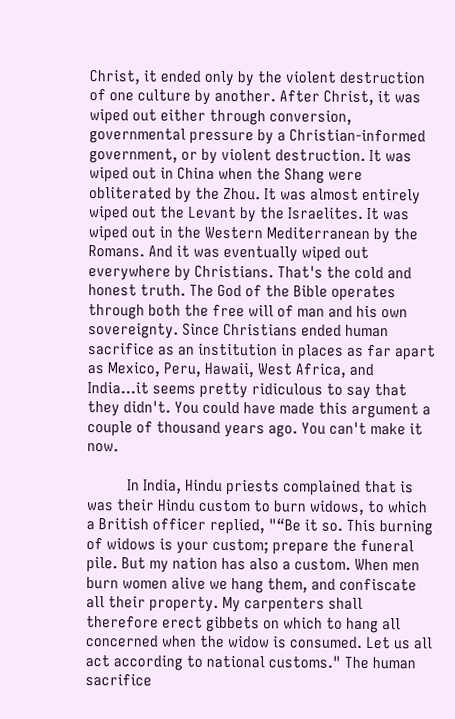Christ, it ended only by the violent destruction of one culture by another. After Christ, it was wiped out either through conversion, governmental pressure by a Christian-informed government, or by violent destruction. It was wiped out in China when the Shang were obliterated by the Zhou. It was almost entirely wiped out the Levant by the Israelites. It was wiped out in the Western Mediterranean by the Romans. And it was eventually wiped out everywhere by Christians. That's the cold and honest truth. The God of the Bible operates through both the free will of man and his own sovereignty. Since Christians ended human sacrifice as an institution in places as far apart as Mexico, Peru, Hawaii, West Africa, and India...it seems pretty ridiculous to say that they didn't. You could have made this argument a couple of thousand years ago. You can't make it now.

          In India, Hindu priests complained that is was their Hindu custom to burn widows, to which a British officer replied, "“Be it so. This burning of widows is your custom; prepare the funeral pile. But my nation has also a custom. When men burn women alive we hang them, and confiscate all their property. My carpenters shall therefore erect gibbets on which to hang all concerned when the widow is consumed. Let us all act according to national customs." The human sacrifice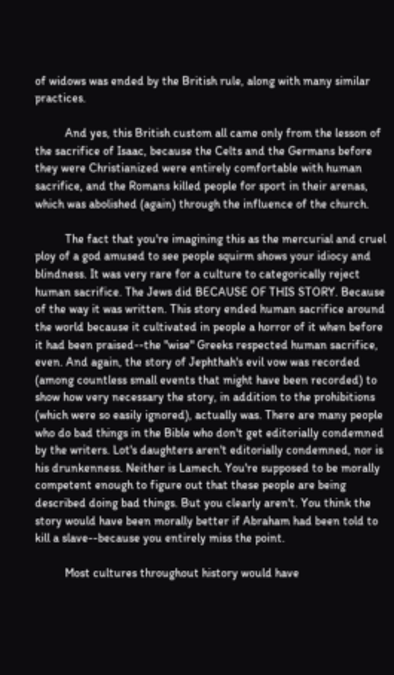of widows was ended by the British rule, along with many similar practices.

          And yes, this British custom all came only from the lesson of the sacrifice of Isaac, because the Celts and the Germans before they were Christianized were entirely comfortable with human sacrifice, and the Romans killed people for sport in their arenas, which was abolished (again) through the influence of the church.

          The fact that you're imagining this as the mercurial and cruel ploy of a god amused to see people squirm shows your idiocy and blindness. It was very rare for a culture to categorically reject human sacrifice. The Jews did BECAUSE OF THIS STORY. Because of the way it was written. This story ended human sacrifice around the world because it cultivated in people a horror of it when before it had been praised--the "wise" Greeks respected human sacrifice, even. And again, the story of Jephthah's evil vow was recorded (among countless small events that might have been recorded) to show how very necessary the story, in addition to the prohibitions (which were so easily ignored), actually was. There are many people who do bad things in the Bible who don't get editorially condemned by the writers. Lot's daughters aren't editorially condemned, nor is his drunkenness. Neither is Lamech. You're supposed to be morally competent enough to figure out that these people are being described doing bad things. But you clearly aren't. You think the story would have been morally better if Abraham had been told to kill a slave--because you entirely miss the point.

          Most cultures throughout history would have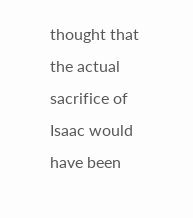thought that the actual sacrifice of Isaac would have been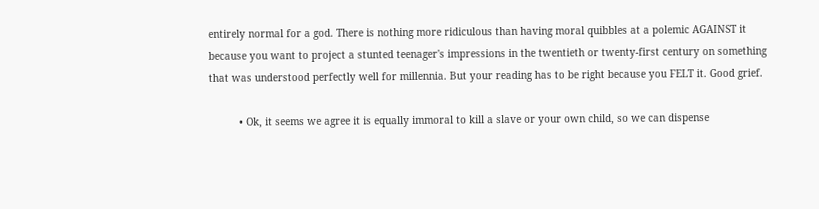entirely normal for a god. There is nothing more ridiculous than having moral quibbles at a polemic AGAINST it because you want to project a stunted teenager's impressions in the twentieth or twenty-first century on something that was understood perfectly well for millennia. But your reading has to be right because you FELT it. Good grief.

          • Ok, it seems we agree it is equally immoral to kill a slave or your own child, so we can dispense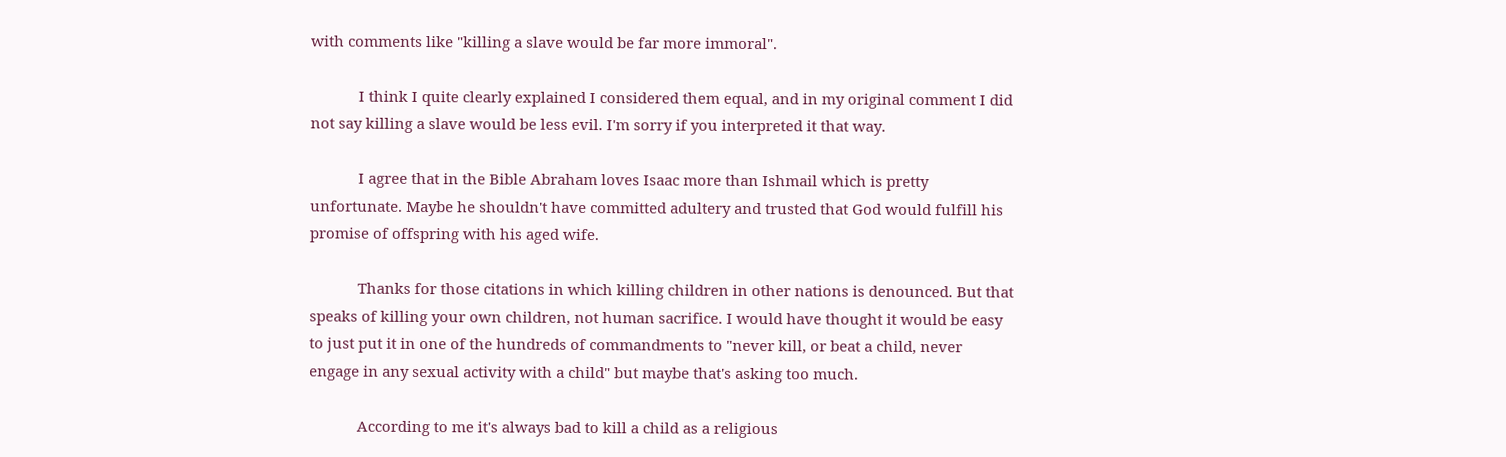with comments like "killing a slave would be far more immoral".

            I think I quite clearly explained I considered them equal, and in my original comment I did not say killing a slave would be less evil. I'm sorry if you interpreted it that way.

            I agree that in the Bible Abraham loves Isaac more than Ishmail which is pretty unfortunate. Maybe he shouldn't have committed adultery and trusted that God would fulfill his promise of offspring with his aged wife.

            Thanks for those citations in which killing children in other nations is denounced. But that speaks of killing your own children, not human sacrifice. I would have thought it would be easy to just put it in one of the hundreds of commandments to "never kill, or beat a child, never engage in any sexual activity with a child" but maybe that's asking too much.

            According to me it's always bad to kill a child as a religious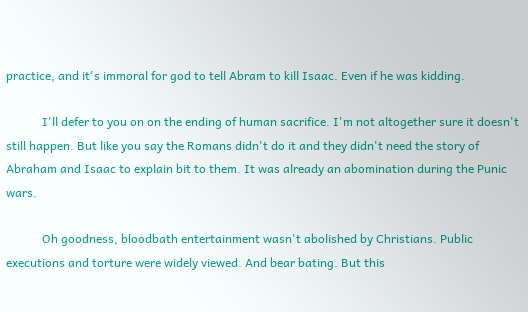practice, and it's immoral for god to tell Abram to kill Isaac. Even if he was kidding.

            I'll defer to you on on the ending of human sacrifice. I'm not altogether sure it doesn't still happen. But like you say the Romans didn't do it and they didn't need the story of Abraham and Isaac to explain bit to them. It was already an abomination during the Punic wars.

            Oh goodness, bloodbath entertainment wasn't abolished by Christians. Public executions and torture were widely viewed. And bear bating. But this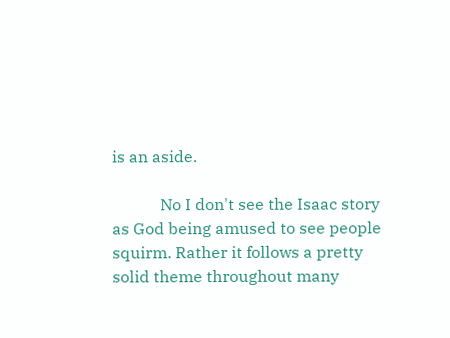is an aside.

            No I don't see the Isaac story as God being amused to see people squirm. Rather it follows a pretty solid theme throughout many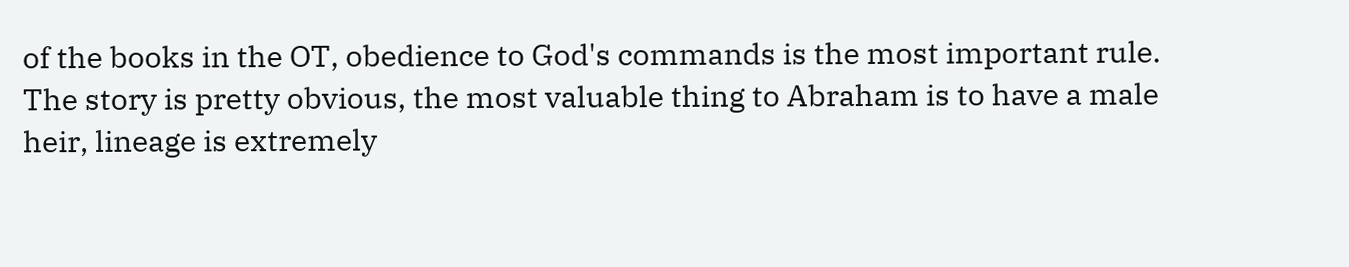of the books in the OT, obedience to God's commands is the most important rule. The story is pretty obvious, the most valuable thing to Abraham is to have a male heir, lineage is extremely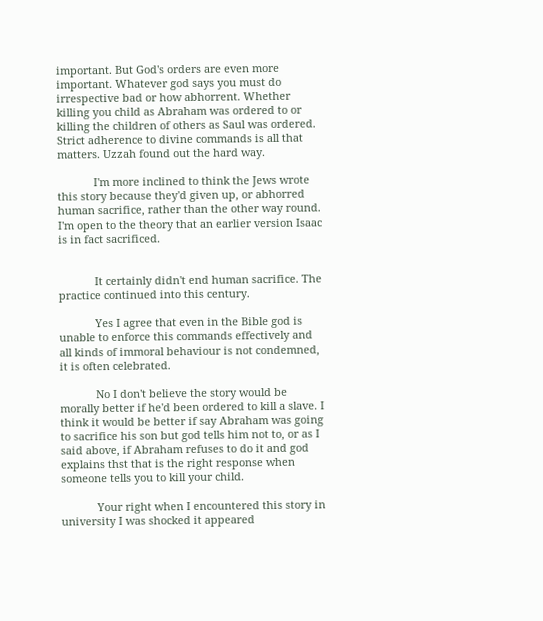important. But God's orders are even more important. Whatever god says you must do irrespective bad or how abhorrent. Whether killing you child as Abraham was ordered to or killing the children of others as Saul was ordered. Strict adherence to divine commands is all that matters. Uzzah found out the hard way.

            I'm more inclined to think the Jews wrote this story because they'd given up, or abhorred human sacrifice, rather than the other way round. I'm open to the theory that an earlier version Isaac is in fact sacrificed.


            It certainly didn't end human sacrifice. The practice continued into this century.

            Yes I agree that even in the Bible god is unable to enforce this commands effectively and all kinds of immoral behaviour is not condemned, it is often celebrated.

            No I don't believe the story would be morally better if he'd been ordered to kill a slave. I think it would be better if say Abraham was going to sacrifice his son but god tells him not to, or as I said above, if Abraham refuses to do it and god explains thst that is the right response when someone tells you to kill your child.

            Your right when I encountered this story in university I was shocked it appeared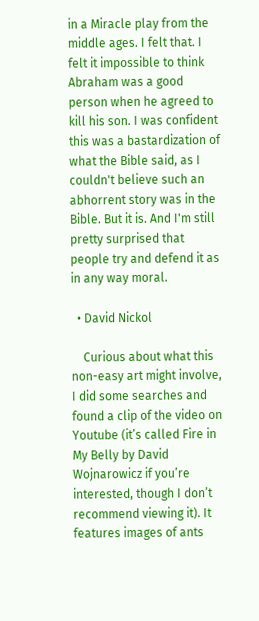in a Miracle play from the middle ages. I felt that. I felt it impossible to think Abraham was a good person when he agreed to kill his son. I was confident this was a bastardization of what the Bible said, as I couldn't believe such an abhorrent story was in the Bible. But it is. And I'm still pretty surprised that people try and defend it as in any way moral.

  • David Nickol

    Curious about what this non-easy art might involve, I did some searches and found a clip of the video on Youtube (it’s called Fire in My Belly by David Wojnarowicz if you’re interested, though I don’t recommend viewing it). It features images of ants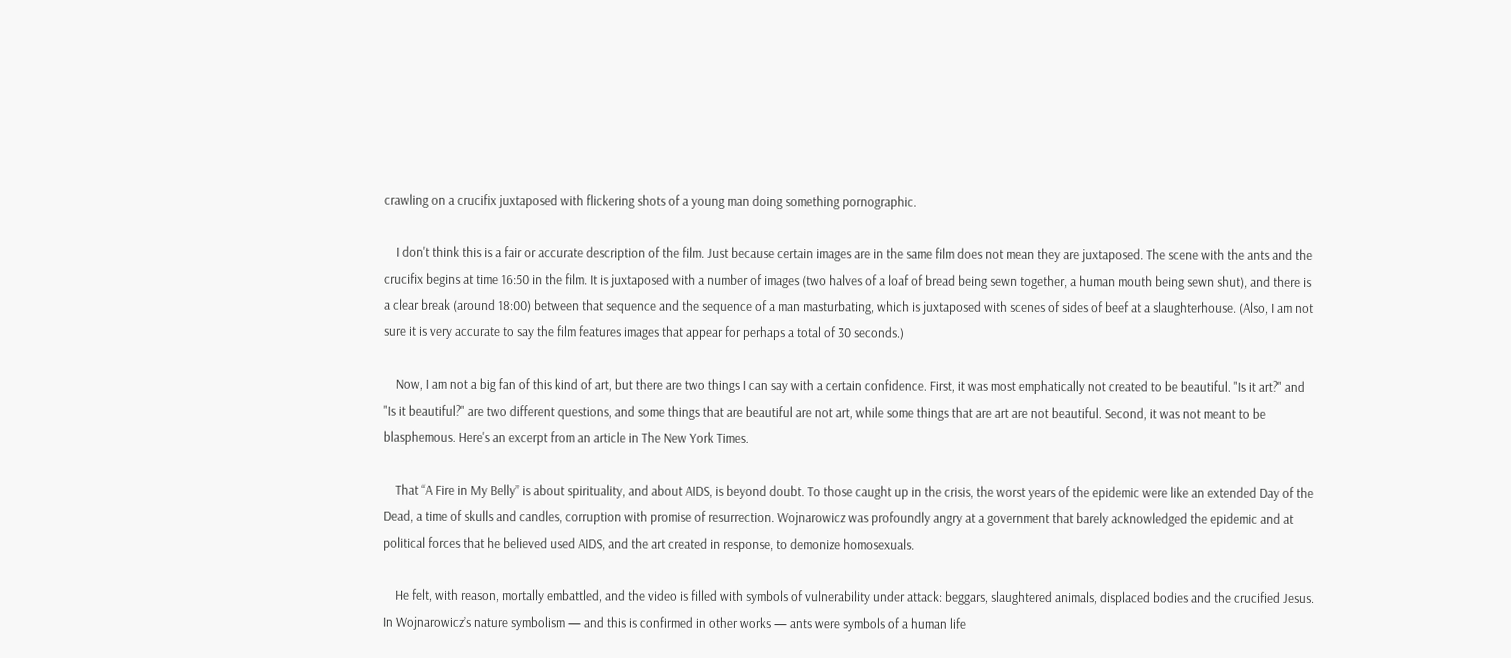crawling on a crucifix juxtaposed with flickering shots of a young man doing something pornographic.

    I don't think this is a fair or accurate description of the film. Just because certain images are in the same film does not mean they are juxtaposed. The scene with the ants and the crucifix begins at time 16:50 in the film. It is juxtaposed with a number of images (two halves of a loaf of bread being sewn together, a human mouth being sewn shut), and there is a clear break (around 18:00) between that sequence and the sequence of a man masturbating, which is juxtaposed with scenes of sides of beef at a slaughterhouse. (Also, I am not sure it is very accurate to say the film features images that appear for perhaps a total of 30 seconds.)

    Now, I am not a big fan of this kind of art, but there are two things I can say with a certain confidence. First, it was most emphatically not created to be beautiful. "Is it art?" and "Is it beautiful?" are two different questions, and some things that are beautiful are not art, while some things that are art are not beautiful. Second, it was not meant to be blasphemous. Here's an excerpt from an article in The New York Times.

    That “A Fire in My Belly” is about spirituality, and about AIDS, is beyond doubt. To those caught up in the crisis, the worst years of the epidemic were like an extended Day of the Dead, a time of skulls and candles, corruption with promise of resurrection. Wojnarowicz was profoundly angry at a government that barely acknowledged the epidemic and at political forces that he believed used AIDS, and the art created in response, to demonize homosexuals.

    He felt, with reason, mortally embattled, and the video is filled with symbols of vulnerability under attack: beggars, slaughtered animals, displaced bodies and the crucified Jesus. In Wojnarowicz’s nature symbolism — and this is confirmed in other works — ants were symbols of a human life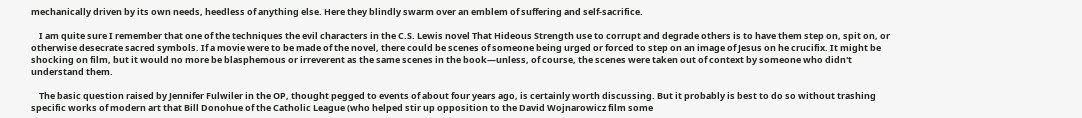mechanically driven by its own needs, heedless of anything else. Here they blindly swarm over an emblem of suffering and self-sacrifice.

    I am quite sure I remember that one of the techniques the evil characters in the C.S. Lewis novel That Hideous Strength use to corrupt and degrade others is to have them step on, spit on, or otherwise desecrate sacred symbols. If a movie were to be made of the novel, there could be scenes of someone being urged or forced to step on an image of Jesus on he crucifix. It might be shocking on film, but it would no more be blasphemous or irreverent as the same scenes in the book—unless, of course, the scenes were taken out of context by someone who didn't understand them.

    The basic question raised by Jennifer Fulwiler in the OP, thought pegged to events of about four years ago, is certainly worth discussing. But it probably is best to do so without trashing specific works of modern art that Bill Donohue of the Catholic League (who helped stir up opposition to the David Wojnarowicz film some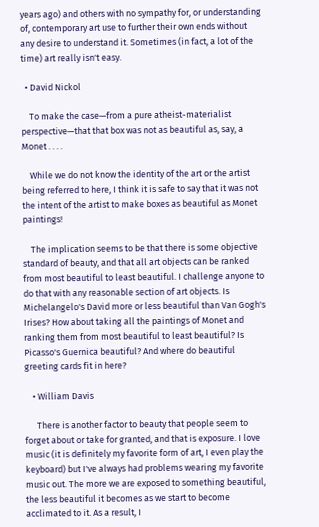years ago) and others with no sympathy for, or understanding of, contemporary art use to further their own ends without any desire to understand it. Sometimes (in fact, a lot of the time) art really isn't easy.

  • David Nickol

    To make the case—from a pure atheist-materialist perspective—that that box was not as beautiful as, say, a Monet . . . .

    While we do not know the identity of the art or the artist being referred to here, I think it is safe to say that it was not the intent of the artist to make boxes as beautiful as Monet paintings!

    The implication seems to be that there is some objective standard of beauty, and that all art objects can be ranked from most beautiful to least beautiful. I challenge anyone to do that with any reasonable section of art objects. Is Michelangelo's David more or less beautiful than Van Gogh's Irises? How about taking all the paintings of Monet and ranking them from most beautiful to least beautiful? Is Picasso's Guernica beautiful? And where do beautiful greeting cards fit in here?

    • William Davis

      There is another factor to beauty that people seem to forget about or take for granted, and that is exposure. I love music (it is definitely my favorite form of art, I even play the keyboard) but I've always had problems wearing my favorite music out. The more we are exposed to something beautiful, the less beautiful it becomes as we start to become acclimated to it. As a result, I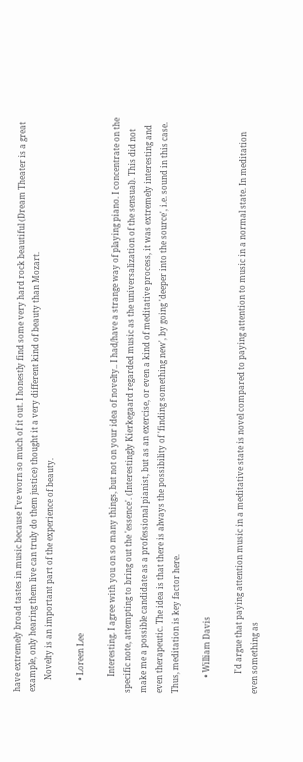have extremely broad tastes in music because I've worn so much of it out. I honestly find some very hard rock beautiful (Dream Theater is a great example, only hearing them live can truly do them justice) thought it a very different kind of beauty than Mozart.
      Novelty is an important part of the experience of beauty.

      • Loreen Lee

        Interesting. I agree with you on so many things, but not on your idea of novelty.. I had/have a strange way of playing piano. I concentrate on the specific note, attempting to bring out the 'essence'. (Interestingly Kierkegaard regarded music as the universalization of the sensual). This did not make me a possible candidate as a professional pianist, but as an exercise, or even a kind of meditative process, it was extremely interesting and even therapeutic. The idea is that there is always the possibility of 'finding something new', by going 'deeper into the source', i.e. sound in this case. Thus, meditation is key factor here.

        • William Davis

          I'd argue that paying attention music in a meditative state is novel compared to paying attention to music in a normal state. In meditation even something as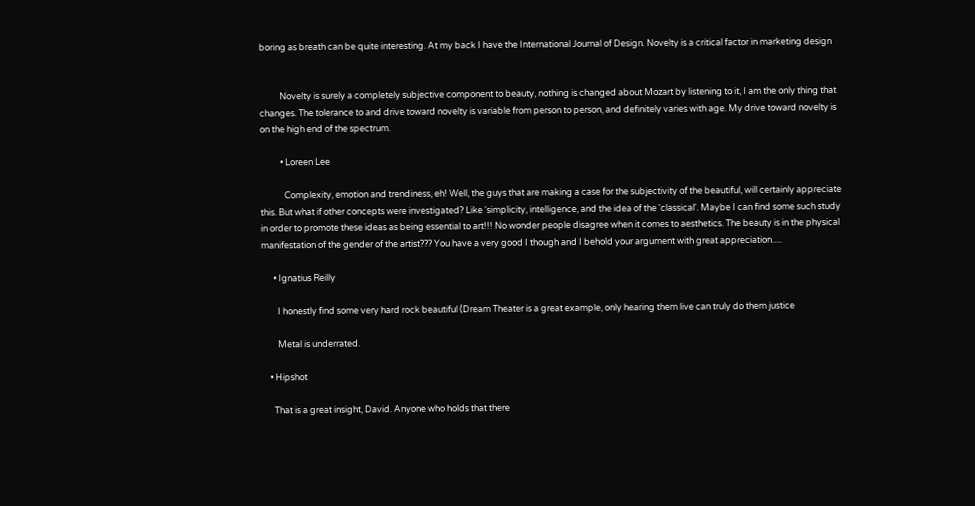boring as breath can be quite interesting. At my back I have the International Journal of Design. Novelty is a critical factor in marketing design


          Novelty is surely a completely subjective component to beauty, nothing is changed about Mozart by listening to it, I am the only thing that changes. The tolerance to and drive toward novelty is variable from person to person, and definitely varies with age. My drive toward novelty is on the high end of the spectrum.

          • Loreen Lee

            Complexity, emotion and trendiness, eh! Well, the guys that are making a case for the subjectivity of the beautiful, will certainly appreciate this. But what if other concepts were investigated? Like 'simplicity, intelligence, and the idea of the 'classical'. Maybe I can find some such study in order to promote these ideas as being essential to art!!! No wonder people disagree when it comes to aesthetics. The beauty is in the physical manifestation of the gender of the artist??? You have a very good I though and I behold your argument with great appreciation.....

      • Ignatius Reilly

        I honestly find some very hard rock beautiful (Dream Theater is a great example, only hearing them live can truly do them justice

        Metal is underrated.

    • Hipshot

      That is a great insight, David. Anyone who holds that there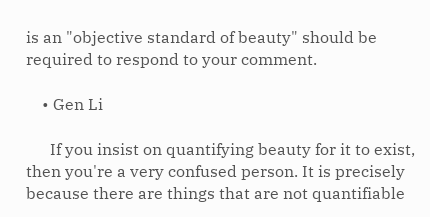is an "objective standard of beauty" should be required to respond to your comment.

    • Gen Li

      If you insist on quantifying beauty for it to exist, then you're a very confused person. It is precisely because there are things that are not quantifiable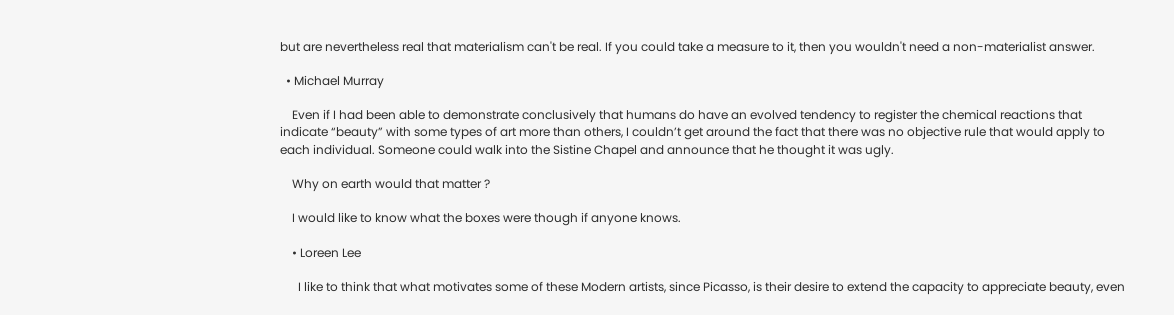but are nevertheless real that materialism can't be real. If you could take a measure to it, then you wouldn't need a non-materialist answer.

  • Michael Murray

    Even if I had been able to demonstrate conclusively that humans do have an evolved tendency to register the chemical reactions that indicate “beauty” with some types of art more than others, I couldn’t get around the fact that there was no objective rule that would apply to each individual. Someone could walk into the Sistine Chapel and announce that he thought it was ugly.

    Why on earth would that matter ?

    I would like to know what the boxes were though if anyone knows.

    • Loreen Lee

      I like to think that what motivates some of these Modern artists, since Picasso, is their desire to extend the capacity to appreciate beauty, even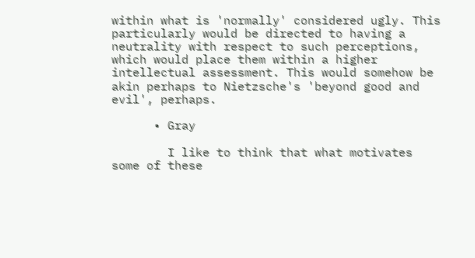within what is 'normally' considered ugly. This particularly would be directed to having a neutrality with respect to such perceptions, which would place them within a higher intellectual assessment. This would somehow be akin perhaps to Nietzsche's 'beyond good and evil', perhaps.

      • Gray

        I like to think that what motivates some of these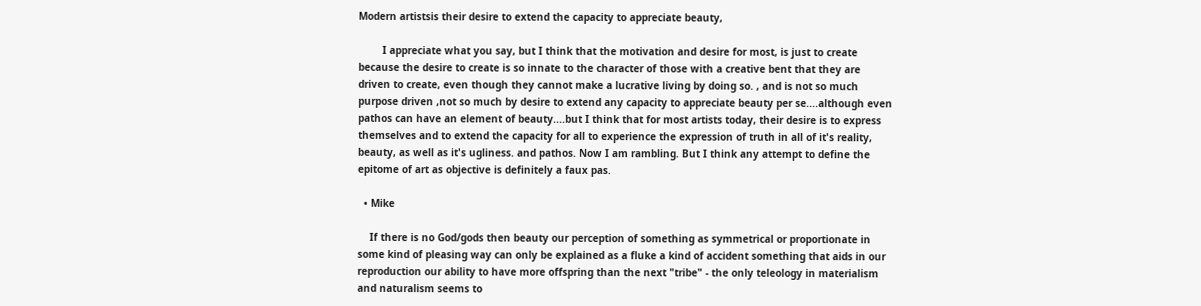Modern artistsis their desire to extend the capacity to appreciate beauty,

        I appreciate what you say, but I think that the motivation and desire for most, is just to create because the desire to create is so innate to the character of those with a creative bent that they are driven to create, even though they cannot make a lucrative living by doing so. , and is not so much purpose driven ,not so much by desire to extend any capacity to appreciate beauty per se....although even pathos can have an element of beauty....but I think that for most artists today, their desire is to express themselves and to extend the capacity for all to experience the expression of truth in all of it's reality, beauty, as well as it's ugliness. and pathos. Now I am rambling. But I think any attempt to define the epitome of art as objective is definitely a faux pas.

  • Mike

    If there is no God/gods then beauty our perception of something as symmetrical or proportionate in some kind of pleasing way can only be explained as a fluke a kind of accident something that aids in our reproduction our ability to have more offspring than the next "tribe" - the only teleology in materialism and naturalism seems to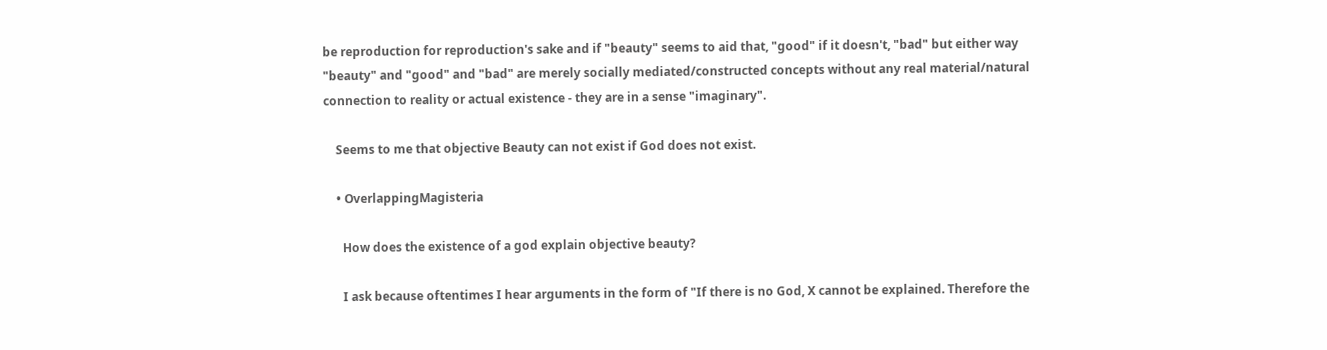be reproduction for reproduction's sake and if "beauty" seems to aid that, "good" if it doesn't, "bad" but either way "beauty" and "good" and "bad" are merely socially mediated/constructed concepts without any real material/natural connection to reality or actual existence - they are in a sense "imaginary".

    Seems to me that objective Beauty can not exist if God does not exist.

    • OverlappingMagisteria

      How does the existence of a god explain objective beauty?

      I ask because oftentimes I hear arguments in the form of "If there is no God, X cannot be explained. Therefore the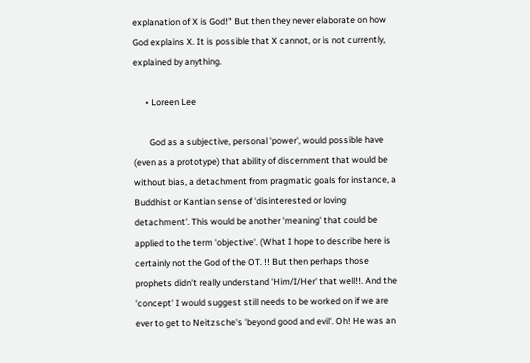explanation of X is God!" But then they never elaborate on how God explains X. It is possible that X cannot, or is not currently, explained by anything.

      • Loreen Lee

        God as a subjective, personal 'power', would possible have (even as a prototype) that ability of discernment that would be without bias, a detachment from pragmatic goals for instance, a Buddhist or Kantian sense of 'disinterested or loving detachment'. This would be another 'meaning' that could be applied to the term 'objective'. (What I hope to describe here is certainly not the God of the OT. !! But then perhaps those prophets didn't really understand 'Him/I/Her' that well!!. And the 'concept' I would suggest still needs to be worked on if we are ever to get to Neitzsche's 'beyond good and evil'. Oh! He was an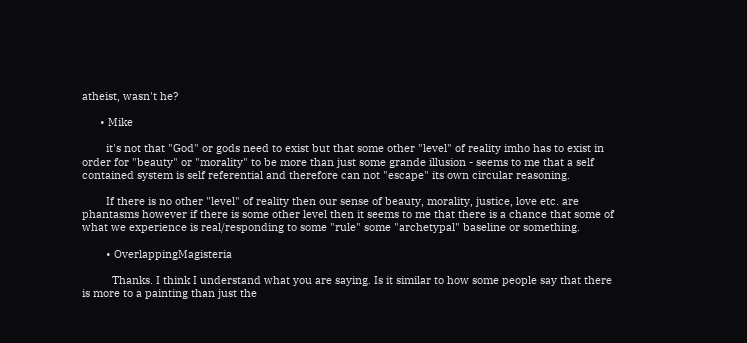atheist, wasn't he?

      • Mike

        it's not that "God" or gods need to exist but that some other "level" of reality imho has to exist in order for "beauty" or "morality" to be more than just some grande illusion - seems to me that a self contained system is self referential and therefore can not "escape" its own circular reasoning.

        If there is no other "level" of reality then our sense of beauty, morality, justice, love etc. are phantasms however if there is some other level then it seems to me that there is a chance that some of what we experience is real/responding to some "rule" some "archetypal" baseline or something.

        • OverlappingMagisteria

          Thanks. I think I understand what you are saying. Is it similar to how some people say that there is more to a painting than just the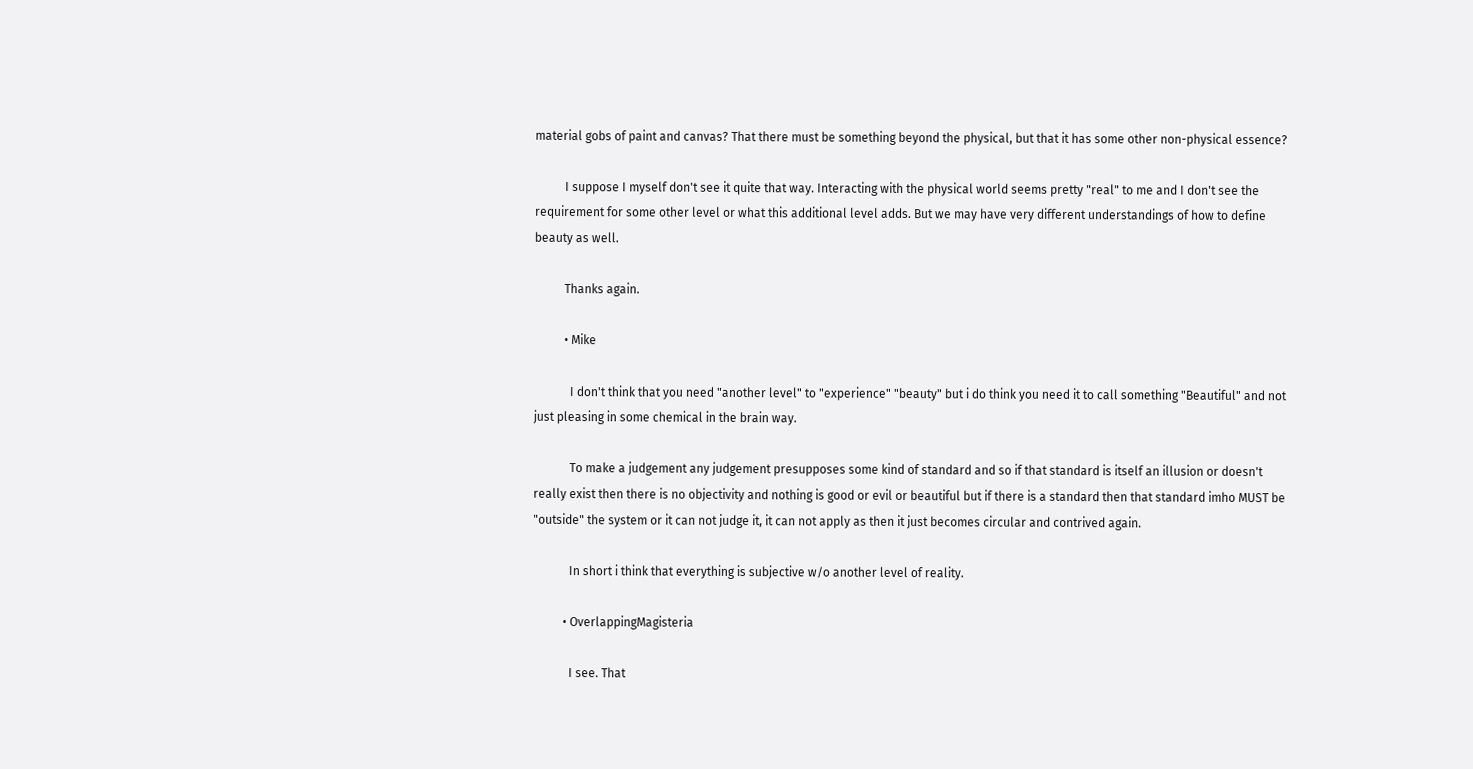material gobs of paint and canvas? That there must be something beyond the physical, but that it has some other non-physical essence?

          I suppose I myself don't see it quite that way. Interacting with the physical world seems pretty "real" to me and I don't see the requirement for some other level or what this additional level adds. But we may have very different understandings of how to define beauty as well.

          Thanks again.

          • Mike

            I don't think that you need "another level" to "experience" "beauty" but i do think you need it to call something "Beautiful" and not just pleasing in some chemical in the brain way.

            To make a judgement any judgement presupposes some kind of standard and so if that standard is itself an illusion or doesn't really exist then there is no objectivity and nothing is good or evil or beautiful but if there is a standard then that standard imho MUST be "outside" the system or it can not judge it, it can not apply as then it just becomes circular and contrived again.

            In short i think that everything is subjective w/o another level of reality.

          • OverlappingMagisteria

            I see. That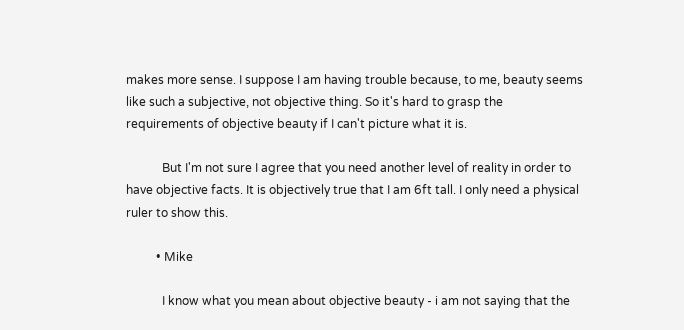makes more sense. I suppose I am having trouble because, to me, beauty seems like such a subjective, not objective thing. So it's hard to grasp the requirements of objective beauty if I can't picture what it is.

            But I'm not sure I agree that you need another level of reality in order to have objective facts. It is objectively true that I am 6ft tall. I only need a physical ruler to show this.

          • Mike

            I know what you mean about objective beauty - i am not saying that the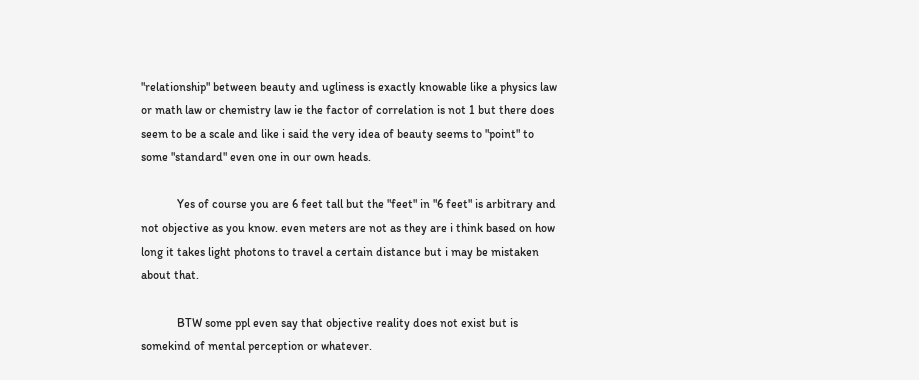"relationship" between beauty and ugliness is exactly knowable like a physics law or math law or chemistry law ie the factor of correlation is not 1 but there does seem to be a scale and like i said the very idea of beauty seems to "point" to some "standard" even one in our own heads.

            Yes of course you are 6 feet tall but the "feet" in "6 feet" is arbitrary and not objective as you know. even meters are not as they are i think based on how long it takes light photons to travel a certain distance but i may be mistaken about that.

            BTW some ppl even say that objective reality does not exist but is somekind of mental perception or whatever.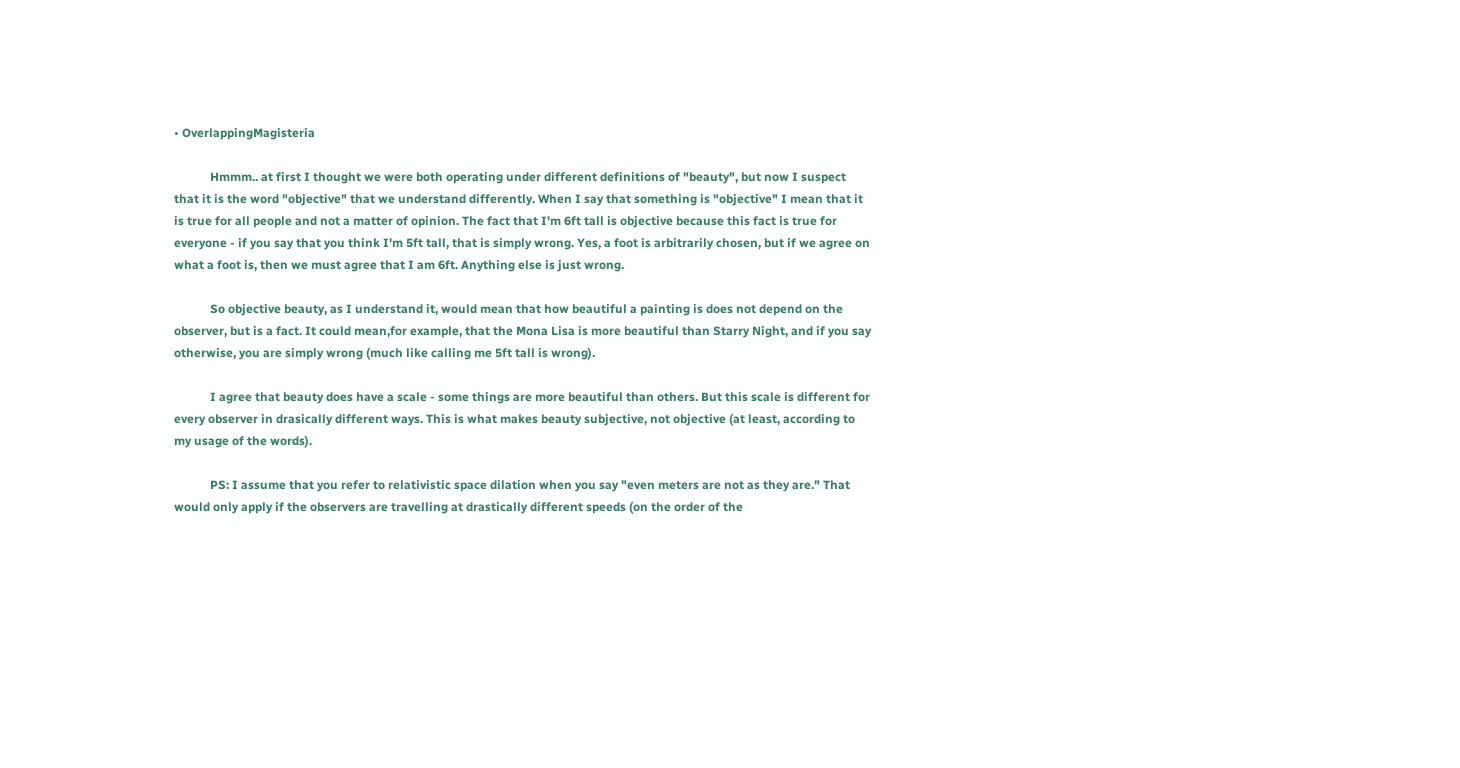• OverlappingMagisteria

            Hmmm.. at first I thought we were both operating under different definitions of "beauty", but now I suspect that it is the word "objective" that we understand differently. When I say that something is "objective" I mean that it is true for all people and not a matter of opinion. The fact that I'm 6ft tall is objective because this fact is true for everyone - if you say that you think I'm 5ft tall, that is simply wrong. Yes, a foot is arbitrarily chosen, but if we agree on what a foot is, then we must agree that I am 6ft. Anything else is just wrong.

            So objective beauty, as I understand it, would mean that how beautiful a painting is does not depend on the observer, but is a fact. It could mean,for example, that the Mona Lisa is more beautiful than Starry Night, and if you say otherwise, you are simply wrong (much like calling me 5ft tall is wrong).

            I agree that beauty does have a scale - some things are more beautiful than others. But this scale is different for every observer in drasically different ways. This is what makes beauty subjective, not objective (at least, according to my usage of the words).

            PS: I assume that you refer to relativistic space dilation when you say "even meters are not as they are." That would only apply if the observers are travelling at drastically different speeds (on the order of the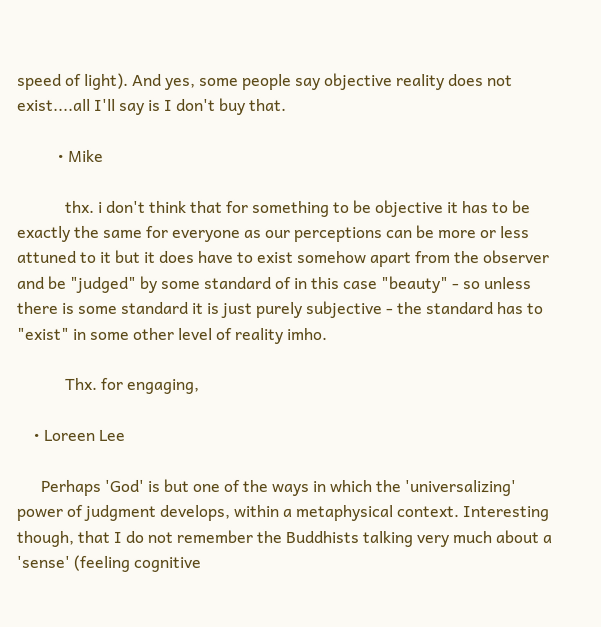speed of light). And yes, some people say objective reality does not exist....all I'll say is I don't buy that.

          • Mike

            thx. i don't think that for something to be objective it has to be exactly the same for everyone as our perceptions can be more or less attuned to it but it does have to exist somehow apart from the observer and be "judged" by some standard of in this case "beauty" - so unless there is some standard it is just purely subjective - the standard has to "exist" in some other level of reality imho.

            Thx. for engaging,

    • Loreen Lee

      Perhaps 'God' is but one of the ways in which the 'universalizing' power of judgment develops, within a metaphysical context. Interesting though, that I do not remember the Buddhists talking very much about a 'sense' (feeling cognitive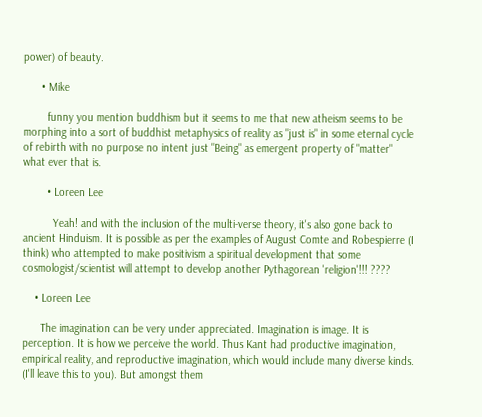power) of beauty.

      • Mike

        funny you mention buddhism but it seems to me that new atheism seems to be morphing into a sort of buddhist metaphysics of reality as "just is" in some eternal cycle of rebirth with no purpose no intent just "Being" as emergent property of "matter" what ever that is.

        • Loreen Lee

          Yeah! and with the inclusion of the multi-verse theory, it's also gone back to ancient Hinduism. It is possible as per the examples of August Comte and Robespierre (I think) who attempted to make positivism a spiritual development that some cosmologist/scientist will attempt to develop another Pythagorean 'religion'!!! ????

    • Loreen Lee

      The imagination can be very under appreciated. Imagination is image. It is perception. It is how we perceive the world. Thus Kant had productive imagination, empirical reality, and reproductive imagination, which would include many diverse kinds. (I'll leave this to you). But amongst them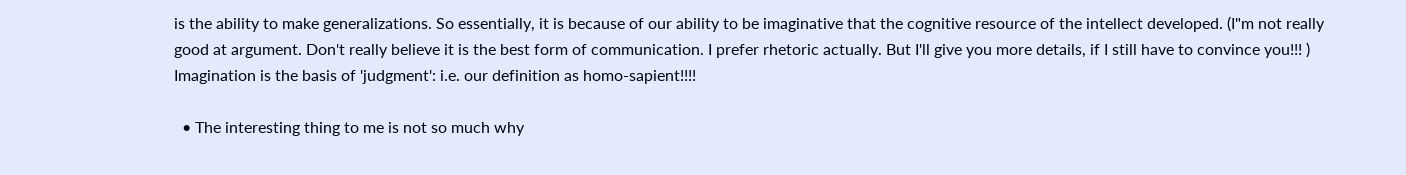is the ability to make generalizations. So essentially, it is because of our ability to be imaginative that the cognitive resource of the intellect developed. (I"m not really good at argument. Don't really believe it is the best form of communication. I prefer rhetoric actually. But I'll give you more details, if I still have to convince you!!! ) Imagination is the basis of 'judgment': i.e. our definition as homo-sapient!!!!

  • The interesting thing to me is not so much why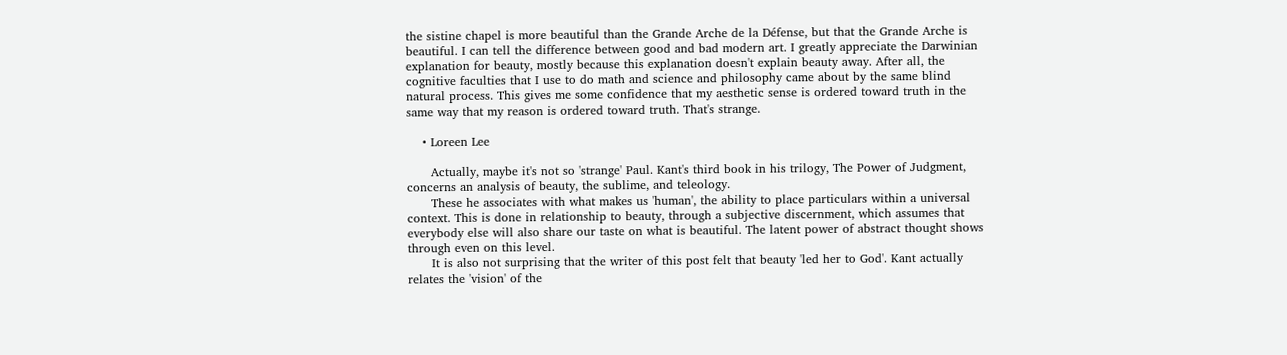the sistine chapel is more beautiful than the Grande Arche de la Défense, but that the Grande Arche is beautiful. I can tell the difference between good and bad modern art. I greatly appreciate the Darwinian explanation for beauty, mostly because this explanation doesn't explain beauty away. After all, the cognitive faculties that I use to do math and science and philosophy came about by the same blind natural process. This gives me some confidence that my aesthetic sense is ordered toward truth in the same way that my reason is ordered toward truth. That's strange.

    • Loreen Lee

      Actually, maybe it's not so 'strange' Paul. Kant's third book in his trilogy, The Power of Judgment, concerns an analysis of beauty, the sublime, and teleology.
      These he associates with what makes us 'human', the ability to place particulars within a universal context. This is done in relationship to beauty, through a subjective discernment, which assumes that everybody else will also share our taste on what is beautiful. The latent power of abstract thought shows through even on this level.
      It is also not surprising that the writer of this post felt that beauty 'led her to God'. Kant actually relates the 'vision' of the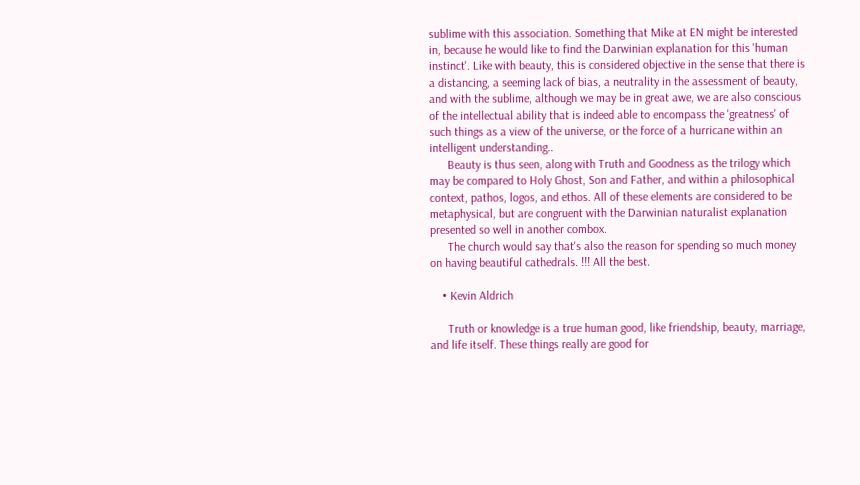sublime with this association. Something that Mike at EN might be interested in, because he would like to find the Darwinian explanation for this 'human instinct'. Like with beauty, this is considered objective in the sense that there is a distancing, a seeming lack of bias, a neutrality in the assessment of beauty, and with the sublime, although we may be in great awe, we are also conscious of the intellectual ability that is indeed able to encompass the 'greatness' of such things as a view of the universe, or the force of a hurricane within an intelligent understanding..
      Beauty is thus seen, along with Truth and Goodness as the trilogy which may be compared to Holy Ghost, Son and Father, and within a philosophical context, pathos, logos, and ethos. All of these elements are considered to be metaphysical, but are congruent with the Darwinian naturalist explanation presented so well in another combox.
      The church would say that's also the reason for spending so much money on having beautiful cathedrals. !!! All the best.

    • Kevin Aldrich

      Truth or knowledge is a true human good, like friendship, beauty, marriage, and life itself. These things really are good for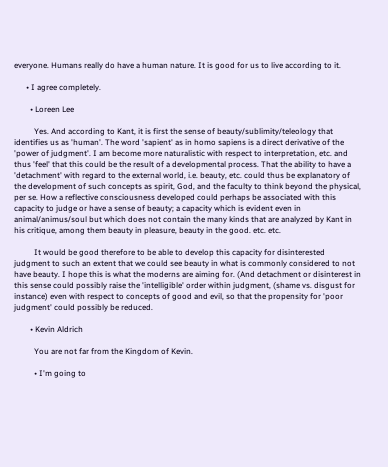everyone. Humans really do have a human nature. It is good for us to live according to it.

      • I agree completely.

        • Loreen Lee

          Yes. And according to Kant, it is first the sense of beauty/sublimity/teleology that identifies us as 'human'. The word 'sapient' as in homo sapiens is a direct derivative of the 'power of judgment'. I am become more naturalistic with respect to interpretation, etc. and thus 'feel' that this could be the result of a developmental process. That the ability to have a 'detachment' with regard to the external world, i.e. beauty, etc. could thus be explanatory of the development of such concepts as spirit, God, and the faculty to think beyond the physical, per se. How a reflective consciousness developed could perhaps be associated with this capacity to judge or have a sense of beauty; a capacity which is evident even in animal/animus/soul but which does not contain the many kinds that are analyzed by Kant in his critique, among them beauty in pleasure, beauty in the good. etc. etc.

          It would be good therefore to be able to develop this capacity for disinterested judgment to such an extent that we could see beauty in what is commonly considered to not have beauty. I hope this is what the moderns are aiming for. (And detachment or disinterest in this sense could possibly raise the 'intelligible' order within judgment, (shame vs. disgust for instance) even with respect to concepts of good and evil, so that the propensity for 'poor judgment' could possibly be reduced.

        • Kevin Aldrich

          You are not far from the Kingdom of Kevin.

          • I'm going to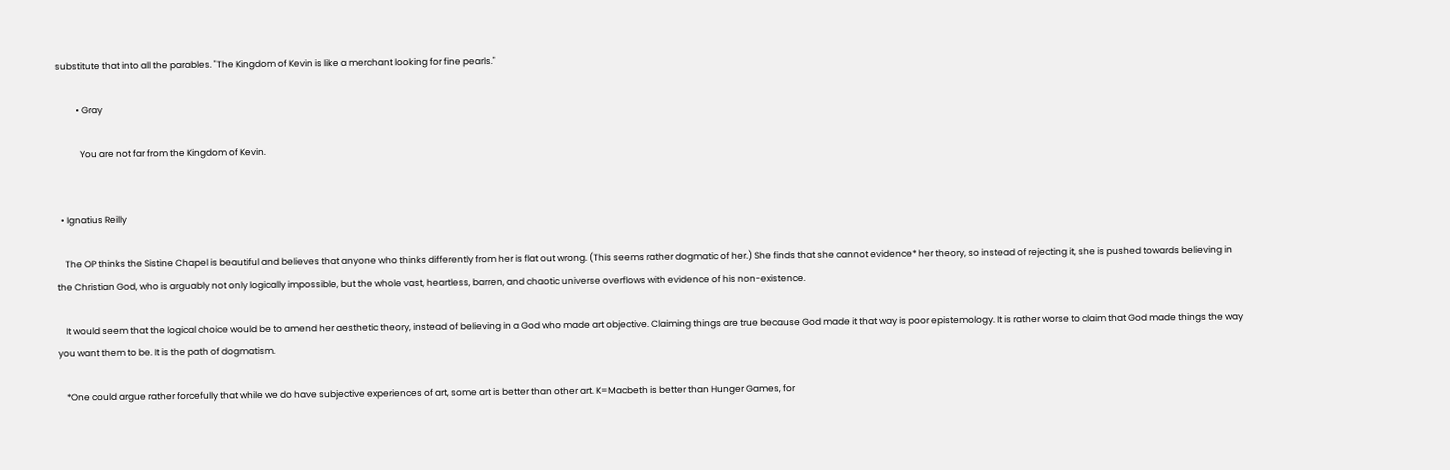substitute that into all the parables. "The Kingdom of Kevin is like a merchant looking for fine pearls."

          • Gray

            You are not far from the Kingdom of Kevin.


  • Ignatius Reilly

    The OP thinks the Sistine Chapel is beautiful and believes that anyone who thinks differently from her is flat out wrong. (This seems rather dogmatic of her.) She finds that she cannot evidence* her theory, so instead of rejecting it, she is pushed towards believing in the Christian God, who is arguably not only logically impossible, but the whole vast, heartless, barren, and chaotic universe overflows with evidence of his non-existence.

    It would seem that the logical choice would be to amend her aesthetic theory, instead of believing in a God who made art objective. Claiming things are true because God made it that way is poor epistemology. It is rather worse to claim that God made things the way you want them to be. It is the path of dogmatism.

    *One could argue rather forcefully that while we do have subjective experiences of art, some art is better than other art. K=Macbeth is better than Hunger Games, for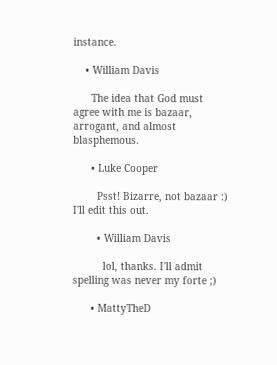instance.

    • William Davis

      The idea that God must agree with me is bazaar, arrogant, and almost blasphemous.

      • Luke Cooper

        Psst! Bizarre, not bazaar :) I'll edit this out.

        • William Davis

          lol, thanks. I'll admit spelling was never my forte ;)

      • MattyTheD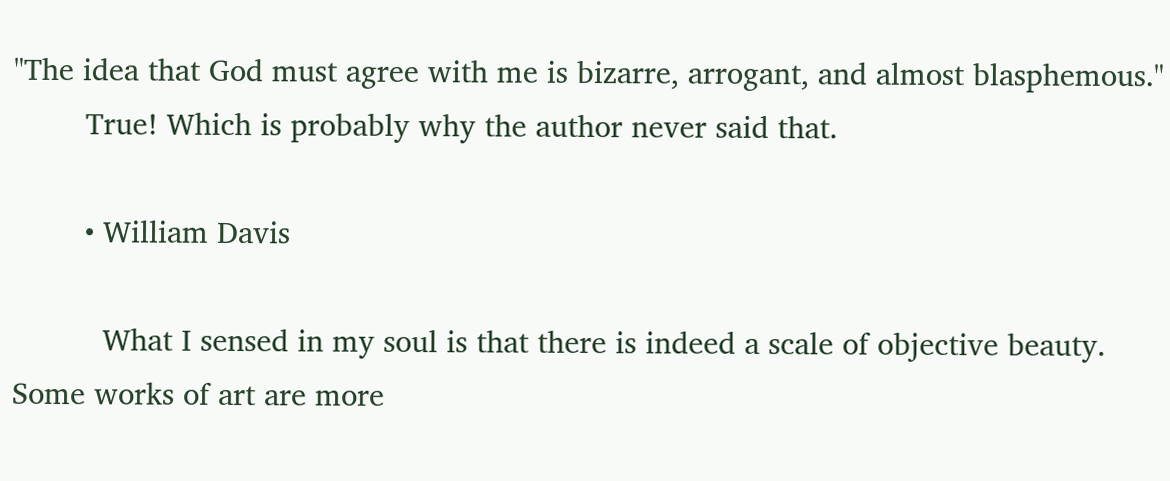"The idea that God must agree with me is bizarre, arrogant, and almost blasphemous."
        True! Which is probably why the author never said that.

        • William Davis

          What I sensed in my soul is that there is indeed a scale of objective beauty. Some works of art are more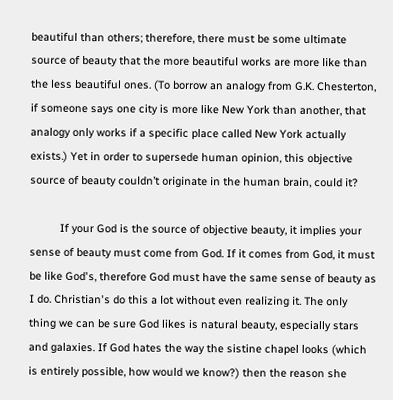beautiful than others; therefore, there must be some ultimate source of beauty that the more beautiful works are more like than the less beautiful ones. (To borrow an analogy from G.K. Chesterton, if someone says one city is more like New York than another, that analogy only works if a specific place called New York actually exists.) Yet in order to supersede human opinion, this objective source of beauty couldn’t originate in the human brain, could it?

          If your God is the source of objective beauty, it implies your sense of beauty must come from God. If it comes from God, it must be like God's, therefore God must have the same sense of beauty as I do. Christian's do this a lot without even realizing it. The only thing we can be sure God likes is natural beauty, especially stars and galaxies. If God hates the way the sistine chapel looks (which is entirely possible, how would we know?) then the reason she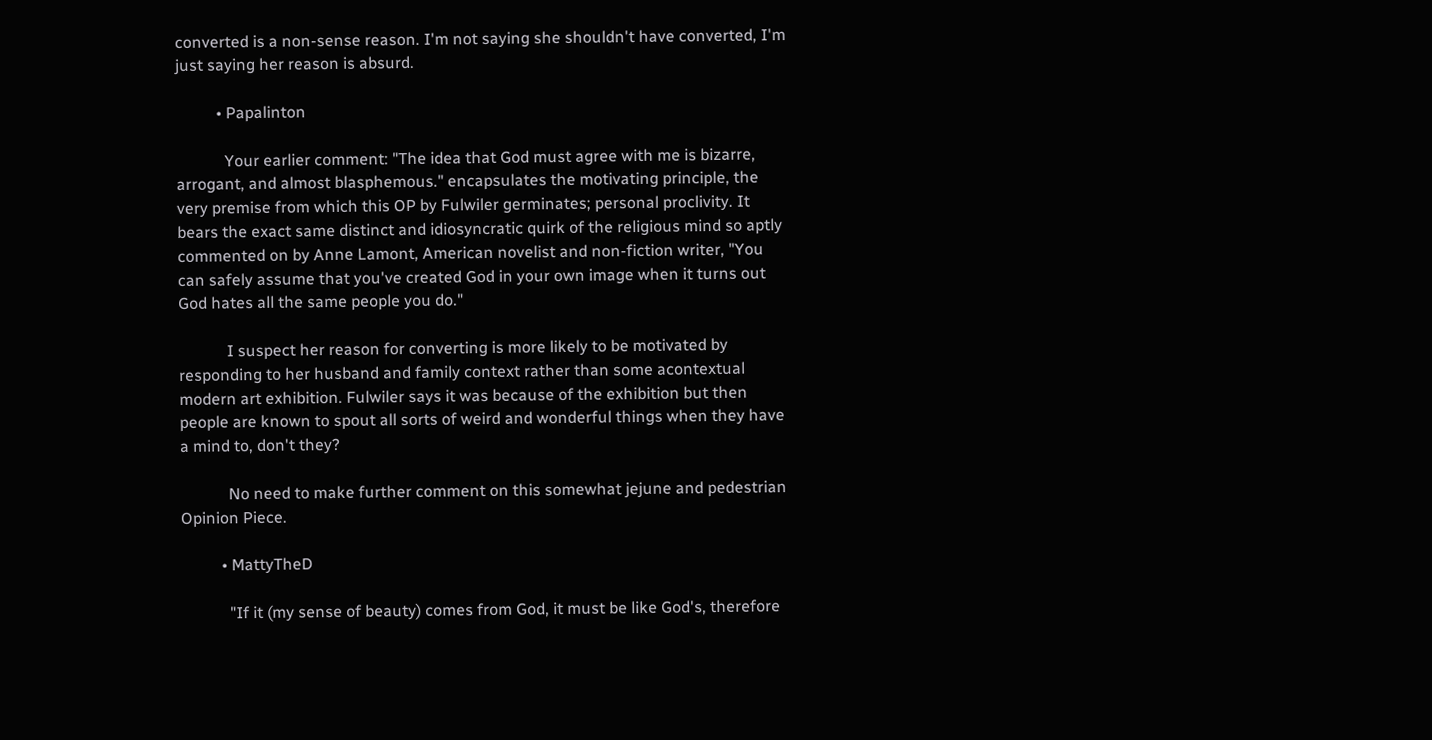converted is a non-sense reason. I'm not saying she shouldn't have converted, I'm just saying her reason is absurd.

          • Papalinton

            Your earlier comment: "The idea that God must agree with me is bizarre, arrogant, and almost blasphemous." encapsulates the motivating principle, the very premise from which this OP by Fulwiler germinates; personal proclivity. It bears the exact same distinct and idiosyncratic quirk of the religious mind so aptly commented on by Anne Lamont, American novelist and non-fiction writer, "You can safely assume that you've created God in your own image when it turns out God hates all the same people you do."

            I suspect her reason for converting is more likely to be motivated by responding to her husband and family context rather than some acontextual modern art exhibition. Fulwiler says it was because of the exhibition but then people are known to spout all sorts of weird and wonderful things when they have a mind to, don't they?

            No need to make further comment on this somewhat jejune and pedestrian Opinion Piece.

          • MattyTheD

            "If it (my sense of beauty) comes from God, it must be like God's, therefore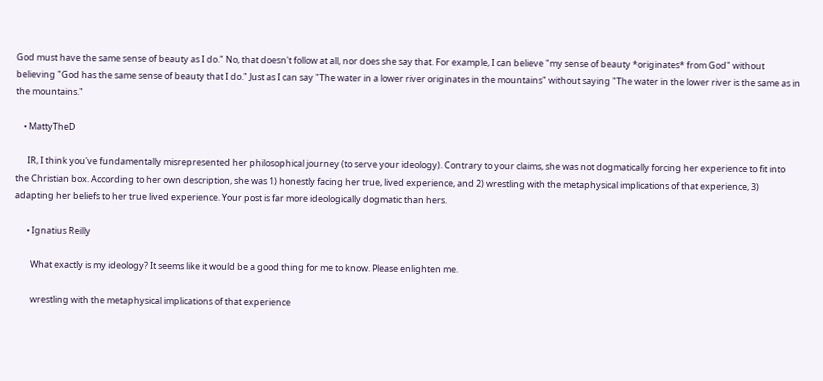God must have the same sense of beauty as I do." No, that doesn't follow at all, nor does she say that. For example, I can believe "my sense of beauty *originates* from God" without believing "God has the same sense of beauty that I do." Just as I can say "The water in a lower river originates in the mountains" without saying "The water in the lower river is the same as in the mountains."

    • MattyTheD

      IR, I think you've fundamentally misrepresented her philosophical journey (to serve your ideology). Contrary to your claims, she was not dogmatically forcing her experience to fit into the Christian box. According to her own description, she was 1) honestly facing her true, lived experience, and 2) wrestling with the metaphysical implications of that experience, 3) adapting her beliefs to her true lived experience. Your post is far more ideologically dogmatic than hers.

      • Ignatius Reilly

        What exactly is my ideology? It seems like it would be a good thing for me to know. Please enlighten me.

        wrestling with the metaphysical implications of that experience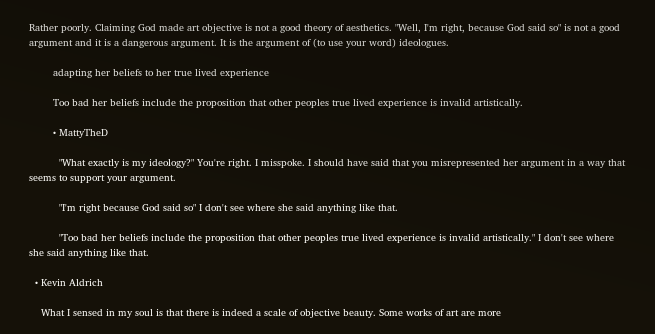Rather poorly. Claiming God made art objective is not a good theory of aesthetics. "Well, I'm right, because God said so" is not a good argument and it is a dangerous argument. It is the argument of (to use your word) ideologues.

        adapting her beliefs to her true lived experience

        Too bad her beliefs include the proposition that other peoples true lived experience is invalid artistically.

        • MattyTheD

          "What exactly is my ideology?" You're right. I misspoke. I should have said that you misrepresented her argument in a way that seems to support your argument.

          "I'm right because God said so" I don't see where she said anything like that.

          "Too bad her beliefs include the proposition that other peoples true lived experience is invalid artistically." I don't see where she said anything like that.

  • Kevin Aldrich

    What I sensed in my soul is that there is indeed a scale of objective beauty. Some works of art are more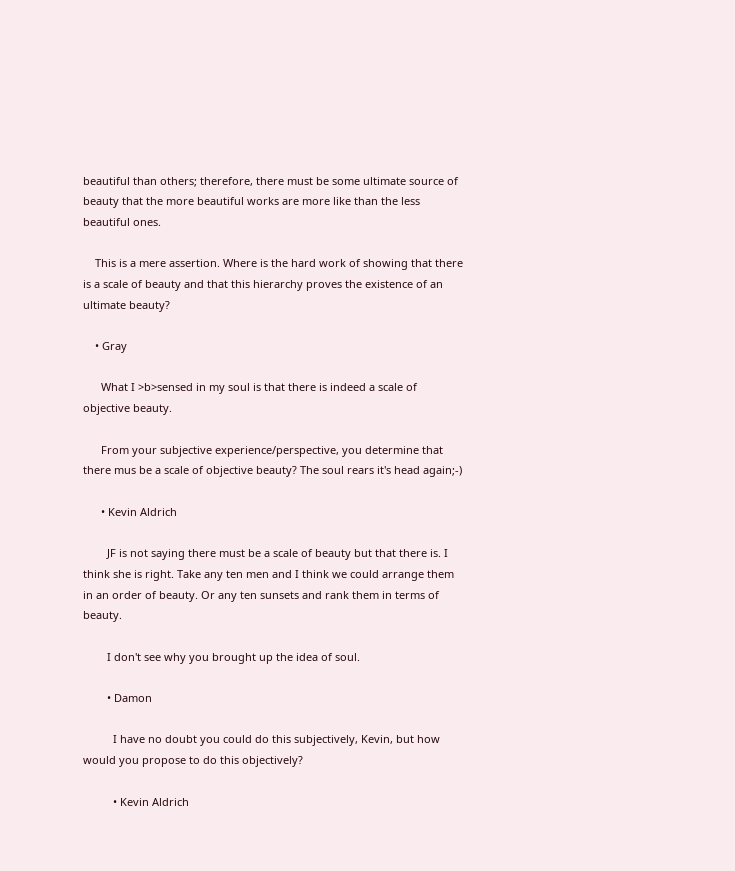beautiful than others; therefore, there must be some ultimate source of beauty that the more beautiful works are more like than the less beautiful ones.

    This is a mere assertion. Where is the hard work of showing that there is a scale of beauty and that this hierarchy proves the existence of an ultimate beauty?

    • Gray

      What I >b>sensed in my soul is that there is indeed a scale of objective beauty.

      From your subjective experience/perspective, you determine that there mus be a scale of objective beauty? The soul rears it's head again;-)

      • Kevin Aldrich

        JF is not saying there must be a scale of beauty but that there is. I think she is right. Take any ten men and I think we could arrange them in an order of beauty. Or any ten sunsets and rank them in terms of beauty.

        I don't see why you brought up the idea of soul.

        • Damon

          I have no doubt you could do this subjectively, Kevin, but how would you propose to do this objectively?

          • Kevin Aldrich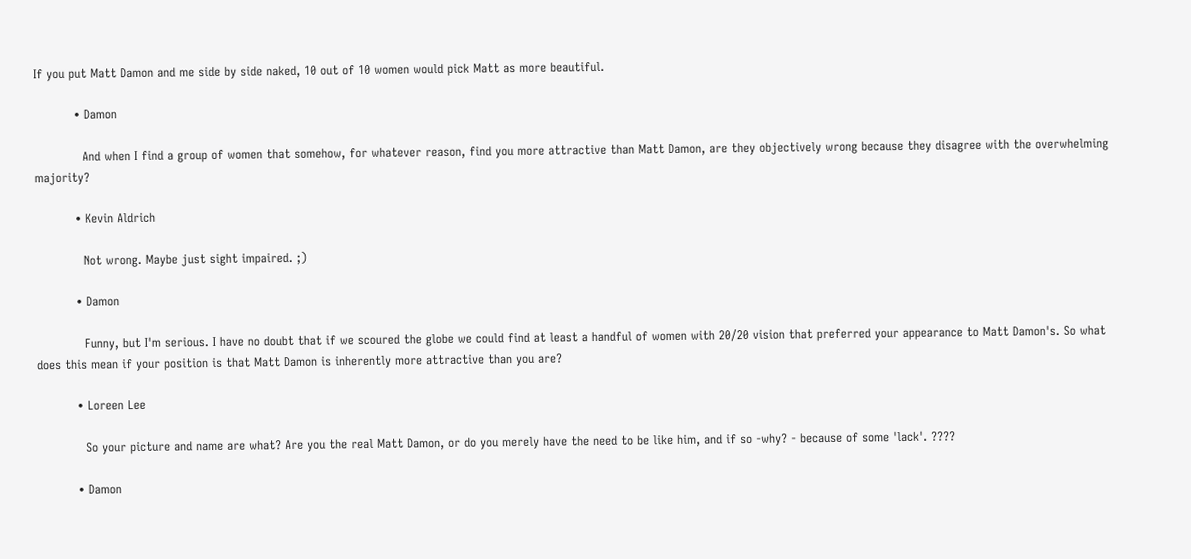If you put Matt Damon and me side by side naked, 10 out of 10 women would pick Matt as more beautiful.

          • Damon

            And when I find a group of women that somehow, for whatever reason, find you more attractive than Matt Damon, are they objectively wrong because they disagree with the overwhelming majority?

          • Kevin Aldrich

            Not wrong. Maybe just sight impaired. ;)

          • Damon

            Funny, but I'm serious. I have no doubt that if we scoured the globe we could find at least a handful of women with 20/20 vision that preferred your appearance to Matt Damon's. So what does this mean if your position is that Matt Damon is inherently more attractive than you are?

          • Loreen Lee

            So your picture and name are what? Are you the real Matt Damon, or do you merely have the need to be like him, and if so -why? - because of some 'lack'. ????

          • Damon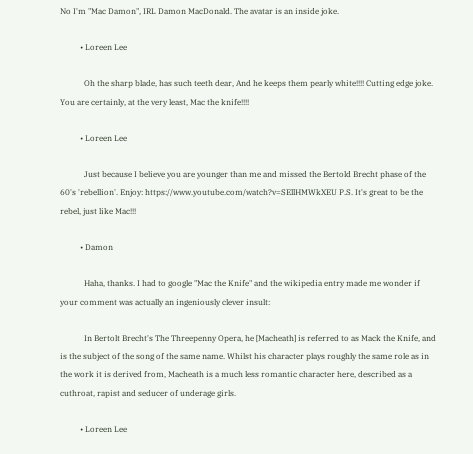No I'm "Mac Damon", IRL Damon MacDonald. The avatar is an inside joke.

          • Loreen Lee

            Oh the sharp blade, has such teeth dear, And he keeps them pearly white!!!! Cutting edge joke. You are certainly, at the very least, Mac the knife!!!!

          • Loreen Lee

            Just because I believe you are younger than me and missed the Bertold Brecht phase of the 60's 'rebellion'. Enjoy: https://www.youtube.com/watch?v=SEllHMWkXEU P.S. It's great to be the rebel, just like Mac!!!

          • Damon

            Haha, thanks. I had to google "Mac the Knife" and the wikipedia entry made me wonder if your comment was actually an ingeniously clever insult:

            In Bertolt Brecht's The Threepenny Opera, he [Macheath] is referred to as Mack the Knife, and is the subject of the song of the same name. Whilst his character plays roughly the same role as in the work it is derived from, Macheath is a much less romantic character here, described as a cuthroat, rapist and seducer of underage girls.

          • Loreen Lee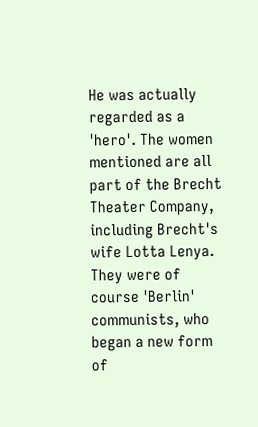He was actually regarded as a 'hero'. The women mentioned are all part of the Brecht Theater Company, including Brecht's wife Lotta Lenya. They were of course 'Berlin' communists, who began a new form of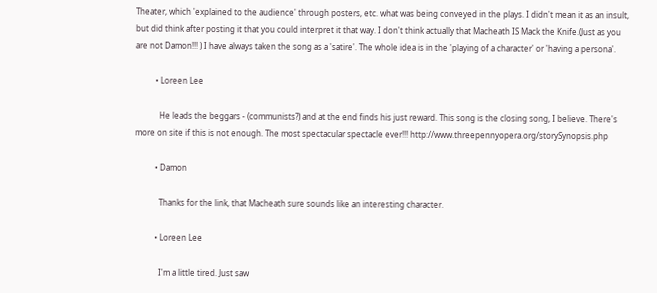Theater, which 'explained to the audience' through posters, etc. what was being conveyed in the plays. I didn't mean it as an insult, but did think after posting it that you could interpret it that way. I don't think actually that Macheath IS Mack the Knife.(Just as you are not Damon!!! ) I have always taken the song as a 'satire'. The whole idea is in the 'playing of a character' or 'having a persona'.

          • Loreen Lee

            He leads the beggars - (communists?) and at the end finds his just reward. This song is the closing song, I believe. There's more on site if this is not enough. The most spectacular spectacle ever!!! http://www.threepennyopera.org/storySynopsis.php

          • Damon

            Thanks for the link, that Macheath sure sounds like an interesting character.

          • Loreen Lee

            I'm a little tired. Just saw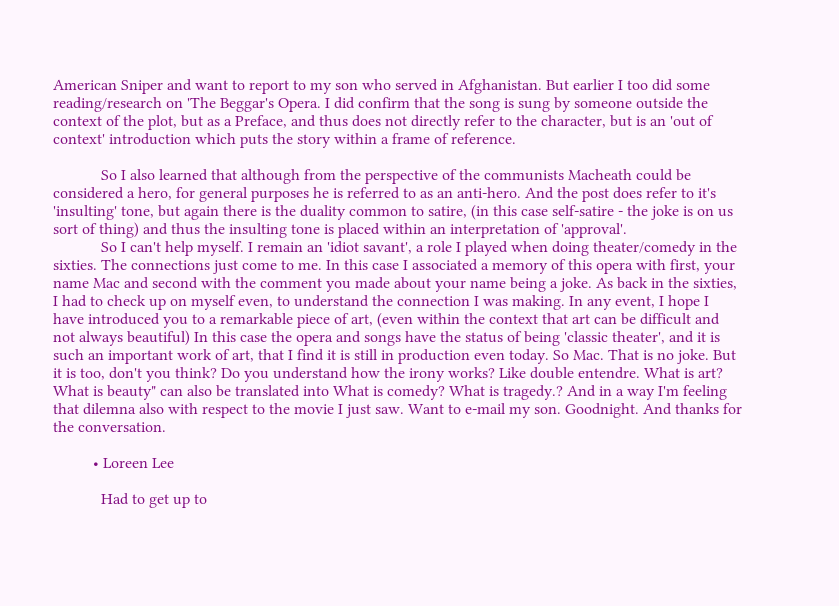American Sniper and want to report to my son who served in Afghanistan. But earlier I too did some reading/research on 'The Beggar's Opera. I did confirm that the song is sung by someone outside the context of the plot, but as a Preface, and thus does not directly refer to the character, but is an 'out of context' introduction which puts the story within a frame of reference.

            So I also learned that although from the perspective of the communists Macheath could be considered a hero, for general purposes he is referred to as an anti-hero. And the post does refer to it's 'insulting' tone, but again there is the duality common to satire, (in this case self-satire - the joke is on us sort of thing) and thus the insulting tone is placed within an interpretation of 'approval'.
            So I can't help myself. I remain an 'idiot savant', a role I played when doing theater/comedy in the sixties. The connections just come to me. In this case I associated a memory of this opera with first, your name Mac and second with the comment you made about your name being a joke. As back in the sixties, I had to check up on myself even, to understand the connection I was making. In any event, I hope I have introduced you to a remarkable piece of art, (even within the context that art can be difficult and not always beautiful) In this case the opera and songs have the status of being 'classic theater', and it is such an important work of art, that I find it is still in production even today. So Mac. That is no joke. But it is too, don't you think? Do you understand how the irony works? Like double entendre. What is art? What is beauty" can also be translated into What is comedy? What is tragedy.? And in a way I'm feeling that dilemna also with respect to the movie I just saw. Want to e-mail my son. Goodnight. And thanks for the conversation.

          • Loreen Lee

            Had to get up to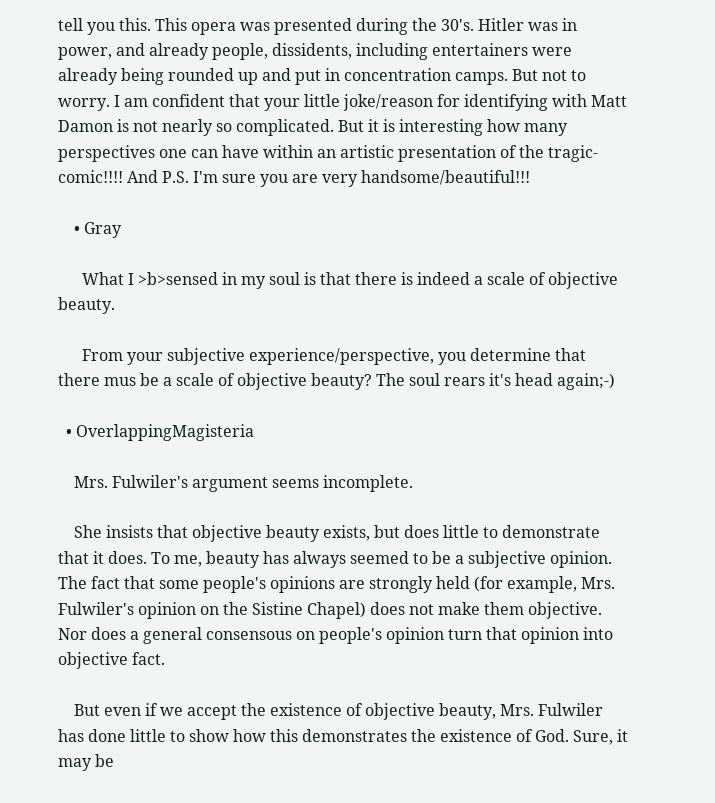tell you this. This opera was presented during the 30's. Hitler was in power, and already people, dissidents, including entertainers were already being rounded up and put in concentration camps. But not to worry. I am confident that your little joke/reason for identifying with Matt Damon is not nearly so complicated. But it is interesting how many perspectives one can have within an artistic presentation of the tragic-comic!!!! And P.S. I'm sure you are very handsome/beautiful!!!

    • Gray

      What I >b>sensed in my soul is that there is indeed a scale of objective beauty.

      From your subjective experience/perspective, you determine that there mus be a scale of objective beauty? The soul rears it's head again;-)

  • OverlappingMagisteria

    Mrs. Fulwiler's argument seems incomplete.

    She insists that objective beauty exists, but does little to demonstrate that it does. To me, beauty has always seemed to be a subjective opinion. The fact that some people's opinions are strongly held (for example, Mrs. Fulwiler's opinion on the Sistine Chapel) does not make them objective. Nor does a general consensous on people's opinion turn that opinion into objective fact.

    But even if we accept the existence of objective beauty, Mrs. Fulwiler has done little to show how this demonstrates the existence of God. Sure, it may be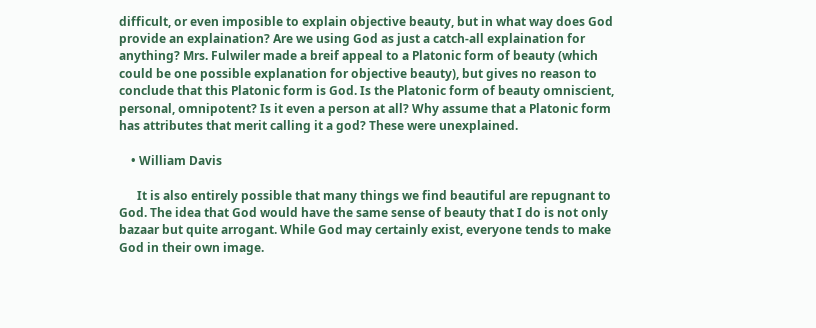difficult, or even imposible to explain objective beauty, but in what way does God provide an explaination? Are we using God as just a catch-all explaination for anything? Mrs. Fulwiler made a breif appeal to a Platonic form of beauty (which could be one possible explanation for objective beauty), but gives no reason to conclude that this Platonic form is God. Is the Platonic form of beauty omniscient, personal, omnipotent? Is it even a person at all? Why assume that a Platonic form has attributes that merit calling it a god? These were unexplained.

    • William Davis

      It is also entirely possible that many things we find beautiful are repugnant to God. The idea that God would have the same sense of beauty that I do is not only bazaar but quite arrogant. While God may certainly exist, everyone tends to make God in their own image.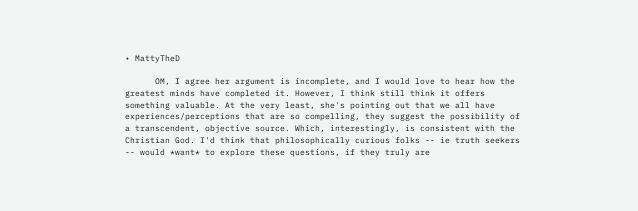• MattyTheD

      OM, I agree her argument is incomplete, and I would love to hear how the greatest minds have completed it. However, I think still think it offers something valuable. At the very least, she's pointing out that we all have experiences/perceptions that are so compelling, they suggest the possibility of a transcendent, objective source. Which, interestingly, is consistent with the Christian God. I'd think that philosophically curious folks -- ie truth seekers -- would *want* to explore these questions, if they truly are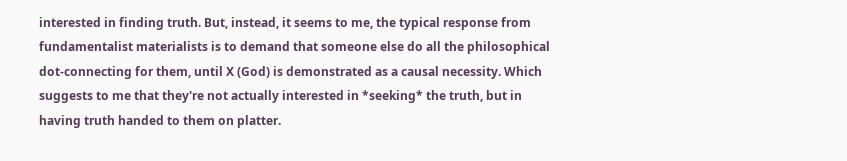interested in finding truth. But, instead, it seems to me, the typical response from fundamentalist materialists is to demand that someone else do all the philosophical dot-connecting for them, until X (God) is demonstrated as a causal necessity. Which suggests to me that they're not actually interested in *seeking* the truth, but in having truth handed to them on platter.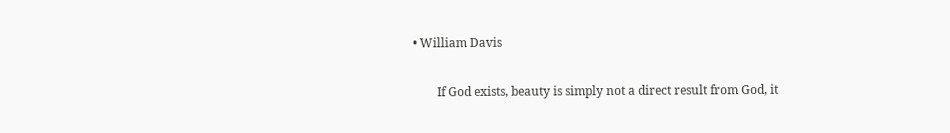• William Davis

        If God exists, beauty is simply not a direct result from God, it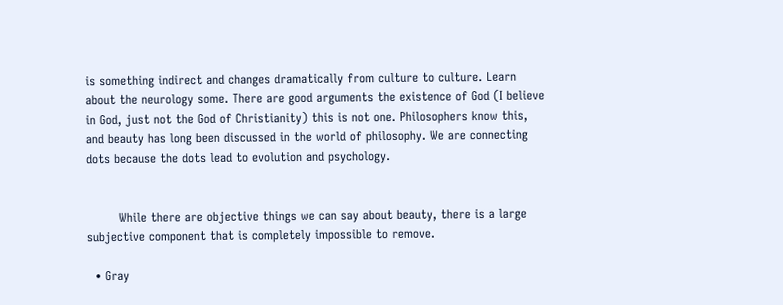is something indirect and changes dramatically from culture to culture. Learn about the neurology some. There are good arguments the existence of God (I believe in God, just not the God of Christianity) this is not one. Philosophers know this, and beauty has long been discussed in the world of philosophy. We are connecting dots because the dots lead to evolution and psychology.


        While there are objective things we can say about beauty, there is a large subjective component that is completely impossible to remove.

  • Gray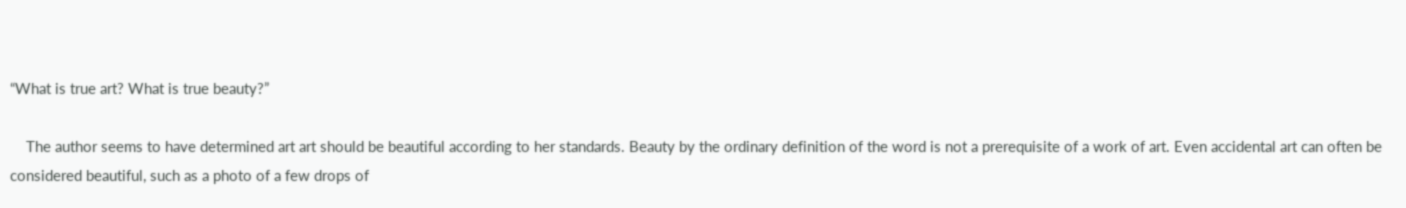“What is true art? What is true beauty?”

    The author seems to have determined art art should be beautiful according to her standards. Beauty by the ordinary definition of the word is not a prerequisite of a work of art. Even accidental art can often be considered beautiful, such as a photo of a few drops of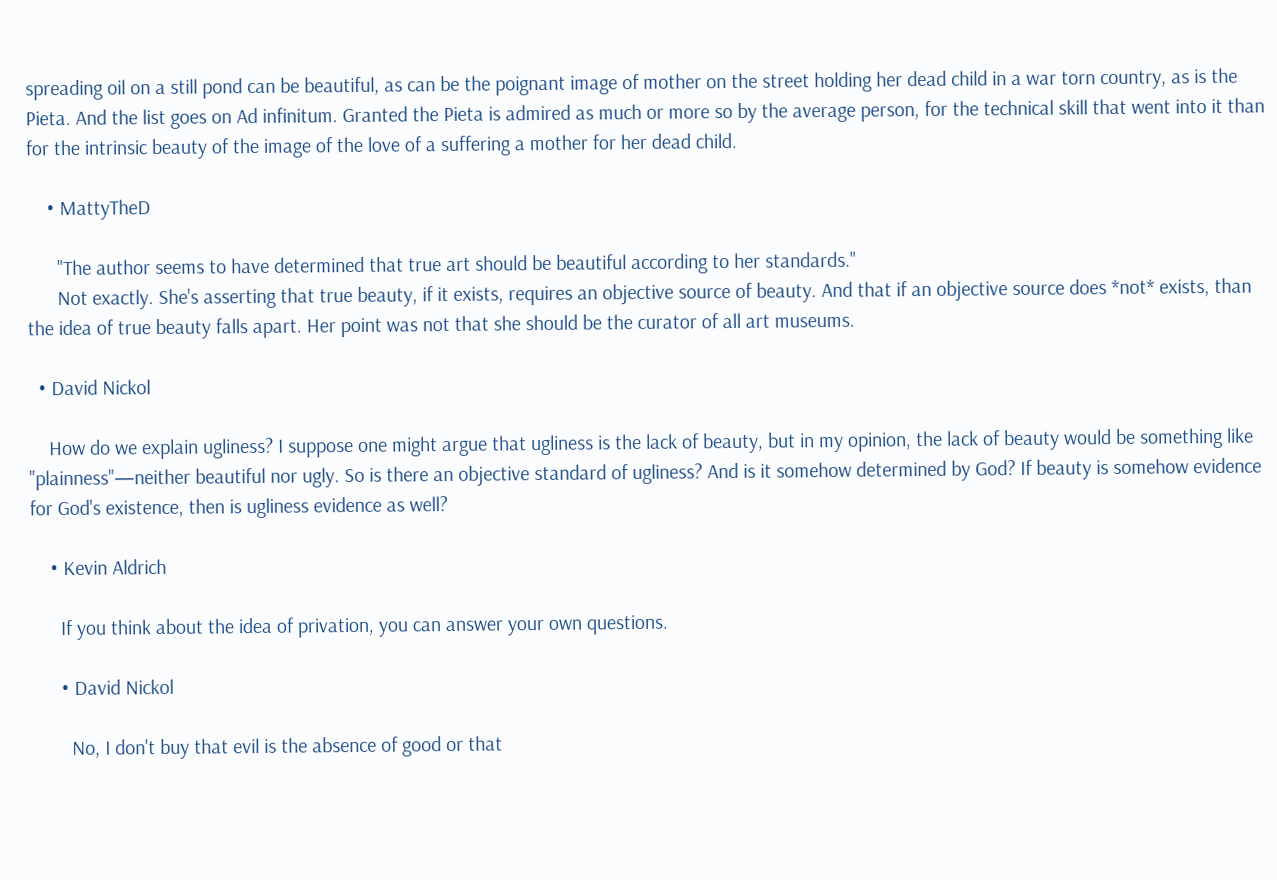spreading oil on a still pond can be beautiful, as can be the poignant image of mother on the street holding her dead child in a war torn country, as is the Pieta. And the list goes on Ad infinitum. Granted the Pieta is admired as much or more so by the average person, for the technical skill that went into it than for the intrinsic beauty of the image of the love of a suffering a mother for her dead child.

    • MattyTheD

      "The author seems to have determined that true art should be beautiful according to her standards."
      Not exactly. She's asserting that true beauty, if it exists, requires an objective source of beauty. And that if an objective source does *not* exists, than the idea of true beauty falls apart. Her point was not that she should be the curator of all art museums.

  • David Nickol

    How do we explain ugliness? I suppose one might argue that ugliness is the lack of beauty, but in my opinion, the lack of beauty would be something like "plainness"—neither beautiful nor ugly. So is there an objective standard of ugliness? And is it somehow determined by God? If beauty is somehow evidence for God's existence, then is ugliness evidence as well?

    • Kevin Aldrich

      If you think about the idea of privation, you can answer your own questions.

      • David Nickol

        No, I don't buy that evil is the absence of good or that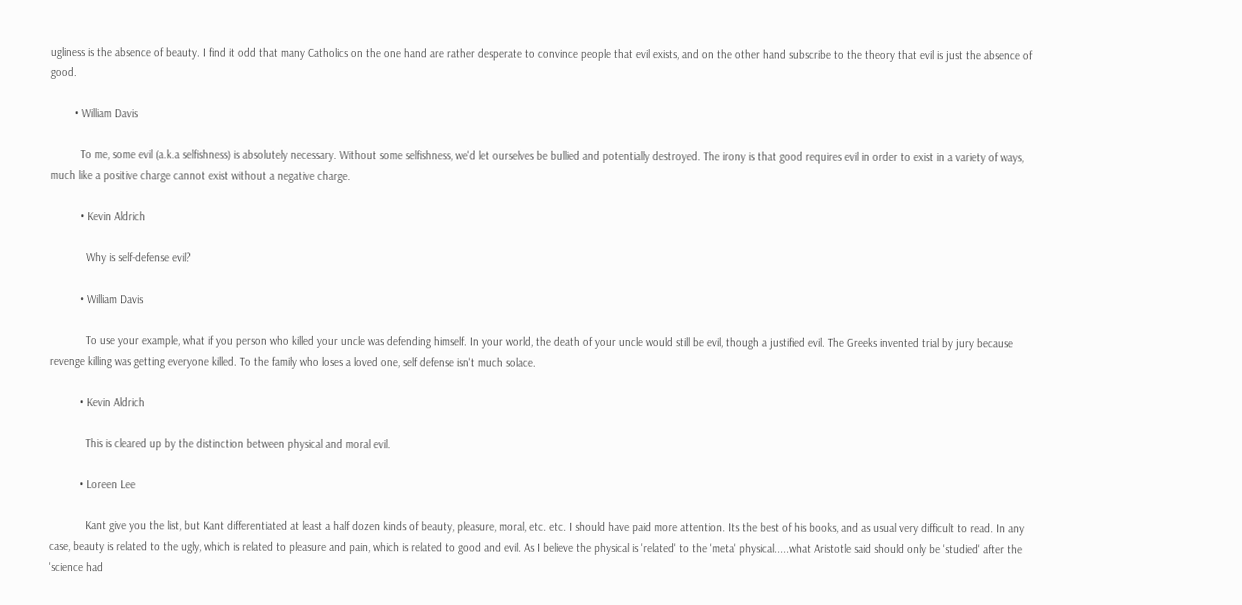ugliness is the absence of beauty. I find it odd that many Catholics on the one hand are rather desperate to convince people that evil exists, and on the other hand subscribe to the theory that evil is just the absence of good.

        • William Davis

          To me, some evil (a.k.a selfishness) is absolutely necessary. Without some selfishness, we'd let ourselves be bullied and potentially destroyed. The irony is that good requires evil in order to exist in a variety of ways, much like a positive charge cannot exist without a negative charge.

          • Kevin Aldrich

            Why is self-defense evil?

          • William Davis

            To use your example, what if you person who killed your uncle was defending himself. In your world, the death of your uncle would still be evil, though a justified evil. The Greeks invented trial by jury because revenge killing was getting everyone killed. To the family who loses a loved one, self defense isn't much solace.

          • Kevin Aldrich

            This is cleared up by the distinction between physical and moral evil.

          • Loreen Lee

            Kant give you the list, but Kant differentiated at least a half dozen kinds of beauty, pleasure, moral, etc. etc. I should have paid more attention. Its the best of his books, and as usual very difficult to read. In any case, beauty is related to the ugly, which is related to pleasure and pain, which is related to good and evil. As I believe the physical is 'related' to the 'meta' physical.....what Aristotle said should only be 'studied' after the 'science had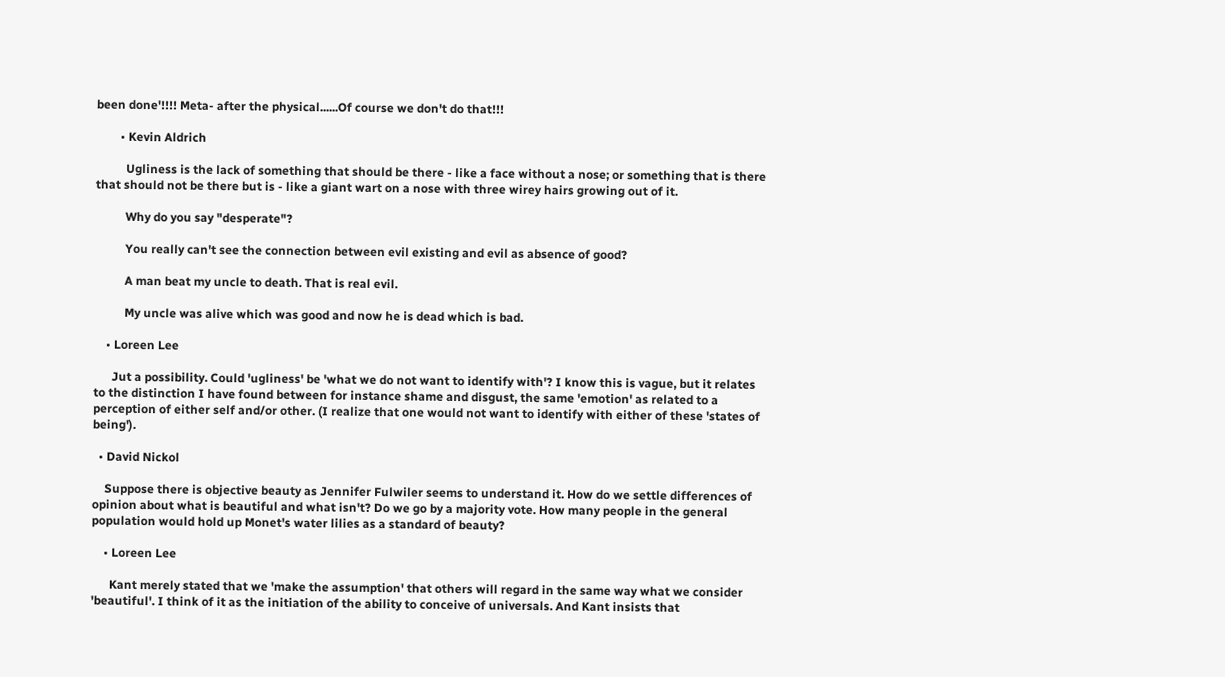been done'!!!! Meta- after the physical......Of course we don't do that!!!

        • Kevin Aldrich

          Ugliness is the lack of something that should be there - like a face without a nose; or something that is there that should not be there but is - like a giant wart on a nose with three wirey hairs growing out of it.

          Why do you say "desperate"?

          You really can't see the connection between evil existing and evil as absence of good?

          A man beat my uncle to death. That is real evil.

          My uncle was alive which was good and now he is dead which is bad.

    • Loreen Lee

      Jut a possibility. Could 'ugliness' be 'what we do not want to identify with'? I know this is vague, but it relates to the distinction I have found between for instance shame and disgust, the same 'emotion' as related to a perception of either self and/or other. (I realize that one would not want to identify with either of these 'states of being').

  • David Nickol

    Suppose there is objective beauty as Jennifer Fulwiler seems to understand it. How do we settle differences of opinion about what is beautiful and what isn't? Do we go by a majority vote. How many people in the general population would hold up Monet's water lilies as a standard of beauty?

    • Loreen Lee

      Kant merely stated that we 'make the assumption' that others will regard in the same way what we consider 'beautiful'. I think of it as the initiation of the ability to conceive of universals. And Kant insists that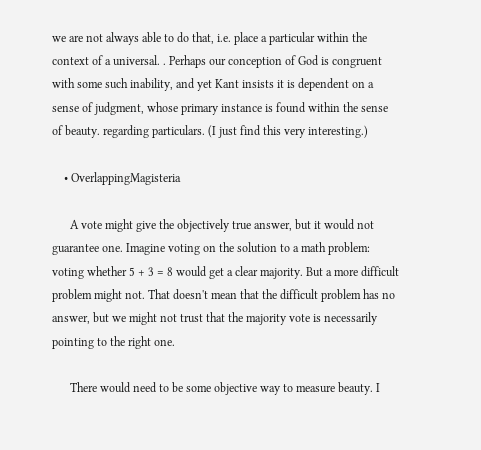we are not always able to do that, i.e. place a particular within the context of a universal. . Perhaps our conception of God is congruent with some such inability, and yet Kant insists it is dependent on a sense of judgment, whose primary instance is found within the sense of beauty. regarding particulars. (I just find this very interesting.)

    • OverlappingMagisteria

      A vote might give the objectively true answer, but it would not guarantee one. Imagine voting on the solution to a math problem: voting whether 5 + 3 = 8 would get a clear majority. But a more difficult problem might not. That doesn't mean that the difficult problem has no answer, but we might not trust that the majority vote is necessarily pointing to the right one.

      There would need to be some objective way to measure beauty. I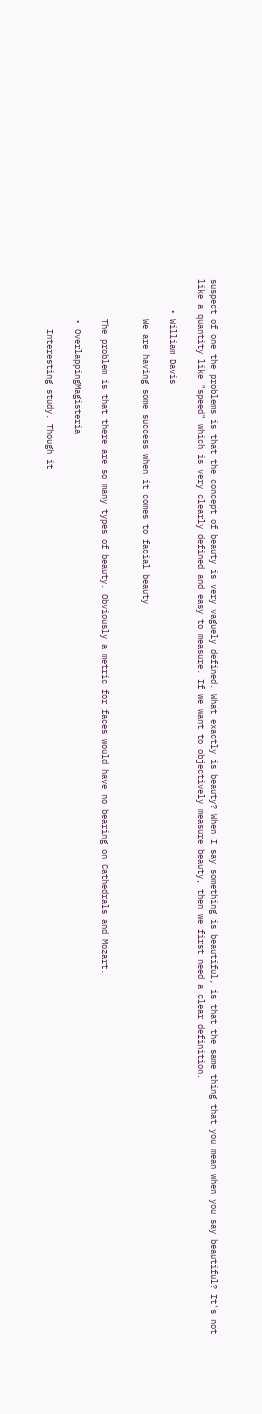suspect of one the problems is that the concept of beauty is very vaguely defined. What exactly is beauty? When I say something is beautiful, is that the same thing that you mean when you say beautiful? It's not like a quantity like "speed" which is very clearly defined and easy to measure. If we want to objectively measure beauty, then we first need a clear definition.

      • William Davis

        We are having some success when it comes to facial beauty


        The problem is that there are so many types of beauty. Obviously a metric for faces would have no bearing on Cathedrals and Mozart.

        • OverlappingMagisteria

          Interesting study. Though it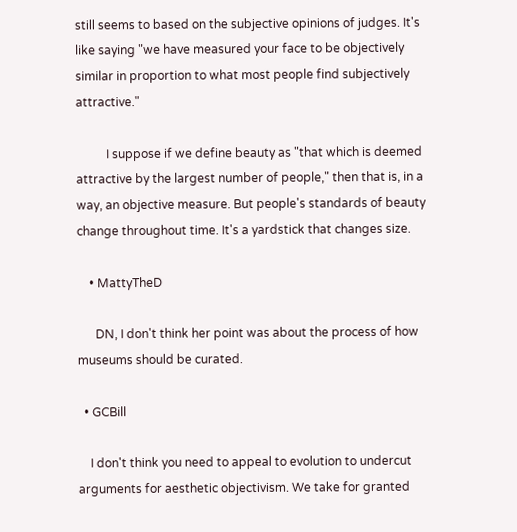still seems to based on the subjective opinions of judges. It's like saying "we have measured your face to be objectively similar in proportion to what most people find subjectively attractive."

          I suppose if we define beauty as "that which is deemed attractive by the largest number of people," then that is, in a way, an objective measure. But people's standards of beauty change throughout time. It's a yardstick that changes size.

    • MattyTheD

      DN, I don't think her point was about the process of how museums should be curated.

  • GCBill

    I don't think you need to appeal to evolution to undercut arguments for aesthetic objectivism. We take for granted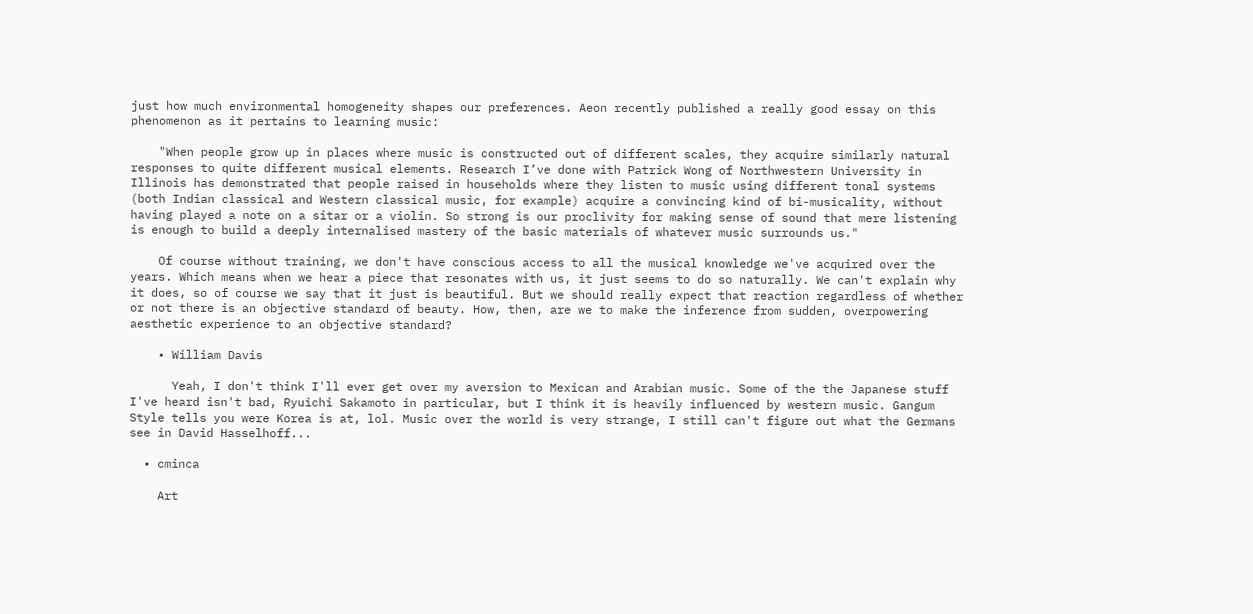just how much environmental homogeneity shapes our preferences. Aeon recently published a really good essay on this phenomenon as it pertains to learning music:

    "When people grow up in places where music is constructed out of different scales, they acquire similarly natural responses to quite different musical elements. Research I’ve done with Patrick Wong of Northwestern University in Illinois has demonstrated that people raised in households where they listen to music using different tonal systems (both Indian classical and Western classical music, for example) acquire a convincing kind of bi-musicality, without having played a note on a sitar or a violin. So strong is our proclivity for making sense of sound that mere listening is enough to build a deeply internalised mastery of the basic materials of whatever music surrounds us."

    Of course without training, we don't have conscious access to all the musical knowledge we've acquired over the years. Which means when we hear a piece that resonates with us, it just seems to do so naturally. We can't explain why it does, so of course we say that it just is beautiful. But we should really expect that reaction regardless of whether or not there is an objective standard of beauty. How, then, are we to make the inference from sudden, overpowering aesthetic experience to an objective standard?

    • William Davis

      Yeah, I don't think I'll ever get over my aversion to Mexican and Arabian music. Some of the the Japanese stuff I've heard isn't bad, Ryuichi Sakamoto in particular, but I think it is heavily influenced by western music. Gangum Style tells you were Korea is at, lol. Music over the world is very strange, I still can't figure out what the Germans see in David Hasselhoff...

  • cminca

    Art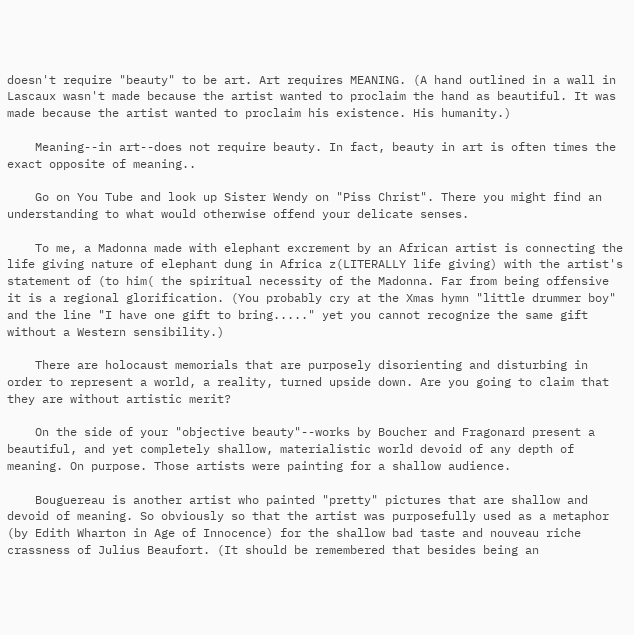doesn't require "beauty" to be art. Art requires MEANING. (A hand outlined in a wall in Lascaux wasn't made because the artist wanted to proclaim the hand as beautiful. It was made because the artist wanted to proclaim his existence. His humanity.)

    Meaning--in art--does not require beauty. In fact, beauty in art is often times the exact opposite of meaning..

    Go on You Tube and look up Sister Wendy on "Piss Christ". There you might find an understanding to what would otherwise offend your delicate senses.

    To me, a Madonna made with elephant excrement by an African artist is connecting the life giving nature of elephant dung in Africa z(LITERALLY life giving) with the artist's statement of (to him( the spiritual necessity of the Madonna. Far from being offensive it is a regional glorification. (You probably cry at the Xmas hymn "little drummer boy" and the line "I have one gift to bring....." yet you cannot recognize the same gift without a Western sensibility.)

    There are holocaust memorials that are purposely disorienting and disturbing in order to represent a world, a reality, turned upside down. Are you going to claim that they are without artistic merit?

    On the side of your "objective beauty"--works by Boucher and Fragonard present a beautiful, and yet completely shallow, materialistic world devoid of any depth of meaning. On purpose. Those artists were painting for a shallow audience.

    Bouguereau is another artist who painted "pretty" pictures that are shallow and devoid of meaning. So obviously so that the artist was purposefully used as a metaphor (by Edith Wharton in Age of Innocence) for the shallow bad taste and nouveau riche crassness of Julius Beaufort. (It should be remembered that besides being an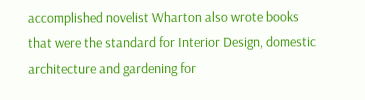accomplished novelist Wharton also wrote books that were the standard for Interior Design, domestic architecture and gardening for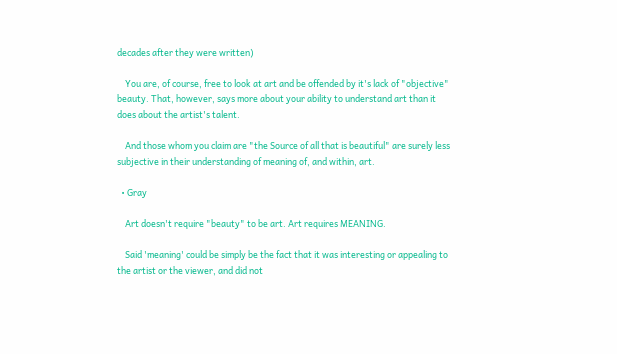decades after they were written)

    You are, of course, free to look at art and be offended by it's lack of "objective" beauty. That, however, says more about your ability to understand art than it does about the artist's talent.

    And those whom you claim are "the Source of all that is beautiful" are surely less subjective in their understanding of meaning of, and within, art.

  • Gray

    Art doesn't require "beauty" to be art. Art requires MEANING.

    Said 'meaning' could be simply be the fact that it was interesting or appealing to the artist or the viewer, and did not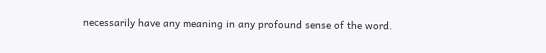necessarily have any meaning in any profound sense of the word.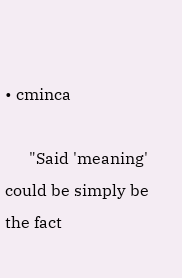• cminca

      "Said 'meaning' could be simply be the fact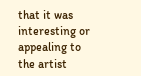that it was interesting or appealing to the artist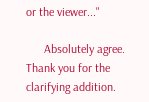or the viewer..."

      Absolutely agree. Thank you for the clarifying addition.